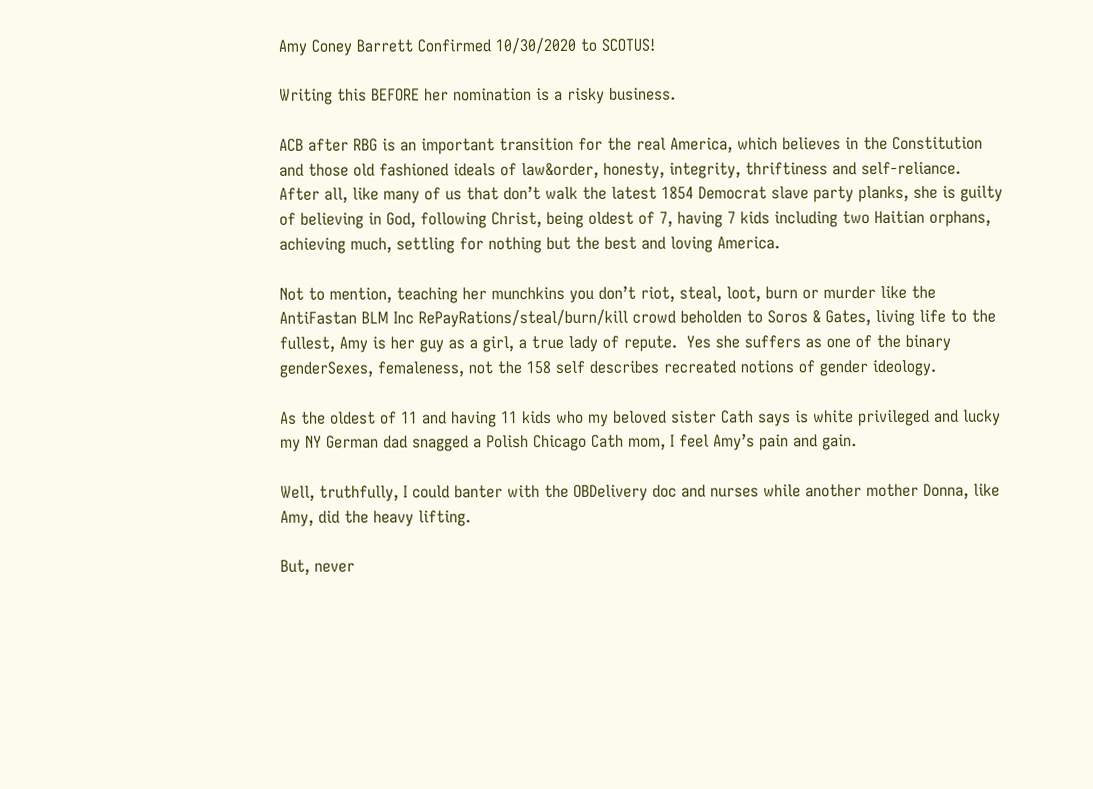Amy Coney Barrett Confirmed 10/30/2020 to SCOTUS!

Writing this BEFORE her nomination is a risky business.

ACB after RBG is an important transition for the real America, which believes in the Constitution and those old fashioned ideals of law&order, honesty, integrity, thriftiness and self-reliance.  After all, like many of us that don’t walk the latest 1854 Democrat slave party planks, she is guilty of believing in God, following Christ, being oldest of 7, having 7 kids including two Haitian orphans, achieving much, settling for nothing but the best and loving America.

Not to mention, teaching her munchkins you don’t riot, steal, loot, burn or murder like the AntiFastan BLM Inc RePayRations/steal/burn/kill crowd beholden to Soros & Gates, living life to the fullest, Amy is her guy as a girl, a true lady of repute.  Yes she suffers as one of the binary genderSexes, femaleness, not the 158 self describes recreated notions of gender ideology.

As the oldest of 11 and having 11 kids who my beloved sister Cath says is white privileged and lucky my NY German dad snagged a Polish Chicago Cath mom, I feel Amy’s pain and gain.

Well, truthfully, I could banter with the OBDelivery doc and nurses while another mother Donna, like Amy, did the heavy lifting.

But, never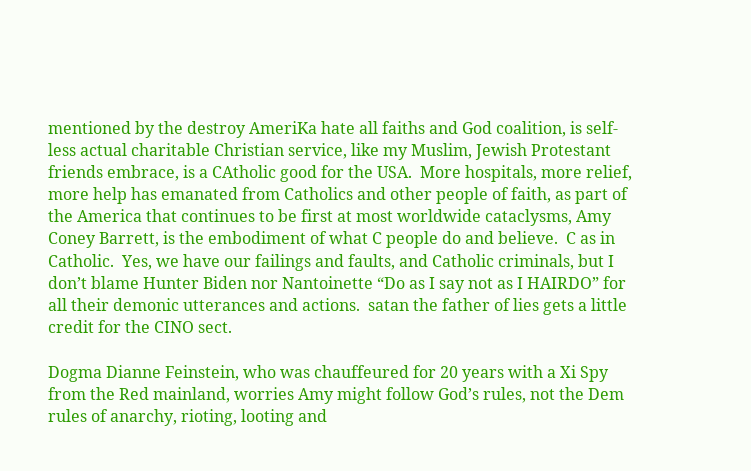mentioned by the destroy AmeriKa hate all faiths and God coalition, is self-less actual charitable Christian service, like my Muslim, Jewish Protestant friends embrace, is a CAtholic good for the USA.  More hospitals, more relief, more help has emanated from Catholics and other people of faith, as part of the America that continues to be first at most worldwide cataclysms, Amy Coney Barrett, is the embodiment of what C people do and believe.  C as in Catholic.  Yes, we have our failings and faults, and Catholic criminals, but I don’t blame Hunter Biden nor Nantoinette “Do as I say not as I HAIRDO” for all their demonic utterances and actions.  satan the father of lies gets a little credit for the CINO sect.

Dogma Dianne Feinstein, who was chauffeured for 20 years with a Xi Spy from the Red mainland, worries Amy might follow God’s rules, not the Dem rules of anarchy, rioting, looting and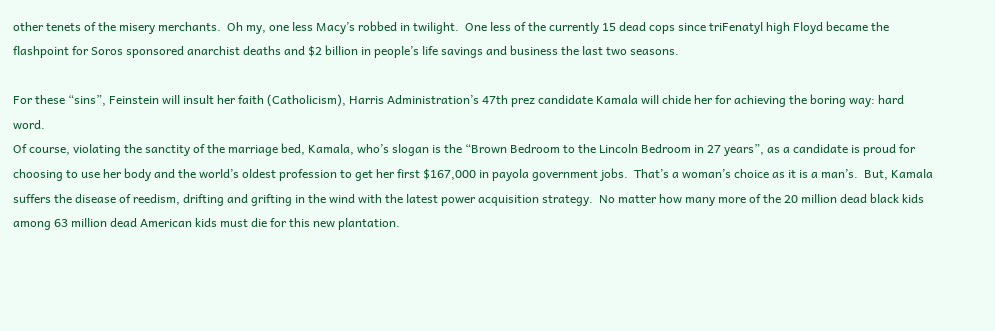other tenets of the misery merchants.  Oh my, one less Macy’s robbed in twilight.  One less of the currently 15 dead cops since triFenatyl high Floyd became the flashpoint for Soros sponsored anarchist deaths and $2 billion in people’s life savings and business the last two seasons.

For these “sins”, Feinstein will insult her faith (Catholicism), Harris Administration’s 47th prez candidate Kamala will chide her for achieving the boring way: hard word.
Of course, violating the sanctity of the marriage bed, Kamala, who’s slogan is the “Brown Bedroom to the Lincoln Bedroom in 27 years”, as a candidate is proud for choosing to use her body and the world’s oldest profession to get her first $167,000 in payola government jobs.  That’s a woman’s choice as it is a man’s.  But, Kamala suffers the disease of reedism, drifting and grifting in the wind with the latest power acquisition strategy.  No matter how many more of the 20 million dead black kids among 63 million dead American kids must die for this new plantation.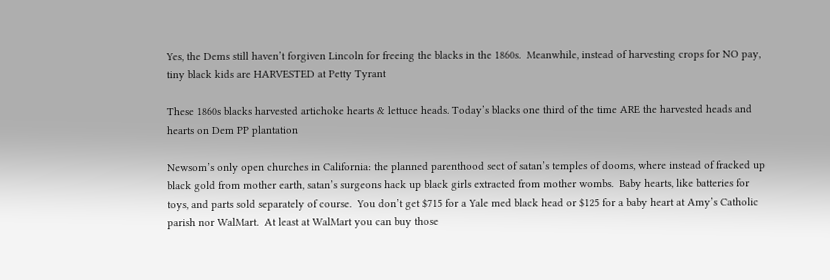Yes, the Dems still haven’t forgiven Lincoln for freeing the blacks in the 1860s.  Meanwhile, instead of harvesting crops for NO pay, tiny black kids are HARVESTED at Petty Tyrant

These 1860s blacks harvested artichoke hearts & lettuce heads. Today’s blacks one third of the time ARE the harvested heads and hearts on Dem PP plantation

Newsom’s only open churches in California: the planned parenthood sect of satan’s temples of dooms, where instead of fracked up black gold from mother earth, satan’s surgeons hack up black girls extracted from mother wombs.  Baby hearts, like batteries for toys, and parts sold separately of course.  You don’t get $715 for a Yale med black head or $125 for a baby heart at Amy’s Catholic parish nor WalMart.  At least at WalMart you can buy those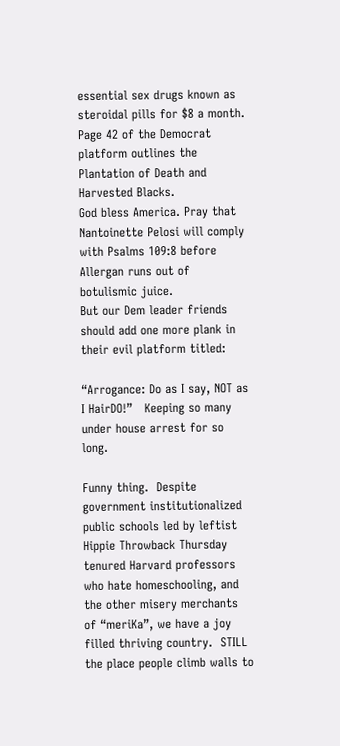essential sex drugs known as steroidal pills for $8 a month.   Page 42 of the Democrat platform outlines the Plantation of Death and Harvested Blacks.
God bless America. Pray that Nantoinette Pelosi will comply with Psalms 109:8 before Allergan runs out of botulismic juice.
But our Dem leader friends should add one more plank in their evil platform titled:

“Arrogance: Do as I say, NOT as I HairDO!”   Keeping so many under house arrest for so long.

Funny thing.  Despite government institutionalized public schools led by leftist Hippie Throwback Thursday tenured Harvard professors who hate homeschooling, and the other misery merchants of “meriKa”, we have a joy filled thriving country.  STILL the place people climb walls to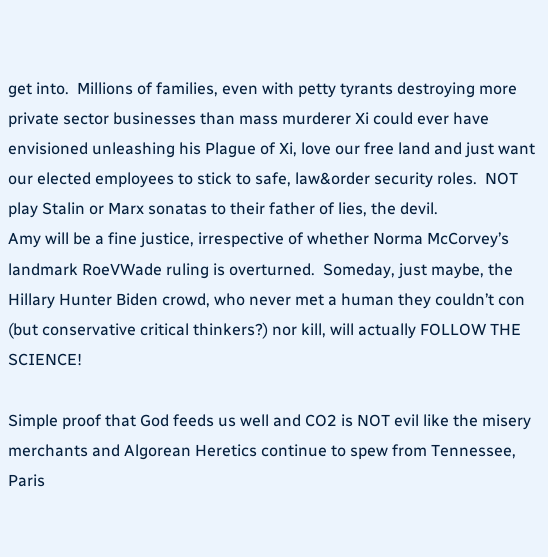get into.  Millions of families, even with petty tyrants destroying more private sector businesses than mass murderer Xi could ever have envisioned unleashing his Plague of Xi, love our free land and just want our elected employees to stick to safe, law&order security roles.  NOT play Stalin or Marx sonatas to their father of lies, the devil.
Amy will be a fine justice, irrespective of whether Norma McCorvey’s landmark RoeVWade ruling is overturned.  Someday, just maybe, the Hillary Hunter Biden crowd, who never met a human they couldn’t con (but conservative critical thinkers?) nor kill, will actually FOLLOW THE SCIENCE!

Simple proof that God feeds us well and CO2 is NOT evil like the misery merchants and Algorean Heretics continue to spew from Tennessee, Paris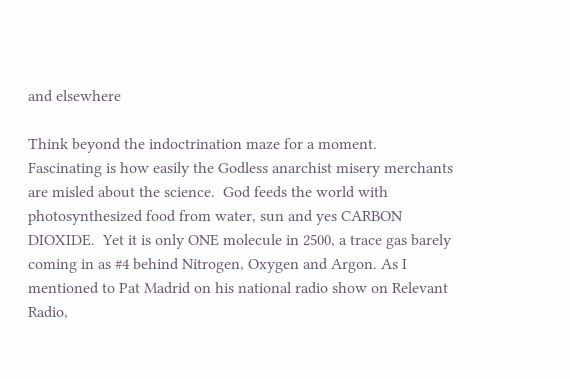and elsewhere

Think beyond the indoctrination maze for a moment.
Fascinating is how easily the Godless anarchist misery merchants are misled about the science.  God feeds the world with photosynthesized food from water, sun and yes CARBON DIOXIDE.  Yet it is only ONE molecule in 2500, a trace gas barely coming in as #4 behind Nitrogen, Oxygen and Argon. As I mentioned to Pat Madrid on his national radio show on Relevant Radio,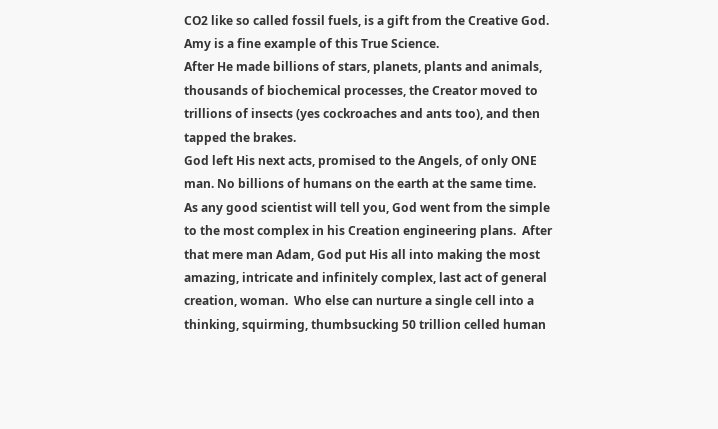CO2 like so called fossil fuels, is a gift from the Creative God.  Amy is a fine example of this True Science.
After He made billions of stars, planets, plants and animals, thousands of biochemical processes, the Creator moved to trillions of insects (yes cockroaches and ants too), and then tapped the brakes.
God left His next acts, promised to the Angels, of only ONE man. No billions of humans on the earth at the same time.
As any good scientist will tell you, God went from the simple to the most complex in his Creation engineering plans.  After that mere man Adam, God put His all into making the most amazing, intricate and infinitely complex, last act of general creation, woman.  Who else can nurture a single cell into a thinking, squirming, thumbsucking 50 trillion celled human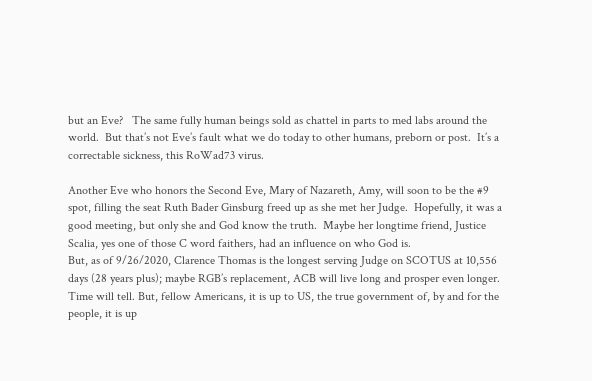but an Eve?   The same fully human beings sold as chattel in parts to med labs around the world.  But that’s not Eve’s fault what we do today to other humans, preborn or post.  It’s a correctable sickness, this RoWad73 virus.

Another Eve who honors the Second Eve, Mary of Nazareth, Amy, will soon to be the #9 spot, filling the seat Ruth Bader Ginsburg freed up as she met her Judge.  Hopefully, it was a good meeting, but only she and God know the truth.  Maybe her longtime friend, Justice Scalia, yes one of those C word faithers, had an influence on who God is.
But, as of 9/26/2020, Clarence Thomas is the longest serving Judge on SCOTUS at 10,556 days (28 years plus); maybe RGB’s replacement, ACB will live long and prosper even longer.  Time will tell. But, fellow Americans, it is up to US, the true government of, by and for the people, it is up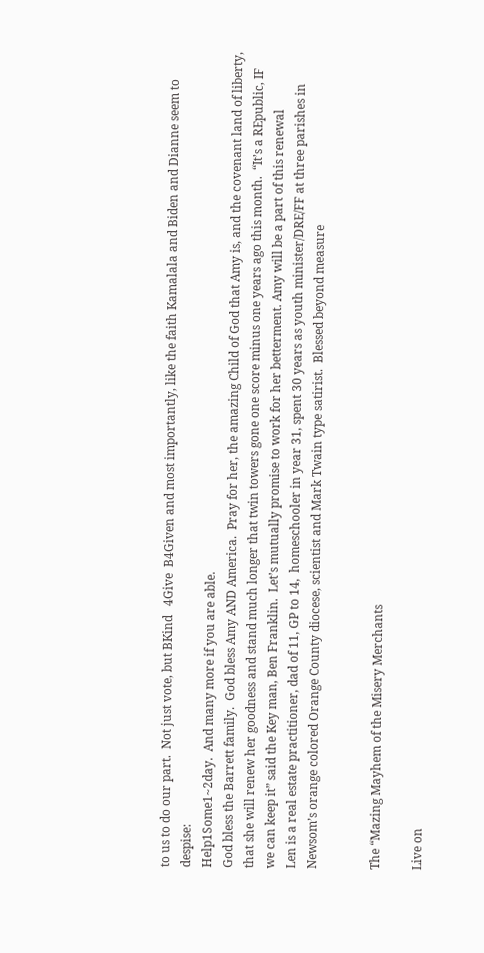to us to do our part.  Not just vote, but BKind   4Give  B4Given and most importantly, like the faith Kamalala and Biden and Dianne seem to despise:
Help1Some1~2day.  And many more if you are able.
God bless the Barrett family.  God bless Amy AND America.  Pray for her, the amazing Child of God that Amy is, and the covenant land of liberty, that she will renew her goodness and stand much longer that twin towers gone one score minus one years ago this month.  “It’s a REpublic, IF we can keep it” said the Key man, Ben Franklin.  Let’s mutually promise to work for her betterment. Amy will be a part of this renewal
Len is a real estate practitioner, dad of 11, GP to 14,  homeschooler in year 31, spent 30 years as youth minister/DRE/FF at three parishes in Newsom’s orange colored Orange County diocese, scientist and Mark Twain type satirist.  Blessed beyond measure


The “Mazing Mayhem of the Misery Merchants

Live on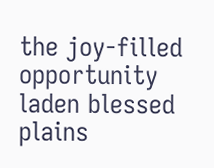the joy-filled opportunity laden blessed plains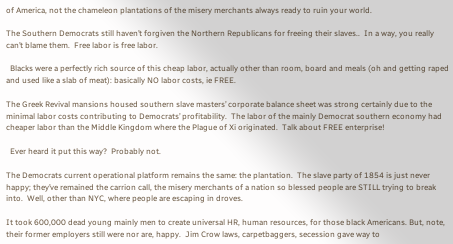of America, not the chameleon plantations of the misery merchants always ready to ruin your world.

The Southern Democrats still haven’t forgiven the Northern Republicans for freeing their slaves..  In a way, you really can’t blame them.  Free labor is free labor.

  Blacks were a perfectly rich source of this cheap labor, actually other than room, board and meals (oh and getting raped and used like a slab of meat): basically NO labor costs, ie FREE.

The Greek Revival mansions housed southern slave masters’ corporate balance sheet was strong certainly due to the minimal labor costs contributing to Democrats’ profitability.  The labor of the mainly Democrat southern economy had cheaper labor than the Middle Kingdom where the Plague of Xi originated.  Talk about FREE enterprise!

  Ever heard it put this way?  Probably not.

The Democrats current operational platform remains the same: the plantation.  The slave party of 1854 is just never happy; they’ve remained the carrion call, the misery merchants of a nation so blessed people are STILL trying to break into.  Well, other than NYC, where people are escaping in droves.

It took 600,000 dead young mainly men to create universal HR, human resources, for those black Americans. But, note, their former employers still were nor are, happy.  Jim Crow laws, carpetbaggers, secession gave way to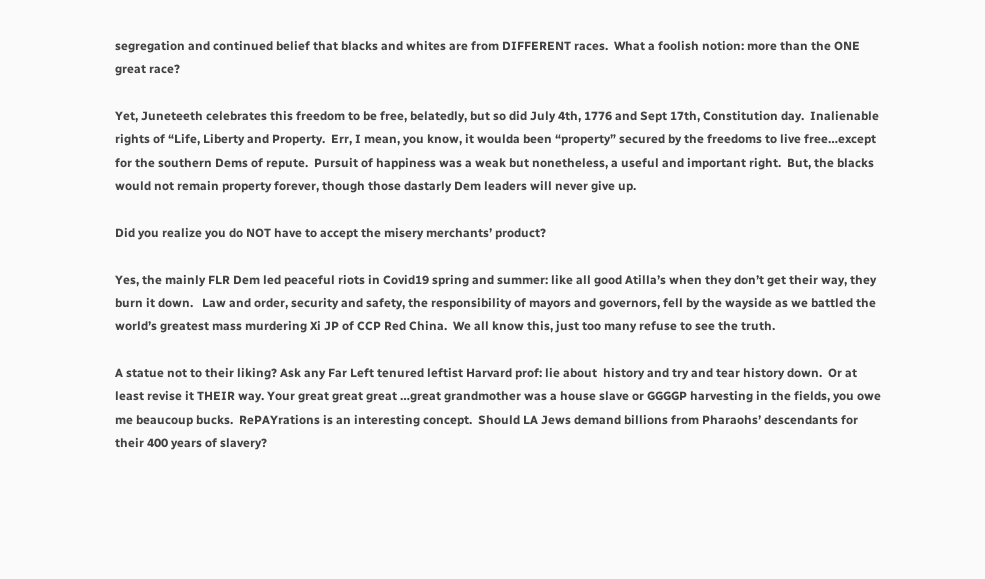segregation and continued belief that blacks and whites are from DIFFERENT races.  What a foolish notion: more than the ONE great race?

Yet, Juneteeth celebrates this freedom to be free, belatedly, but so did July 4th, 1776 and Sept 17th, Constitution day.  Inalienable rights of “Life, Liberty and Property.  Err, I mean, you know, it woulda been “property” secured by the freedoms to live free…except for the southern Dems of repute.  Pursuit of happiness was a weak but nonetheless, a useful and important right.  But, the blacks would not remain property forever, though those dastarly Dem leaders will never give up.

Did you realize you do NOT have to accept the misery merchants’ product?

Yes, the mainly FLR Dem led peaceful riots in Covid19 spring and summer: like all good Atilla’s when they don’t get their way, they burn it down.   Law and order, security and safety, the responsibility of mayors and governors, fell by the wayside as we battled the world’s greatest mass murdering Xi JP of CCP Red China.  We all know this, just too many refuse to see the truth.

A statue not to their liking? Ask any Far Left tenured leftist Harvard prof: lie about  history and try and tear history down.  Or at least revise it THEIR way. Your great great great …great grandmother was a house slave or GGGGP harvesting in the fields, you owe me beaucoup bucks.  RePAYrations is an interesting concept.  Should LA Jews demand billions from Pharaohs’ descendants for their 400 years of slavery?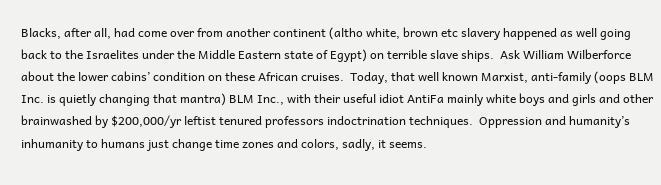Blacks, after all, had come over from another continent (altho white, brown etc slavery happened as well going back to the Israelites under the Middle Eastern state of Egypt) on terrible slave ships.  Ask William Wilberforce about the lower cabins’ condition on these African cruises.  Today, that well known Marxist, anti-family (oops BLM Inc. is quietly changing that mantra) BLM Inc., with their useful idiot AntiFa mainly white boys and girls and other brainwashed by $200,000/yr leftist tenured professors indoctrination techniques.  Oppression and humanity’s inhumanity to humans just change time zones and colors, sadly, it seems.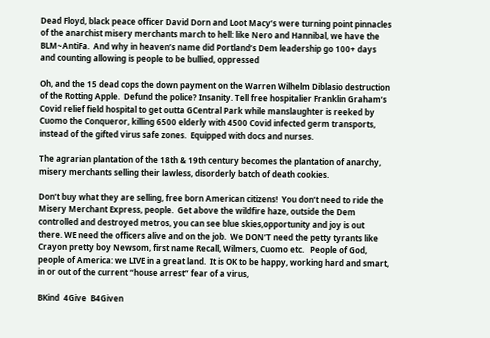Dead Floyd, black peace officer David Dorn and Loot Macy’s were turning point pinnacles of the anarchist misery merchants march to hell: like Nero and Hannibal, we have the BLM~AntiFa.  And why in heaven’s name did Portland’s Dem leadership go 100+ days and counting allowing is people to be bullied, oppressed

Oh, and the 15 dead cops the down payment on the Warren Wilhelm Diblasio destruction of the Rotting Apple.  Defund the police? Insanity. Tell free hospitalier Franklin Graham’s Covid relief field hospital to get outta GCentral Park while manslaughter is reeked by Cuomo the Conqueror, killing 6500 elderly with 4500 Covid infected germ transports, instead of the gifted virus safe zones.  Equipped with docs and nurses.

The agrarian plantation of the 18th & 19th century becomes the plantation of anarchy, misery merchants selling their lawless, disorderly batch of death cookies.

Don’t buy what they are selling, free born American citizens!  You don’t need to ride the Misery Merchant Express, people.  Get above the wildfire haze, outside the Dem controlled and destroyed metros, you can see blue skies,opportunity and joy is out there. WE need the officers alive and on the job.  We DON’T need the petty tyrants like Crayon pretty boy Newsom, first name Recall, Wilmers, Cuomo etc.   People of God, people of America: we LIVE in a great land.  It is OK to be happy, working hard and smart, in or out of the current “house arrest” fear of a virus,

BKind  4Give  B4Given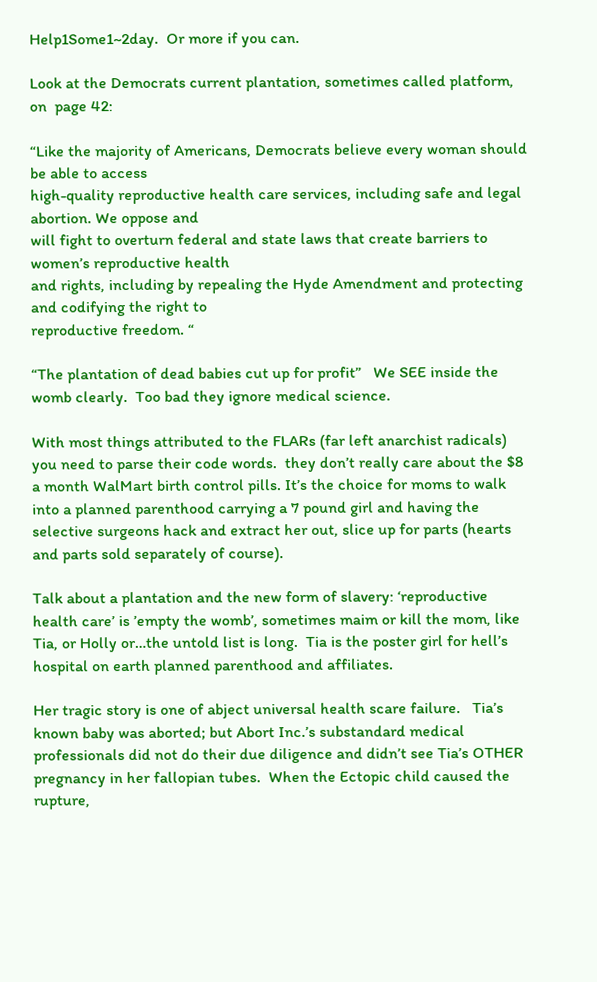Help1Some1~2day.  Or more if you can.

Look at the Democrats current plantation, sometimes called platform, on  page 42:

“Like the majority of Americans, Democrats believe every woman should be able to access
high-quality reproductive health care services, including safe and legal abortion. We oppose and
will fight to overturn federal and state laws that create barriers to women’s reproductive health
and rights, including by repealing the Hyde Amendment and protecting and codifying the right to
reproductive freedom. “

“The plantation of dead babies cut up for profit”   We SEE inside the womb clearly.  Too bad they ignore medical science.

With most things attributed to the FLARs (far left anarchist radicals) you need to parse their code words.  they don’t really care about the $8 a month WalMart birth control pills. It’s the choice for moms to walk into a planned parenthood carrying a 7 pound girl and having the selective surgeons hack and extract her out, slice up for parts (hearts and parts sold separately of course).

Talk about a plantation and the new form of slavery: ‘reproductive health care’ is ’empty the womb’, sometimes maim or kill the mom, like Tia, or Holly or…the untold list is long.  Tia is the poster girl for hell’s hospital on earth planned parenthood and affiliates.

Her tragic story is one of abject universal health scare failure.   Tia’s known baby was aborted; but Abort Inc.’s substandard medical professionals did not do their due diligence and didn’t see Tia’s OTHER pregnancy in her fallopian tubes.  When the Ectopic child caused the rupture,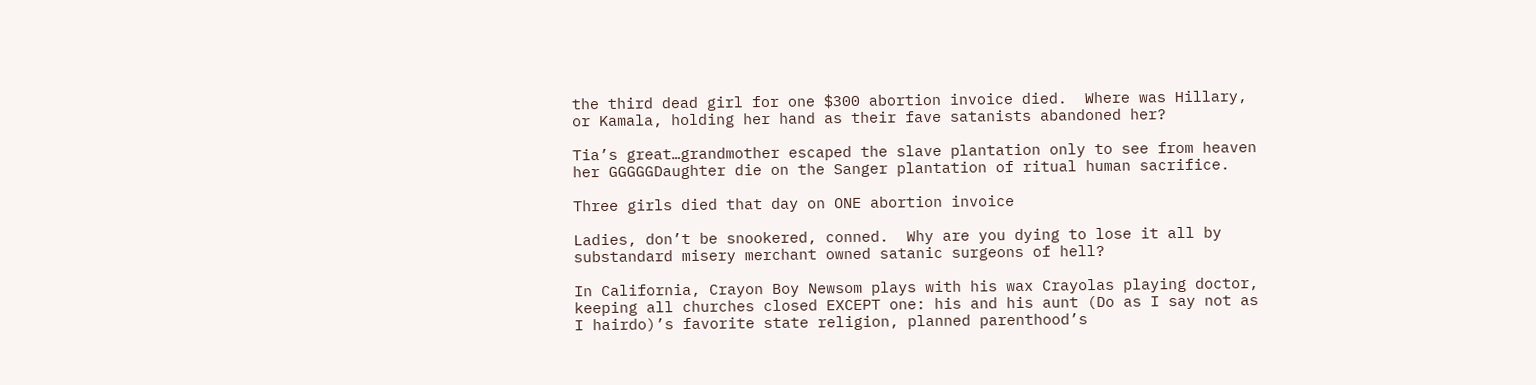the third dead girl for one $300 abortion invoice died.  Where was Hillary, or Kamala, holding her hand as their fave satanists abandoned her?

Tia’s great…grandmother escaped the slave plantation only to see from heaven her GGGGGDaughter die on the Sanger plantation of ritual human sacrifice.

Three girls died that day on ONE abortion invoice

Ladies, don’t be snookered, conned.  Why are you dying to lose it all by substandard misery merchant owned satanic surgeons of hell?

In California, Crayon Boy Newsom plays with his wax Crayolas playing doctor, keeping all churches closed EXCEPT one: his and his aunt (Do as I say not as I hairdo)’s favorite state religion, planned parenthood’s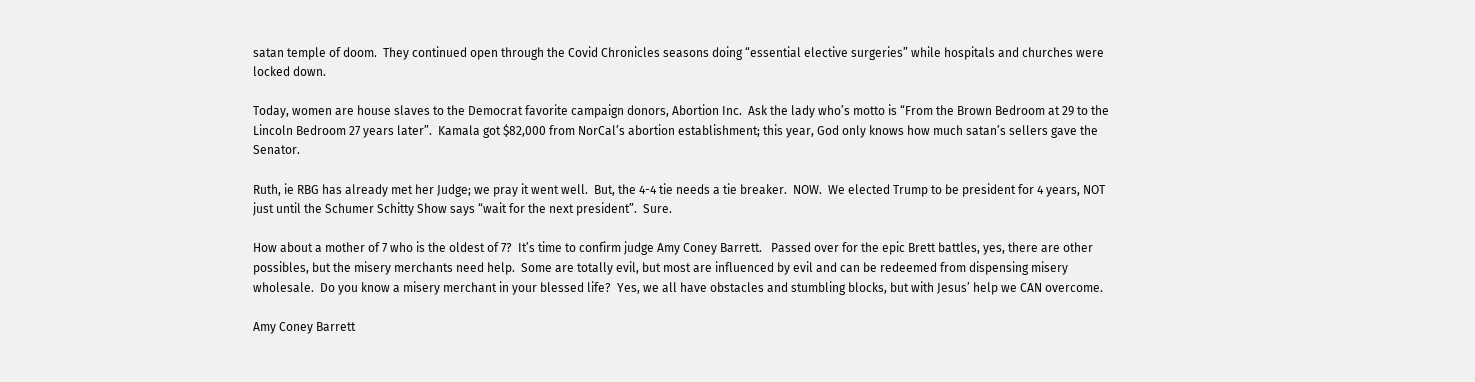satan temple of doom.  They continued open through the Covid Chronicles seasons doing “essential elective surgeries” while hospitals and churches were locked down.

Today, women are house slaves to the Democrat favorite campaign donors, Abortion Inc.  Ask the lady who’s motto is “From the Brown Bedroom at 29 to the Lincoln Bedroom 27 years later”.  Kamala got $82,000 from NorCal’s abortion establishment; this year, God only knows how much satan’s sellers gave the Senator.

Ruth, ie RBG has already met her Judge; we pray it went well.  But, the 4-4 tie needs a tie breaker.  NOW.  We elected Trump to be president for 4 years, NOT just until the Schumer Schitty Show says “wait for the next president”.  Sure.

How about a mother of 7 who is the oldest of 7?  It’s time to confirm judge Amy Coney Barrett.   Passed over for the epic Brett battles, yes, there are other possibles, but the misery merchants need help.  Some are totally evil, but most are influenced by evil and can be redeemed from dispensing misery wholesale.  Do you know a misery merchant in your blessed life?  Yes, we all have obstacles and stumbling blocks, but with Jesus’ help we CAN overcome.

Amy Coney Barrett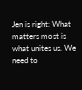Jen is right: What matters most is what unites us. We need to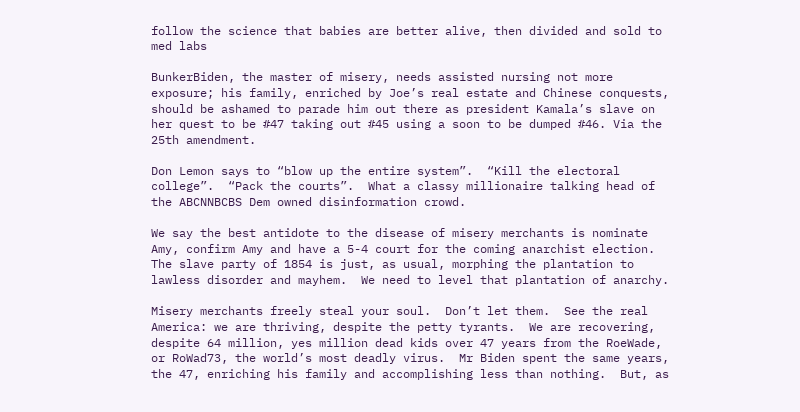follow the science that babies are better alive, then divided and sold to med labs

BunkerBiden, the master of misery, needs assisted nursing not more exposure; his family, enriched by Joe’s real estate and Chinese conquests, should be ashamed to parade him out there as president Kamala’s slave on her quest to be #47 taking out #45 using a soon to be dumped #46. Via the 25th amendment.

Don Lemon says to “blow up the entire system”.  “Kill the electoral college”.  “Pack the courts”.  What a classy millionaire talking head of the ABCNNBCBS Dem owned disinformation crowd.

We say the best antidote to the disease of misery merchants is nominate Amy, confirm Amy and have a 5-4 court for the coming anarchist election.  The slave party of 1854 is just, as usual, morphing the plantation to lawless disorder and mayhem.  We need to level that plantation of anarchy.

Misery merchants freely steal your soul.  Don’t let them.  See the real America: we are thriving, despite the petty tyrants.  We are recovering, despite 64 million, yes million dead kids over 47 years from the RoeWade, or RoWad73, the world’s most deadly virus.  Mr Biden spent the same years, the 47, enriching his family and accomplishing less than nothing.  But, as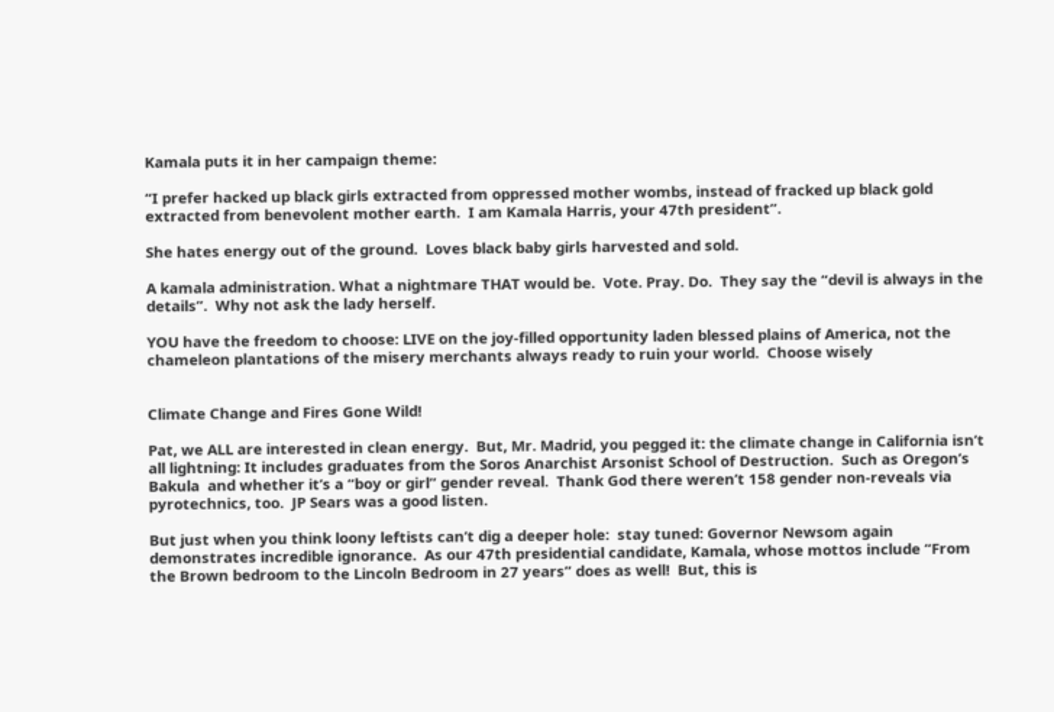Kamala puts it in her campaign theme:

“I prefer hacked up black girls extracted from oppressed mother wombs, instead of fracked up black gold extracted from benevolent mother earth.  I am Kamala Harris, your 47th president”.

She hates energy out of the ground.  Loves black baby girls harvested and sold.

A kamala administration. What a nightmare THAT would be.  Vote. Pray. Do.  They say the “devil is always in the details”.  Why not ask the lady herself.

YOU have the freedom to choose: LIVE on the joy-filled opportunity laden blessed plains of America, not the chameleon plantations of the misery merchants always ready to ruin your world.  Choose wisely


Climate Change and Fires Gone Wild!

Pat, we ALL are interested in clean energy.  But, Mr. Madrid, you pegged it: the climate change in California isn’t all lightning: It includes graduates from the Soros Anarchist Arsonist School of Destruction.  Such as Oregon’s Bakula  and whether it’s a “boy or girl” gender reveal.  Thank God there weren’t 158 gender non-reveals via pyrotechnics, too.  JP Sears was a good listen.

But just when you think loony leftists can’t dig a deeper hole:  stay tuned: Governor Newsom again demonstrates incredible ignorance.  As our 47th presidential candidate, Kamala, whose mottos include “From the Brown bedroom to the Lincoln Bedroom in 27 years” does as well!  But, this is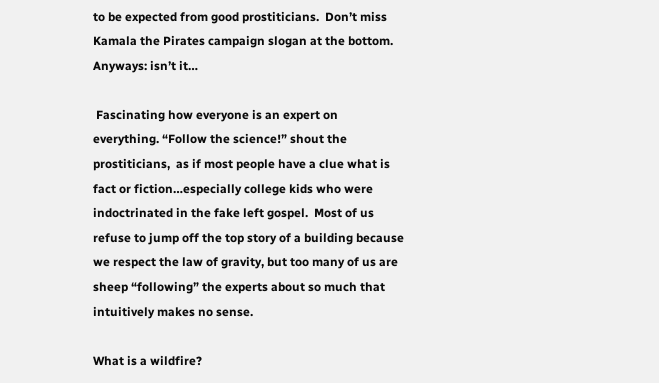to be expected from good prostiticians.  Don’t miss Kamala the Pirates campaign slogan at the bottom.  Anyways: isn’t it…

 Fascinating how everyone is an expert on everything. “Follow the science!” shout the prostiticians,  as if most people have a clue what is fact or fiction…especially college kids who were indoctrinated in the fake left gospel.  Most of us refuse to jump off the top story of a building because we respect the law of gravity, but too many of us are sheep “following” the experts about so much that intuitively makes no sense.

What is a wildfire?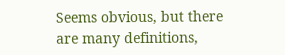Seems obvious, but there are many definitions,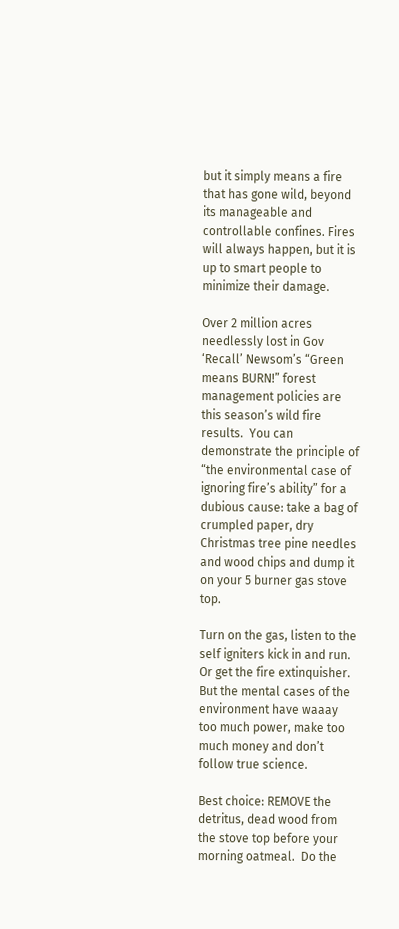but it simply means a fire that has gone wild, beyond its manageable and controllable confines. Fires will always happen, but it is up to smart people to minimize their damage.

Over 2 million acres needlessly lost in Gov ‘Recall’ Newsom’s “Green means BURN!” forest management policies are this season’s wild fire results.  You can demonstrate the principle of “the environmental case of ignoring fire’s ability” for a dubious cause: take a bag of crumpled paper, dry Christmas tree pine needles and wood chips and dump it on your 5 burner gas stove top.

Turn on the gas, listen to the self igniters kick in and run.  Or get the fire extinquisher.   But the mental cases of the environment have waaay too much power, make too much money and don’t follow true science.

Best choice: REMOVE the detritus, dead wood from the stove top before your morning oatmeal.  Do the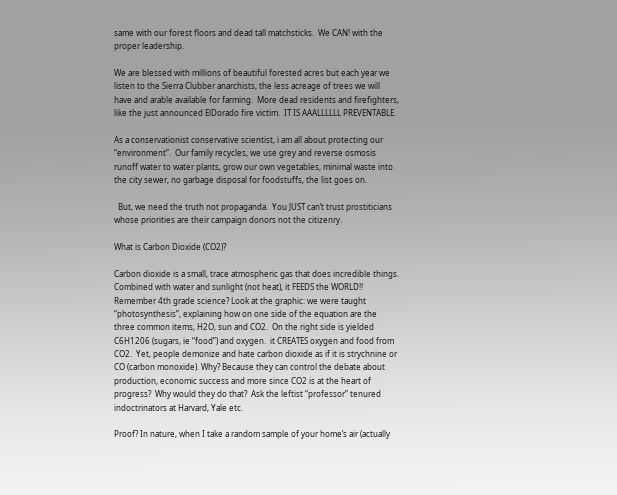same with our forest floors and dead tall matchsticks.  We CAN! with the proper leadership.

We are blessed with millions of beautiful forested acres but each year we listen to the Sierra Clubber anarchists, the less acreage of trees we will have and arable available for farming.  More dead residents and firefighters, like the just announced ElDorado fire victim.  IT IS AAALLLLLL PREVENTABLE.

As a conservationist conservative scientist, i am all about protecting our “environment”.  Our family recycles, we use grey and reverse osmosis runoff water to water plants, grow our own vegetables, minimal waste into the city sewer, no garbage disposal for foodstuffs, the list goes on.

  But, we need the truth not propaganda.  You JUST can’t trust prostiticians whose priorities are their campaign donors not the citizenry.

What is Carbon Dioxide (CO2)?

Carbon dioxide is a small, trace atmospheric gas that does incredible things.  Combined with water and sunlight (not heat), it FEEDS the WORLD!!  Remember 4th grade science? Look at the graphic: we were taught “photosynthesis”, explaining how on one side of the equation are the three common items, H2O, sun and CO2.  On the right side is yielded C6H1206 (sugars, ie “food”) and oxygen.  it CREATES oxygen and food from CO2.  Yet, people demonize and hate carbon dioxide as if it is strychnine or CO (carbon monoxide). Why? Because they can control the debate about production, economic success and more since CO2 is at the heart of progress?  Why would they do that?  Ask the leftist “professor” tenured indoctrinators at Harvard, Yale etc.

Proof? In nature, when I take a random sample of your home’s air (actually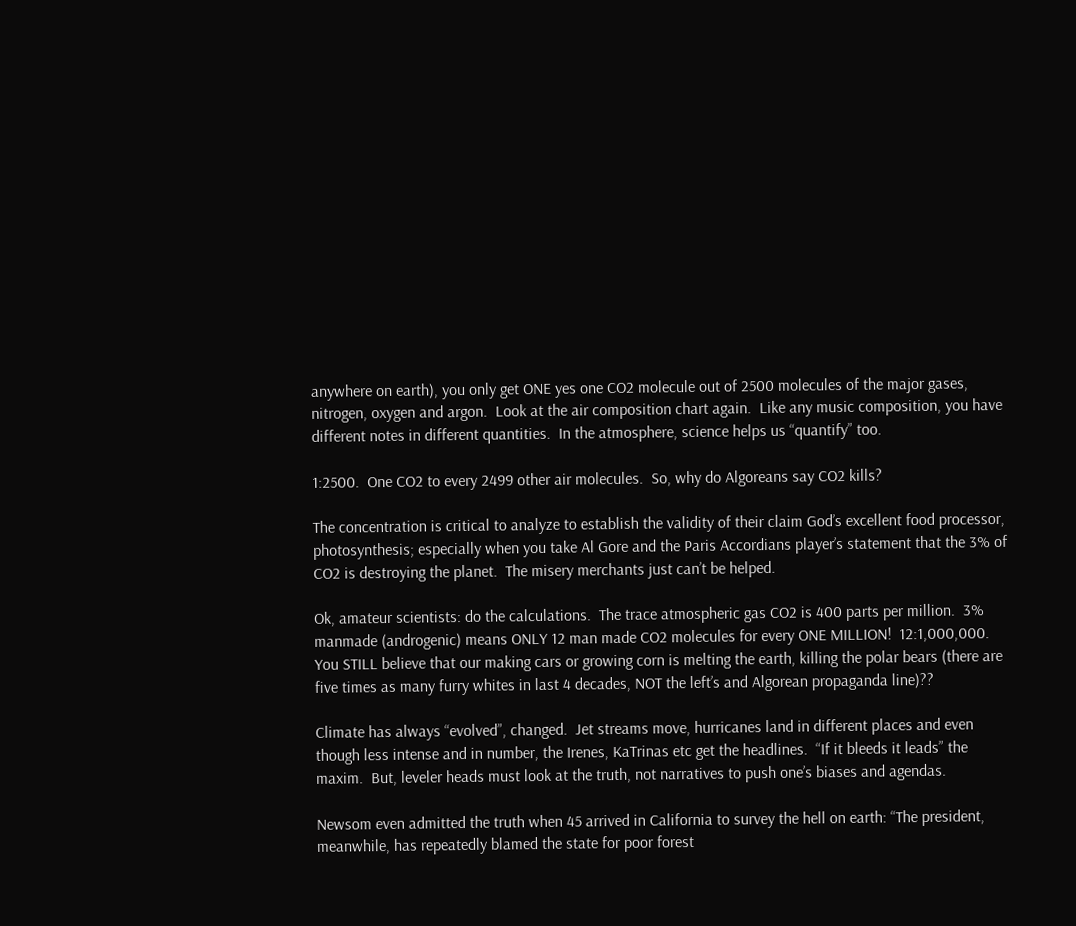anywhere on earth), you only get ONE yes one CO2 molecule out of 2500 molecules of the major gases, nitrogen, oxygen and argon.  Look at the air composition chart again.  Like any music composition, you have different notes in different quantities.  In the atmosphere, science helps us “quantify” too.

1:2500.  One CO2 to every 2499 other air molecules.  So, why do Algoreans say CO2 kills?

The concentration is critical to analyze to establish the validity of their claim God’s excellent food processor, photosynthesis; especially when you take Al Gore and the Paris Accordians player’s statement that the 3% of CO2 is destroying the planet.  The misery merchants just can’t be helped.

Ok, amateur scientists: do the calculations.  The trace atmospheric gas CO2 is 400 parts per million.  3% manmade (androgenic) means ONLY 12 man made CO2 molecules for every ONE MILLION!  12:1,000,000.  You STILL believe that our making cars or growing corn is melting the earth, killing the polar bears (there are five times as many furry whites in last 4 decades, NOT the left’s and Algorean propaganda line)??

Climate has always “evolved”, changed.  Jet streams move, hurricanes land in different places and even though less intense and in number, the Irenes, KaTrinas etc get the headlines.  “If it bleeds it leads” the maxim.  But, leveler heads must look at the truth, not narratives to push one’s biases and agendas.

Newsom even admitted the truth when 45 arrived in California to survey the hell on earth: “The president, meanwhile, has repeatedly blamed the state for poor forest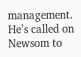management. He’s called on Newsom to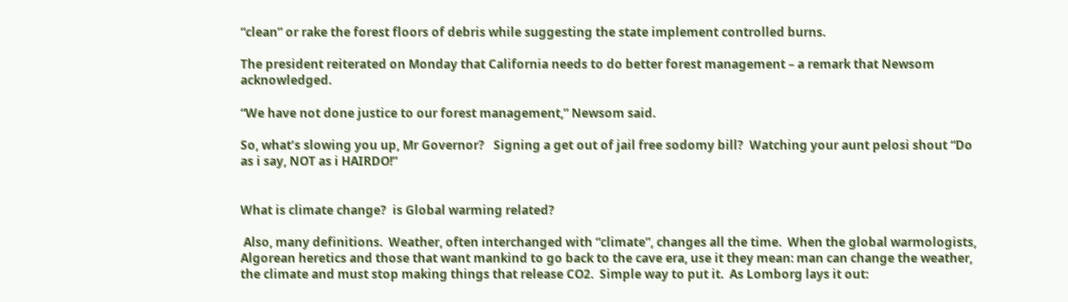“clean” or rake the forest floors of debris while suggesting the state implement controlled burns.

The president reiterated on Monday that California needs to do better forest management – a remark that Newsom acknowledged.

“We have not done justice to our forest management,” Newsom said.

So, what’s slowing you up, Mr Governor?   Signing a get out of jail free sodomy bill?  Watching your aunt pelosi shout “Do as i say, NOT as i HAIRDO!”


What is climate change?  is Global warming related?

 Also, many definitions.  Weather, often interchanged with “climate”, changes all the time.  When the global warmologists, Algorean heretics and those that want mankind to go back to the cave era, use it they mean: man can change the weather, the climate and must stop making things that release CO2.  Simple way to put it.  As Lomborg lays it out: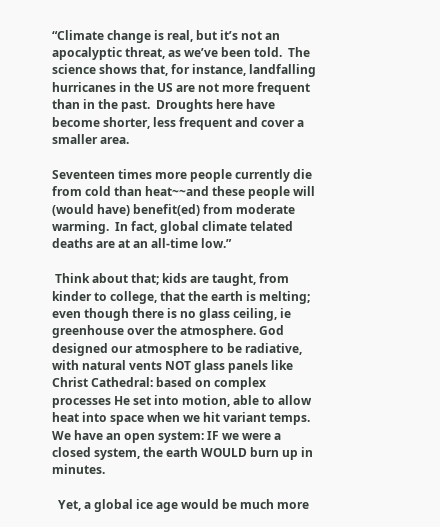“Climate change is real, but it’s not an apocalyptic threat, as we’ve been told.  The science shows that, for instance, landfalling hurricanes in the US are not more frequent than in the past.  Droughts here have become shorter, less frequent and cover a smaller area.

Seventeen times more people currently die from cold than heat~~and these people will (would have) benefit(ed) from moderate warming.  In fact, global climate telated deaths are at an all-time low.”

 Think about that; kids are taught, from kinder to college, that the earth is melting; even though there is no glass ceiling, ie greenhouse over the atmosphere. God designed our atmosphere to be radiative, with natural vents NOT glass panels like Christ Cathedral: based on complex processes He set into motion, able to allow heat into space when we hit variant temps.  We have an open system: IF we were a closed system, the earth WOULD burn up in minutes.

  Yet, a global ice age would be much more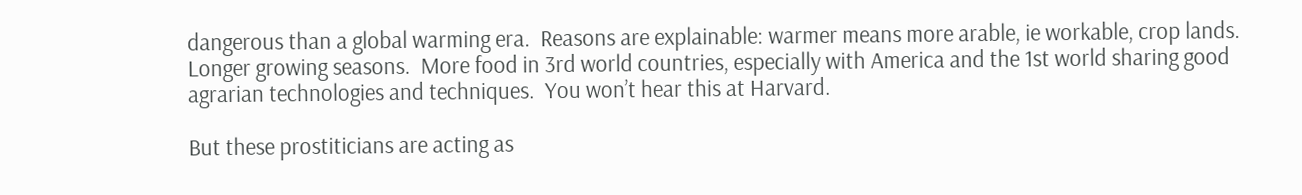dangerous than a global warming era.  Reasons are explainable: warmer means more arable, ie workable, crop lands.  Longer growing seasons.  More food in 3rd world countries, especially with America and the 1st world sharing good agrarian technologies and techniques.  You won’t hear this at Harvard.

But these prostiticians are acting as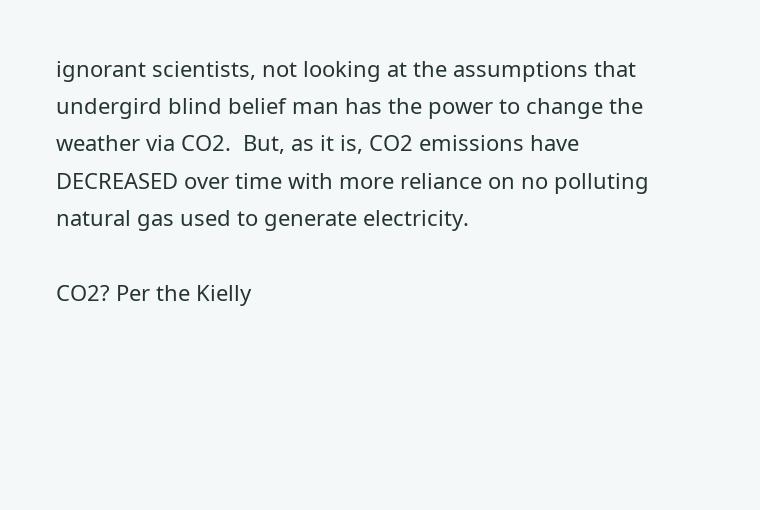ignorant scientists, not looking at the assumptions that undergird blind belief man has the power to change the weather via CO2.  But, as it is, CO2 emissions have DECREASED over time with more reliance on no polluting natural gas used to generate electricity.

CO2? Per the Kielly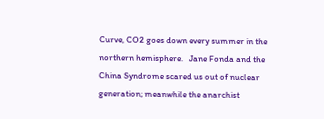Curve, CO2 goes down every summer in the northern hemisphere.   Jane Fonda and the China Syndrome scared us out of nuclear generation; meanwhile the anarchist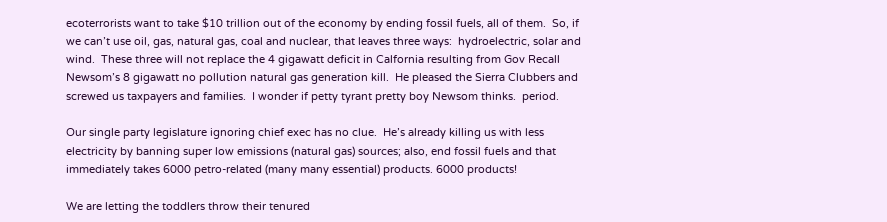ecoterrorists want to take $10 trillion out of the economy by ending fossil fuels, all of them.  So, if we can’t use oil, gas, natural gas, coal and nuclear, that leaves three ways:  hydroelectric, solar and wind.  These three will not replace the 4 gigawatt deficit in Calfornia resulting from Gov Recall Newsom’s 8 gigawatt no pollution natural gas generation kill.  He pleased the Sierra Clubbers and screwed us taxpayers and families.  I wonder if petty tyrant pretty boy Newsom thinks.  period.

Our single party legislature ignoring chief exec has no clue.  He’s already killing us with less electricity by banning super low emissions (natural gas) sources; also, end fossil fuels and that immediately takes 6000 petro-related (many many essential) products. 6000 products!

We are letting the toddlers throw their tenured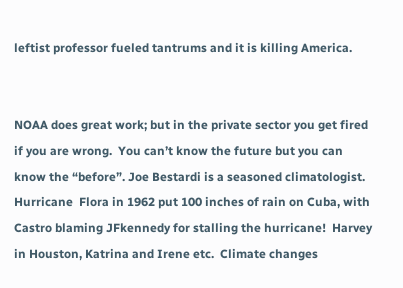leftist professor fueled tantrums and it is killing America.


NOAA does great work; but in the private sector you get fired if you are wrong.  You can’t know the future but you can know the “before”. Joe Bestardi is a seasoned climatologist. Hurricane  Flora in 1962 put 100 inches of rain on Cuba, with Castro blaming JFkennedy for stalling the hurricane!  Harvey in Houston, Katrina and Irene etc.  Climate changes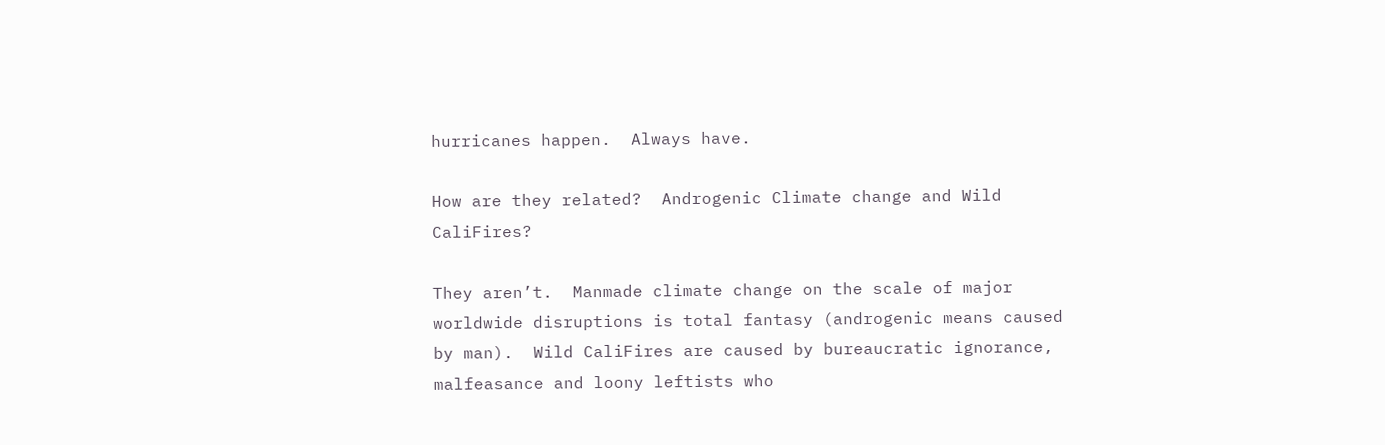hurricanes happen.  Always have.

How are they related?  Androgenic Climate change and Wild CaliFires?

They aren’t.  Manmade climate change on the scale of major worldwide disruptions is total fantasy (androgenic means caused by man).  Wild CaliFires are caused by bureaucratic ignorance, malfeasance and loony leftists who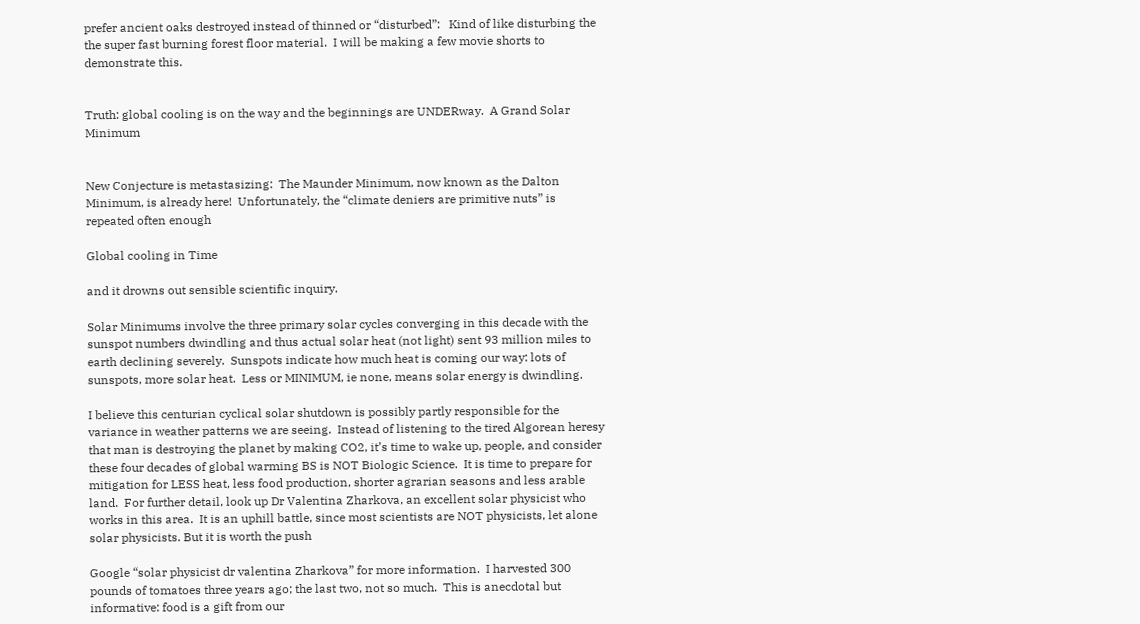prefer ancient oaks destroyed instead of thinned or “disturbed”:   Kind of like disturbing the the super fast burning forest floor material.  I will be making a few movie shorts to demonstrate this.


Truth: global cooling is on the way and the beginnings are UNDERway.  A Grand Solar Minimum


New Conjecture is metastasizing:  The Maunder Minimum, now known as the Dalton Minimum, is already here!  Unfortunately, the “climate deniers are primitive nuts” is repeated often enough

Global cooling in Time

and it drowns out sensible scientific inquiry.

Solar Minimums involve the three primary solar cycles converging in this decade with the sunspot numbers dwindling and thus actual solar heat (not light) sent 93 million miles to earth declining severely.  Sunspots indicate how much heat is coming our way: lots of sunspots, more solar heat.  Less or MINIMUM, ie none, means solar energy is dwindling.

I believe this centurian cyclical solar shutdown is possibly partly responsible for the variance in weather patterns we are seeing.  Instead of listening to the tired Algorean heresy that man is destroying the planet by making CO2, it’s time to wake up, people, and consider these four decades of global warming BS is NOT Biologic Science.  It is time to prepare for mitigation for LESS heat, less food production, shorter agrarian seasons and less arable land.  For further detail, look up Dr Valentina Zharkova, an excellent solar physicist who works in this area.  It is an uphill battle, since most scientists are NOT physicists, let alone solar physicists. But it is worth the push

Google “solar physicist dr valentina Zharkova” for more information.  I harvested 300 pounds of tomatoes three years ago; the last two, not so much.  This is anecdotal but informative: food is a gift from our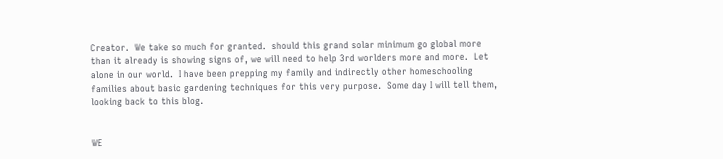Creator.  We take so much for granted.  should this grand solar minimum go global more than it already is showing signs of, we will need to help 3rd worlders more and more.  Let alone in our world.  I have been prepping my family and indirectly other homeschooling families about basic gardening techniques for this very purpose.  Some day I will tell them, looking back to this blog.


WE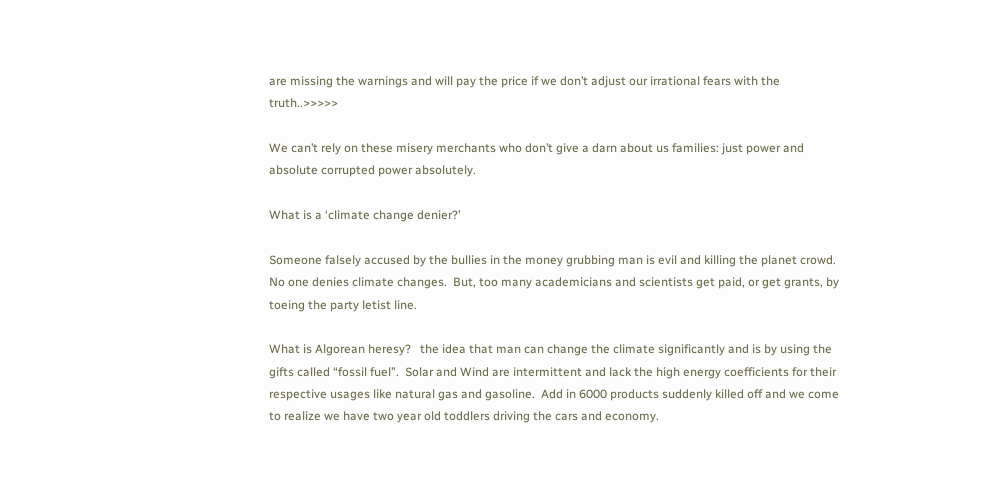are missing the warnings and will pay the price if we don’t adjust our irrational fears with the truth..>>>>>

We can’t rely on these misery merchants who don’t give a darn about us families: just power and absolute corrupted power absolutely.

What is a ‘climate change denier?’

Someone falsely accused by the bullies in the money grubbing man is evil and killing the planet crowd.  No one denies climate changes.  But, too many academicians and scientists get paid, or get grants, by toeing the party letist line.

What is Algorean heresy?   the idea that man can change the climate significantly and is by using the gifts called “fossil fuel”.  Solar and Wind are intermittent and lack the high energy coefficients for their respective usages like natural gas and gasoline.  Add in 6000 products suddenly killed off and we come to realize we have two year old toddlers driving the cars and economy.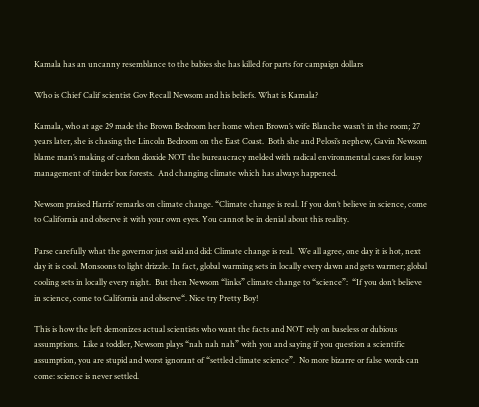Kamala has an uncanny resemblance to the babies she has killed for parts for campaign dollars

Who is Chief Calif scientist Gov Recall Newsom and his beliefs. What is Kamala?

Kamala, who at age 29 made the Brown Bedroom her home when Brown’s wife Blanche wasn’t in the room; 27 years later, she is chasing the Lincoln Bedroom on the East Coast.  Both she and Pelosi’s nephew, Gavin Newsom blame man’s making of carbon dioxide NOT the bureaucracy melded with radical environmental cases for lousy management of tinder box forests.  And changing climate which has always happened.

Newsom praised Harris’ remarks on climate change. “Climate change is real. If you don’t believe in science, come to California and observe it with your own eyes. You cannot be in denial about this reality.

Parse carefully what the governor just said and did: Climate change is real.  We all agree, one day it is hot, next day it is cool. Monsoons to light drizzle. In fact, global warming sets in locally every dawn and gets warmer; global cooling sets in locally every night.  But then Newsom “links” climate change to “science”:  “If you don’t believe in science, come to California and observe“. Nice try Pretty Boy!

This is how the left demonizes actual scientists who want the facts and NOT rely on baseless or dubious assumptions.  Like a toddler, Newsom plays “nah nah nah” with you and saying if you question a scientific assumption, you are stupid and worst ignorant of “settled climate science”.  No more bizarre or false words can come: science is never settled.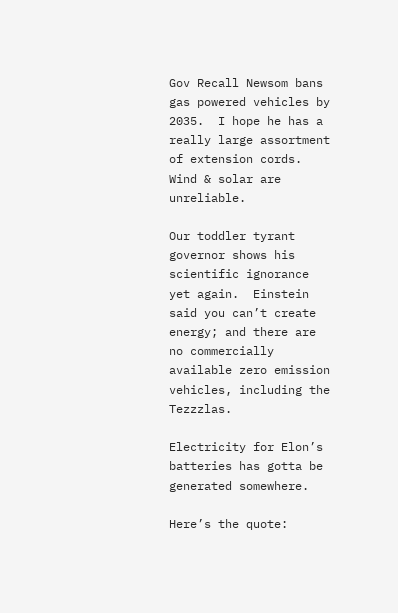Gov Recall Newsom bans gas powered vehicles by 2035.  I hope he has a really large assortment of extension cords. Wind & solar are unreliable.

Our toddler tyrant governor shows his scientific ignorance yet again.  Einstein said you can’t create energy; and there are no commercially available zero emission vehicles, including the Tezzzlas.

Electricity for Elon’s batteries has gotta be generated somewhere.

Here’s the quote: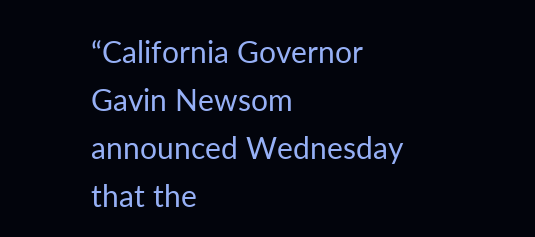“California Governor Gavin Newsom announced Wednesday that the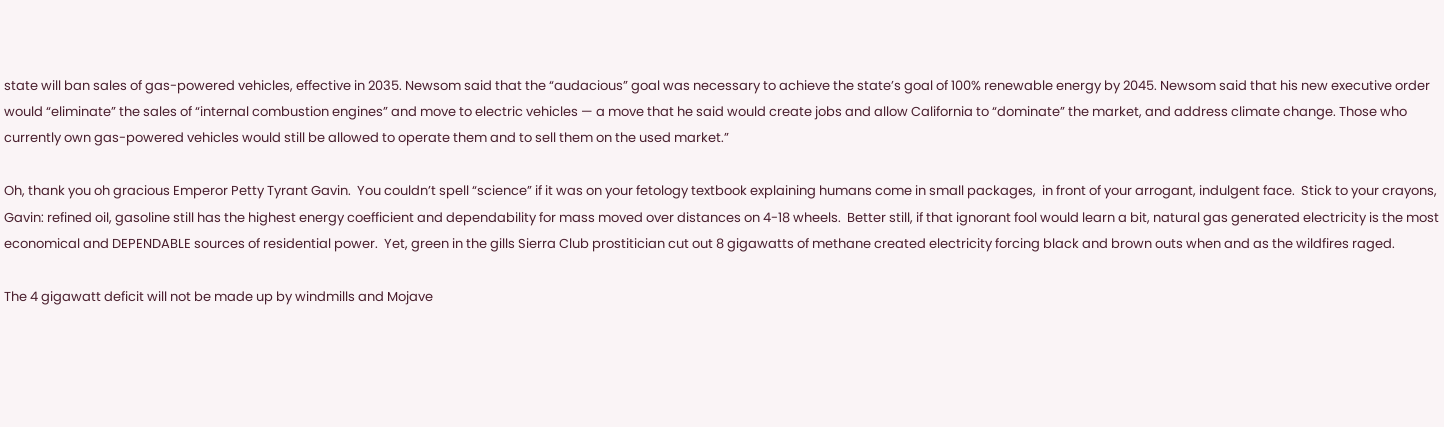state will ban sales of gas-powered vehicles, effective in 2035. Newsom said that the “audacious” goal was necessary to achieve the state’s goal of 100% renewable energy by 2045. Newsom said that his new executive order would “eliminate” the sales of “internal combustion engines” and move to electric vehicles — a move that he said would create jobs and allow California to “dominate” the market, and address climate change. Those who currently own gas-powered vehicles would still be allowed to operate them and to sell them on the used market.”

Oh, thank you oh gracious Emperor Petty Tyrant Gavin.  You couldn’t spell “science” if it was on your fetology textbook explaining humans come in small packages,  in front of your arrogant, indulgent face.  Stick to your crayons, Gavin: refined oil, gasoline still has the highest energy coefficient and dependability for mass moved over distances on 4-18 wheels.  Better still, if that ignorant fool would learn a bit, natural gas generated electricity is the most economical and DEPENDABLE sources of residential power.  Yet, green in the gills Sierra Club prostitician cut out 8 gigawatts of methane created electricity forcing black and brown outs when and as the wildfires raged.

The 4 gigawatt deficit will not be made up by windmills and Mojave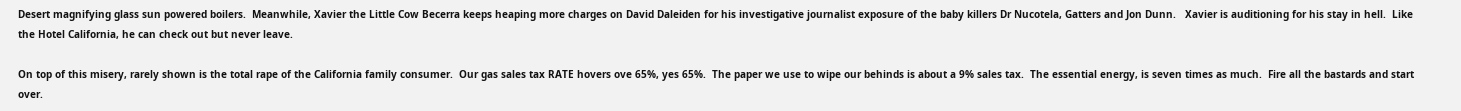Desert magnifying glass sun powered boilers.  Meanwhile, Xavier the Little Cow Becerra keeps heaping more charges on David Daleiden for his investigative journalist exposure of the baby killers Dr Nucotela, Gatters and Jon Dunn.   Xavier is auditioning for his stay in hell.  Like the Hotel California, he can check out but never leave.

On top of this misery, rarely shown is the total rape of the California family consumer.  Our gas sales tax RATE hovers ove 65%, yes 65%.  The paper we use to wipe our behinds is about a 9% sales tax.  The essential energy, is seven times as much.  Fire all the bastards and start over.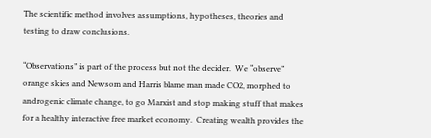The scientific method involves assumptions, hypotheses, theories and testing to draw conclusions.

“Observations” is part of the process but not the decider.  We “observe” orange skies and Newsom and Harris blame man made CO2, morphed to androgenic climate change, to go Marxist and stop making stuff that makes for a healthy interactive free market economy.  Creating wealth provides the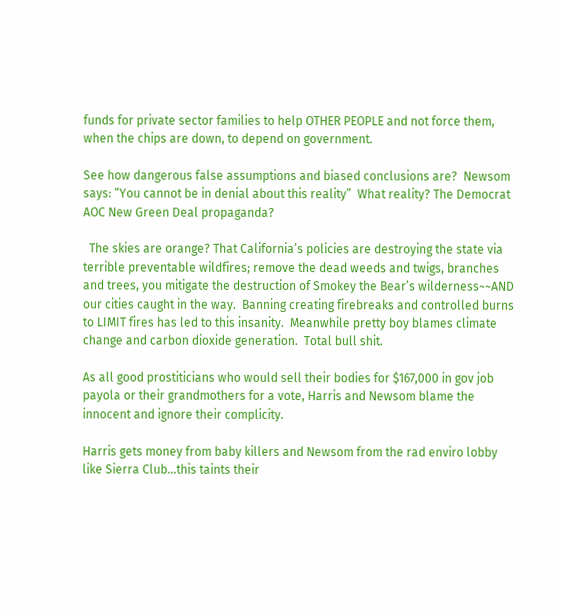funds for private sector families to help OTHER PEOPLE and not force them, when the chips are down, to depend on government.

See how dangerous false assumptions and biased conclusions are?  Newsom says: “You cannot be in denial about this reality”  What reality? The Democrat AOC New Green Deal propaganda?

  The skies are orange? That California’s policies are destroying the state via terrible preventable wildfires; remove the dead weeds and twigs, branches and trees, you mitigate the destruction of Smokey the Bear’s wilderness~~AND our cities caught in the way.  Banning creating firebreaks and controlled burns to LIMIT fires has led to this insanity.  Meanwhile pretty boy blames climate change and carbon dioxide generation.  Total bull shit.

As all good prostiticians who would sell their bodies for $167,000 in gov job payola or their grandmothers for a vote, Harris and Newsom blame the innocent and ignore their complicity.

Harris gets money from baby killers and Newsom from the rad enviro lobby like Sierra Club…this taints their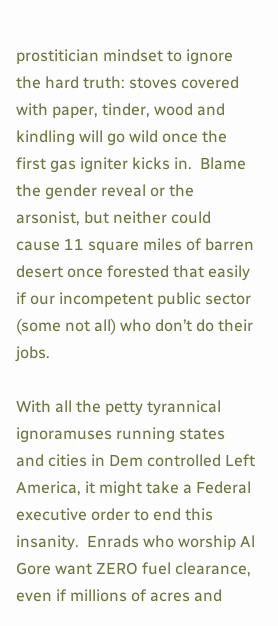prostitician mindset to ignore the hard truth: stoves covered with paper, tinder, wood and kindling will go wild once the first gas igniter kicks in.  Blame the gender reveal or the arsonist, but neither could cause 11 square miles of barren desert once forested that easily if our incompetent public sector (some not all) who don’t do their jobs.

With all the petty tyrannical ignoramuses running states and cities in Dem controlled Left America, it might take a Federal executive order to end this insanity.  Enrads who worship Al Gore want ZERO fuel clearance, even if millions of acres and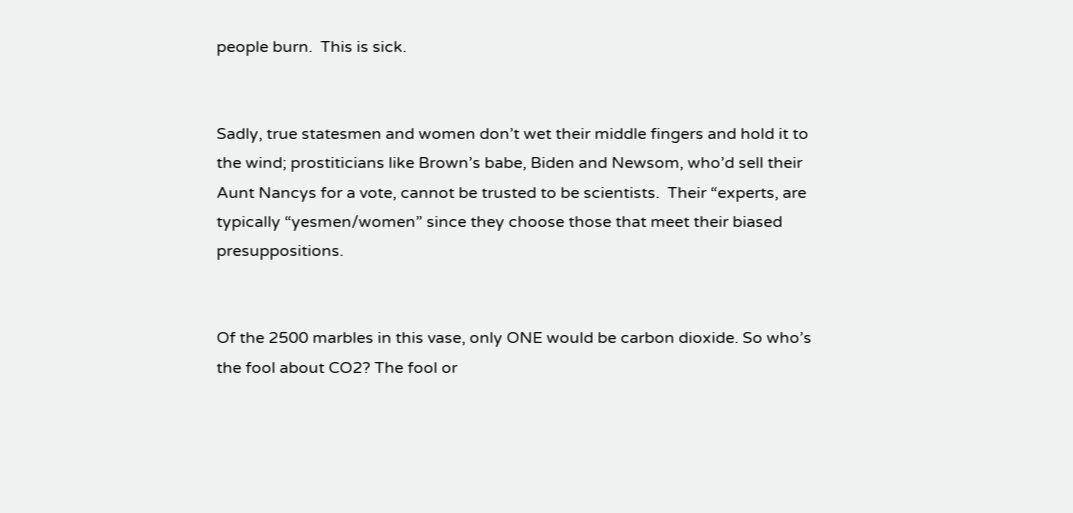people burn.  This is sick.


Sadly, true statesmen and women don’t wet their middle fingers and hold it to the wind; prostiticians like Brown’s babe, Biden and Newsom, who’d sell their Aunt Nancys for a vote, cannot be trusted to be scientists.  Their “experts, are typically “yesmen/women” since they choose those that meet their biased presuppositions.


Of the 2500 marbles in this vase, only ONE would be carbon dioxide. So who’s the fool about CO2? The fool or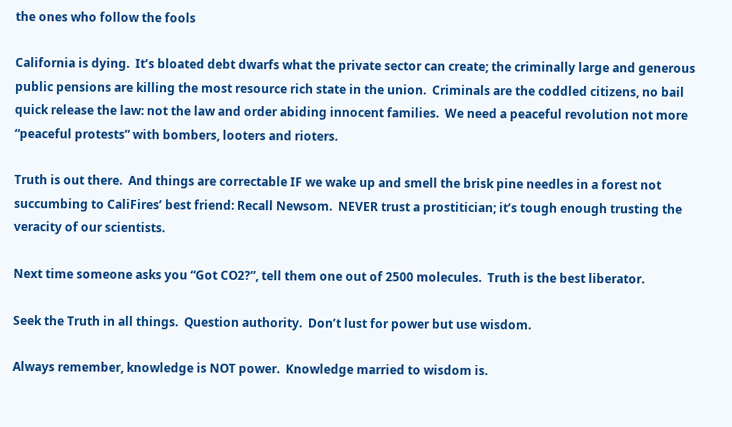the ones who follow the fools

California is dying.  It’s bloated debt dwarfs what the private sector can create; the criminally large and generous public pensions are killing the most resource rich state in the union.  Criminals are the coddled citizens, no bail quick release the law: not the law and order abiding innocent families.  We need a peaceful revolution not more “peaceful protests” with bombers, looters and rioters.

Truth is out there.  And things are correctable IF we wake up and smell the brisk pine needles in a forest not succumbing to CaliFires’ best friend: Recall Newsom.  NEVER trust a prostitician; it’s tough enough trusting the veracity of our scientists.

Next time someone asks you “Got CO2?”, tell them one out of 2500 molecules.  Truth is the best liberator.

Seek the Truth in all things.  Question authority.  Don’t lust for power but use wisdom.

Always remember, knowledge is NOT power.  Knowledge married to wisdom is.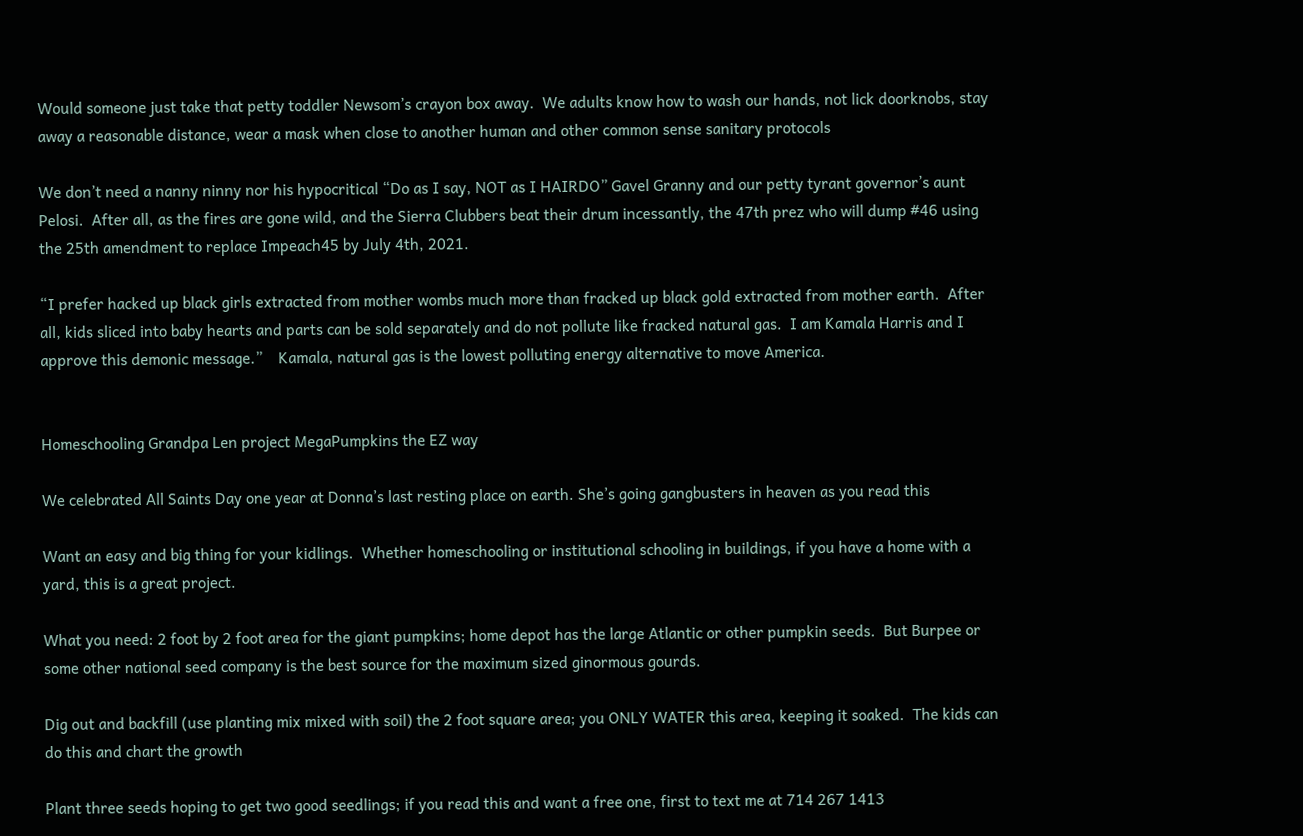Would someone just take that petty toddler Newsom’s crayon box away.  We adults know how to wash our hands, not lick doorknobs, stay away a reasonable distance, wear a mask when close to another human and other common sense sanitary protocols

We don’t need a nanny ninny nor his hypocritical “Do as I say, NOT as I HAIRDO” Gavel Granny and our petty tyrant governor’s aunt Pelosi.  After all, as the fires are gone wild, and the Sierra Clubbers beat their drum incessantly, the 47th prez who will dump #46 using the 25th amendment to replace Impeach45 by July 4th, 2021.

“I prefer hacked up black girls extracted from mother wombs much more than fracked up black gold extracted from mother earth.  After all, kids sliced into baby hearts and parts can be sold separately and do not pollute like fracked natural gas.  I am Kamala Harris and I approve this demonic message.”    Kamala, natural gas is the lowest polluting energy alternative to move America.


Homeschooling Grandpa Len project MegaPumpkins the EZ way

We celebrated All Saints Day one year at Donna’s last resting place on earth. She’s going gangbusters in heaven as you read this

Want an easy and big thing for your kidlings.  Whether homeschooling or institutional schooling in buildings, if you have a home with a yard, this is a great project.

What you need: 2 foot by 2 foot area for the giant pumpkins; home depot has the large Atlantic or other pumpkin seeds.  But Burpee or some other national seed company is the best source for the maximum sized ginormous gourds.

Dig out and backfill (use planting mix mixed with soil) the 2 foot square area; you ONLY WATER this area, keeping it soaked.  The kids can do this and chart the growth

Plant three seeds hoping to get two good seedlings; if you read this and want a free one, first to text me at 714 267 1413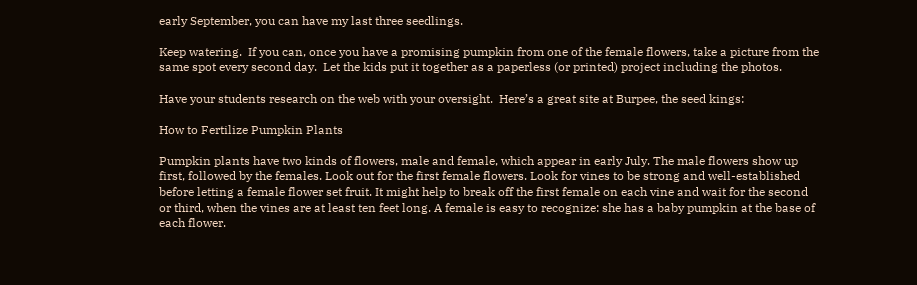early September, you can have my last three seedlings.

Keep watering.  If you can, once you have a promising pumpkin from one of the female flowers, take a picture from the same spot every second day.  Let the kids put it together as a paperless (or printed) project including the photos.

Have your students research on the web with your oversight.  Here’s a great site at Burpee, the seed kings:

How to Fertilize Pumpkin Plants

Pumpkin plants have two kinds of flowers, male and female, which appear in early July. The male flowers show up first, followed by the females. Look out for the first female flowers. Look for vines to be strong and well-established before letting a female flower set fruit. It might help to break off the first female on each vine and wait for the second or third, when the vines are at least ten feet long. A female is easy to recognize: she has a baby pumpkin at the base of each flower.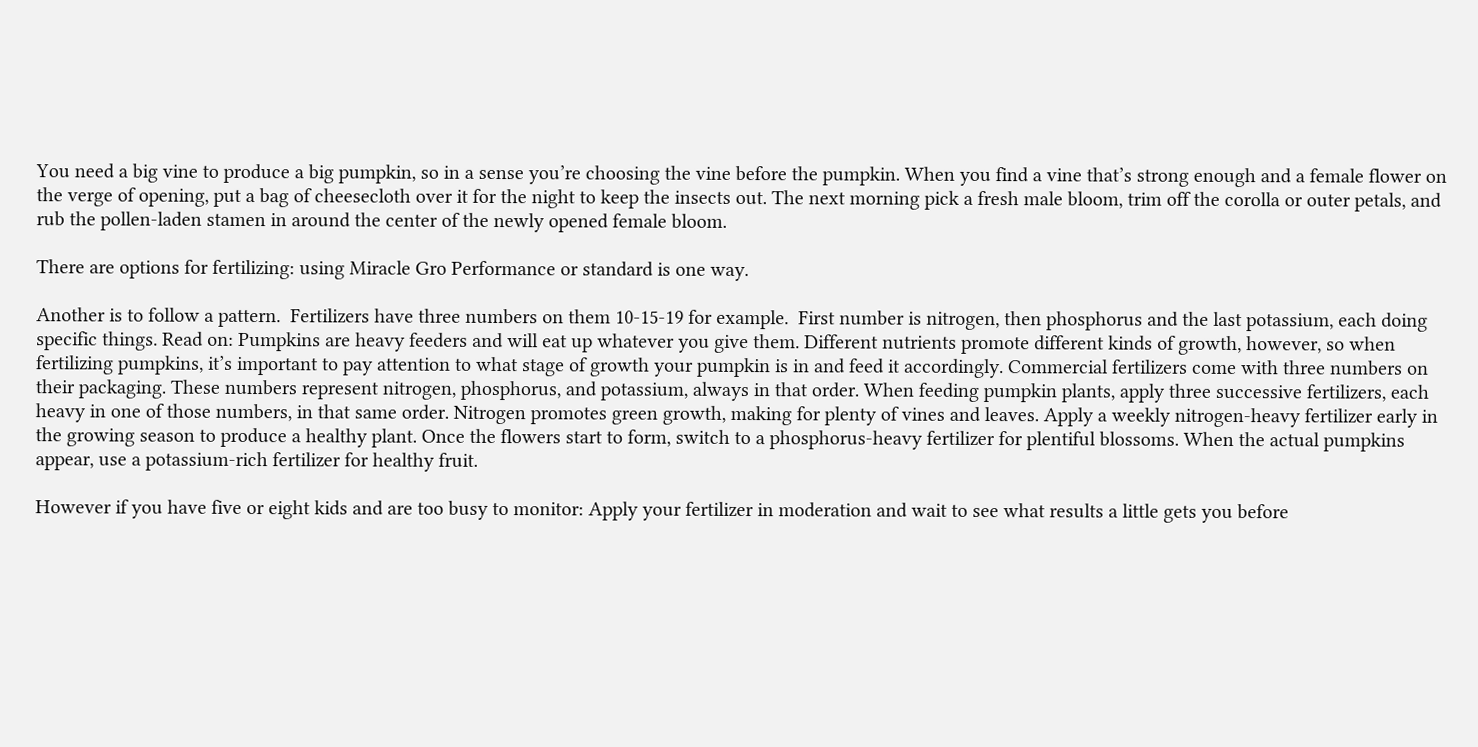You need a big vine to produce a big pumpkin, so in a sense you’re choosing the vine before the pumpkin. When you find a vine that’s strong enough and a female flower on the verge of opening, put a bag of cheesecloth over it for the night to keep the insects out. The next morning pick a fresh male bloom, trim off the corolla or outer petals, and rub the pollen-laden stamen in around the center of the newly opened female bloom.

There are options for fertilizing: using Miracle Gro Performance or standard is one way.

Another is to follow a pattern.  Fertilizers have three numbers on them 10-15-19 for example.  First number is nitrogen, then phosphorus and the last potassium, each doing specific things. Read on: Pumpkins are heavy feeders and will eat up whatever you give them. Different nutrients promote different kinds of growth, however, so when fertilizing pumpkins, it’s important to pay attention to what stage of growth your pumpkin is in and feed it accordingly. Commercial fertilizers come with three numbers on their packaging. These numbers represent nitrogen, phosphorus, and potassium, always in that order. When feeding pumpkin plants, apply three successive fertilizers, each heavy in one of those numbers, in that same order. Nitrogen promotes green growth, making for plenty of vines and leaves. Apply a weekly nitrogen-heavy fertilizer early in the growing season to produce a healthy plant. Once the flowers start to form, switch to a phosphorus-heavy fertilizer for plentiful blossoms. When the actual pumpkins appear, use a potassium-rich fertilizer for healthy fruit.

However if you have five or eight kids and are too busy to monitor: Apply your fertilizer in moderation and wait to see what results a little gets you before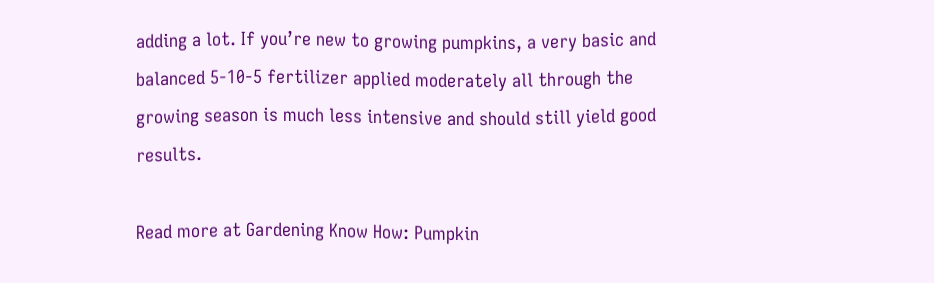adding a lot. If you’re new to growing pumpkins, a very basic and balanced 5-10-5 fertilizer applied moderately all through the growing season is much less intensive and should still yield good results.

Read more at Gardening Know How: Pumpkin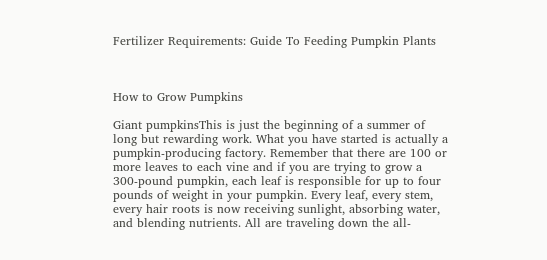Fertilizer Requirements: Guide To Feeding Pumpkin Plants



How to Grow Pumpkins

Giant pumpkinsThis is just the beginning of a summer of long but rewarding work. What you have started is actually a pumpkin-producing factory. Remember that there are 100 or more leaves to each vine and if you are trying to grow a 300-pound pumpkin, each leaf is responsible for up to four pounds of weight in your pumpkin. Every leaf, every stem, every hair roots is now receiving sunlight, absorbing water, and blending nutrients. All are traveling down the all-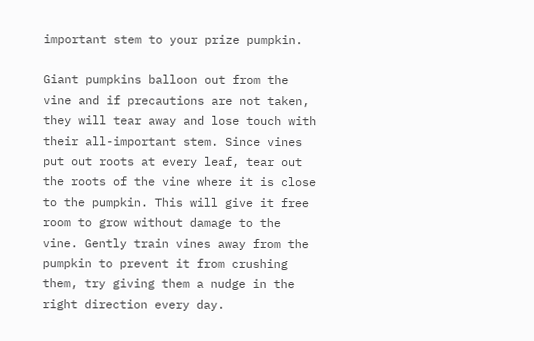important stem to your prize pumpkin.

Giant pumpkins balloon out from the vine and if precautions are not taken, they will tear away and lose touch with their all-important stem. Since vines put out roots at every leaf, tear out the roots of the vine where it is close to the pumpkin. This will give it free room to grow without damage to the vine. Gently train vines away from the pumpkin to prevent it from crushing them, try giving them a nudge in the right direction every day.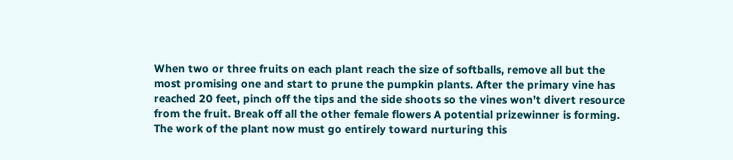When two or three fruits on each plant reach the size of softballs, remove all but the most promising one and start to prune the pumpkin plants. After the primary vine has reached 20 feet, pinch off the tips and the side shoots so the vines won’t divert resource from the fruit. Break off all the other female flowers A potential prizewinner is forming. The work of the plant now must go entirely toward nurturing this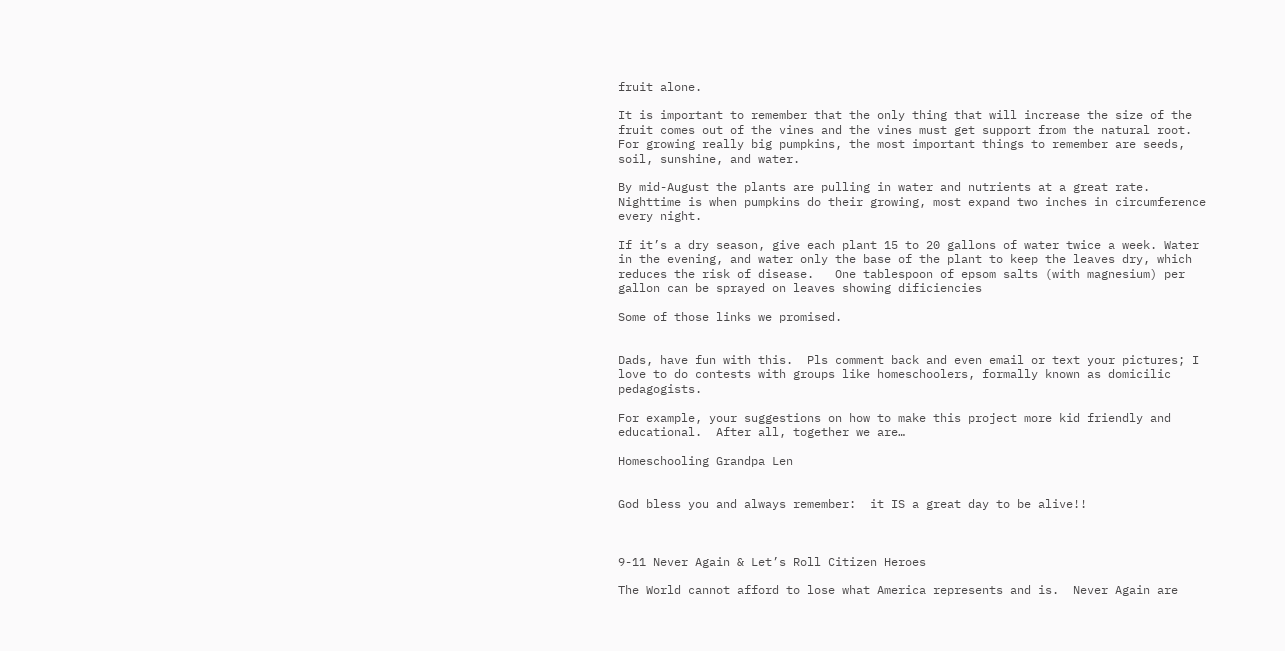fruit alone.

It is important to remember that the only thing that will increase the size of the fruit comes out of the vines and the vines must get support from the natural root. For growing really big pumpkins, the most important things to remember are seeds, soil, sunshine, and water.

By mid-August the plants are pulling in water and nutrients at a great rate. Nighttime is when pumpkins do their growing, most expand two inches in circumference every night.

If it’s a dry season, give each plant 15 to 20 gallons of water twice a week. Water in the evening, and water only the base of the plant to keep the leaves dry, which reduces the risk of disease.   One tablespoon of epsom salts (with magnesium) per gallon can be sprayed on leaves showing dificiencies

Some of those links we promised.


Dads, have fun with this.  Pls comment back and even email or text your pictures; I love to do contests with groups like homeschoolers, formally known as domicilic pedagogists.

For example, your suggestions on how to make this project more kid friendly and educational.  After all, together we are…

Homeschooling Grandpa Len


God bless you and always remember:  it IS a great day to be alive!!



9-11 Never Again & Let’s Roll Citizen Heroes

The World cannot afford to lose what America represents and is.  Never Again are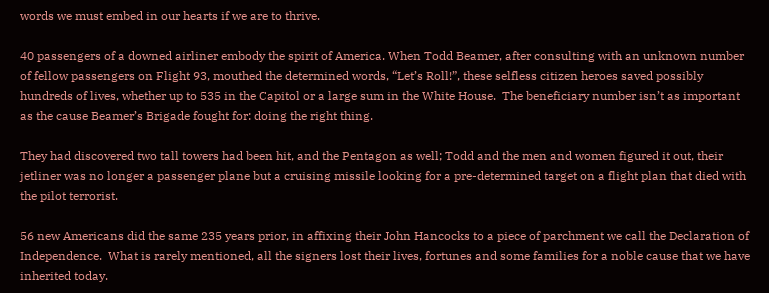words we must embed in our hearts if we are to thrive.

40 passengers of a downed airliner embody the spirit of America. When Todd Beamer, after consulting with an unknown number of fellow passengers on Flight 93, mouthed the determined words, “Let’s Roll!”, these selfless citizen heroes saved possibly hundreds of lives, whether up to 535 in the Capitol or a large sum in the White House.  The beneficiary number isn’t as important as the cause Beamer’s Brigade fought for: doing the right thing.

They had discovered two tall towers had been hit, and the Pentagon as well; Todd and the men and women figured it out, their jetliner was no longer a passenger plane but a cruising missile looking for a pre-determined target on a flight plan that died with the pilot terrorist.

56 new Americans did the same 235 years prior, in affixing their John Hancocks to a piece of parchment we call the Declaration of Independence.  What is rarely mentioned, all the signers lost their lives, fortunes and some families for a noble cause that we have inherited today.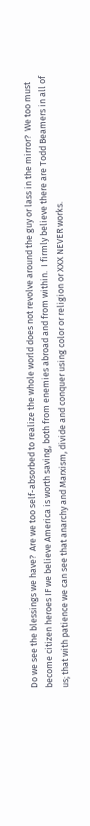Do we see the blessings we have?  Are we too self-absorbed to realize the whole world does not revolve around the guy or lass in the mirror?  We too must become citizen heroes IF we believe America is worth saving, both from enemies abroad and from within.  I firmly believe there are Todd Beamers in all of us; that with patience we can see that anarchy and Marxism, divide and conquer using color or religion or XXX NEVER works.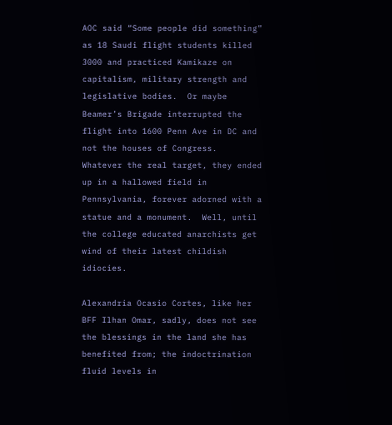AOC said “Some people did something” as 18 Saudi flight students killed 3000 and practiced Kamikaze on capitalism, military strength and legislative bodies.  Or maybe Beamer’s Brigade interrupted the flight into 1600 Penn Ave in DC and not the houses of Congress.   Whatever the real target, they ended up in a hallowed field in Pennsylvania, forever adorned with a statue and a monument.  Well, until the college educated anarchists get wind of their latest childish idiocies.

Alexandria Ocasio Cortes, like her BFF Ilhan Omar, sadly, does not see the blessings in the land she has benefited from; the indoctrination fluid levels in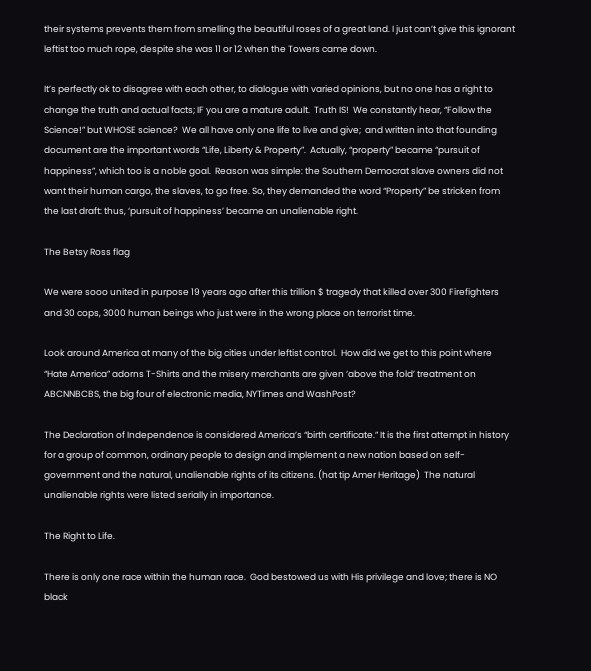their systems prevents them from smelling the beautiful roses of a great land. I just can’t give this ignorant leftist too much rope, despite she was 11 or 12 when the Towers came down.

It’s perfectly ok to disagree with each other, to dialogue with varied opinions, but no one has a right to change the truth and actual facts; IF you are a mature adult.  Truth IS!  We constantly hear, “Follow the Science!” but WHOSE science?  We all have only one life to live and give;  and written into that founding document are the important words “Life, Liberty & Property”.  Actually, “property” became “pursuit of happiness”, which too is a noble goal.  Reason was simple: the Southern Democrat slave owners did not want their human cargo, the slaves, to go free. So, they demanded the word “Property” be stricken from the last draft: thus, ‘pursuit of happiness’ became an unalienable right.

The Betsy Ross flag

We were sooo united in purpose 19 years ago after this trillion $ tragedy that killed over 300 Firefighters and 30 cops, 3000 human beings who just were in the wrong place on terrorist time.

Look around America at many of the big cities under leftist control.  How did we get to this point where “Hate America” adorns T-Shirts and the misery merchants are given ‘above the fold’ treatment on ABCNNBCBS, the big four of electronic media, NYTimes and WashPost?

The Declaration of Independence is considered America’s “birth certificate.” It is the first attempt in history for a group of common, ordinary people to design and implement a new nation based on self-government and the natural, unalienable rights of its citizens. (hat tip Amer Heritage)  The natural unalienable rights were listed serially in importance.

The Right to Life.

There is only one race within the human race.  God bestowed us with His privilege and love; there is NO black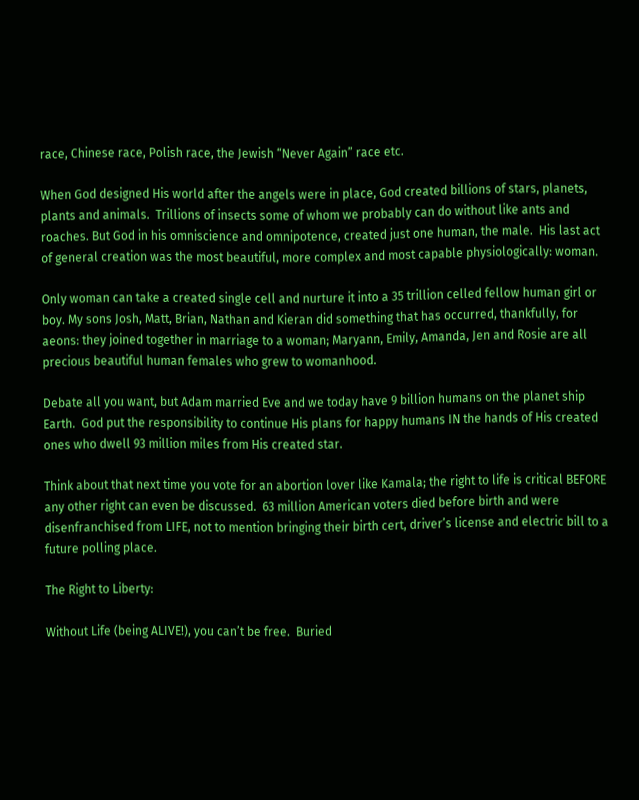race, Chinese race, Polish race, the Jewish “Never Again” race etc.

When God designed His world after the angels were in place, God created billions of stars, planets, plants and animals.  Trillions of insects some of whom we probably can do without like ants and roaches. But God in his omniscience and omnipotence, created just one human, the male.  His last act of general creation was the most beautiful, more complex and most capable physiologically: woman.

Only woman can take a created single cell and nurture it into a 35 trillion celled fellow human girl or boy. My sons Josh, Matt, Brian, Nathan and Kieran did something that has occurred, thankfully, for aeons: they joined together in marriage to a woman; Maryann, Emily, Amanda, Jen and Rosie are all precious beautiful human females who grew to womanhood.

Debate all you want, but Adam married Eve and we today have 9 billion humans on the planet ship Earth.  God put the responsibility to continue His plans for happy humans IN the hands of His created ones who dwell 93 million miles from His created star.

Think about that next time you vote for an abortion lover like Kamala; the right to life is critical BEFORE any other right can even be discussed.  63 million American voters died before birth and were disenfranchised from LIFE, not to mention bringing their birth cert, driver’s license and electric bill to a future polling place.

The Right to Liberty:

Without Life (being ALIVE!), you can’t be free.  Buried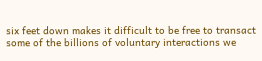six feet down makes it difficult to be free to transact some of the billions of voluntary interactions we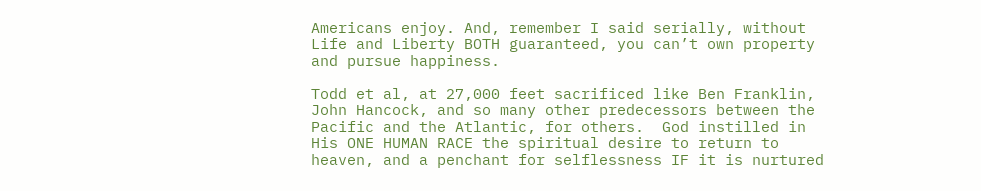Americans enjoy. And, remember I said serially, without Life and Liberty BOTH guaranteed, you can’t own property and pursue happiness.

Todd et al, at 27,000 feet sacrificed like Ben Franklin, John Hancock, and so many other predecessors between the Pacific and the Atlantic, for others.  God instilled in His ONE HUMAN RACE the spiritual desire to return to heaven, and a penchant for selflessness IF it is nurtured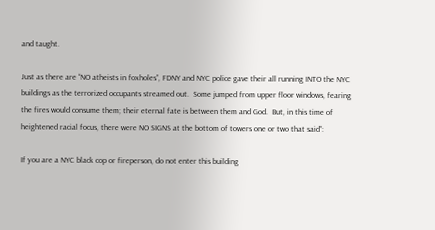and taught.

Just as there are “NO atheists in foxholes”, FDNY and NYC police gave their all running INTO the NYC buildings as the terrorized occupants streamed out.  Some jumped from upper floor windows, fearing the fires would consume them; their eternal fate is between them and God.  But, in this time of heightened racial focus, there were NO SIGNS at the bottom of towers one or two that said”:

If you are a NYC black cop or fireperson, do not enter this building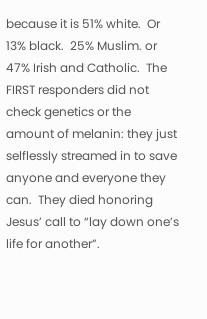because it is 51% white.  Or 13% black.  25% Muslim. or 47% Irish and Catholic.  The FIRST responders did not check genetics or the amount of melanin: they just selflessly streamed in to save anyone and everyone they can.  They died honoring Jesus’ call to “lay down one’s life for another”.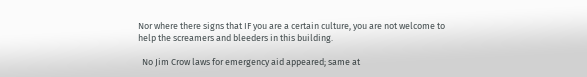Nor where there signs that IF you are a certain culture, you are not welcome to help the screamers and bleeders in this building.

  No Jim Crow laws for emergency aid appeared; same at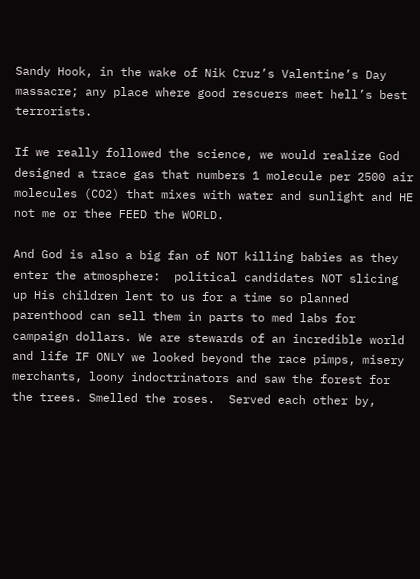Sandy Hook, in the wake of Nik Cruz’s Valentine’s Day massacre; any place where good rescuers meet hell’s best terrorists.

If we really followed the science, we would realize God designed a trace gas that numbers 1 molecule per 2500 air molecules (CO2) that mixes with water and sunlight and HE not me or thee FEED the WORLD.

And God is also a big fan of NOT killing babies as they enter the atmosphere:  political candidates NOT slicing up His children lent to us for a time so planned parenthood can sell them in parts to med labs for campaign dollars. We are stewards of an incredible world and life IF ONLY we looked beyond the race pimps, misery merchants, loony indoctrinators and saw the forest for the trees. Smelled the roses.  Served each other by,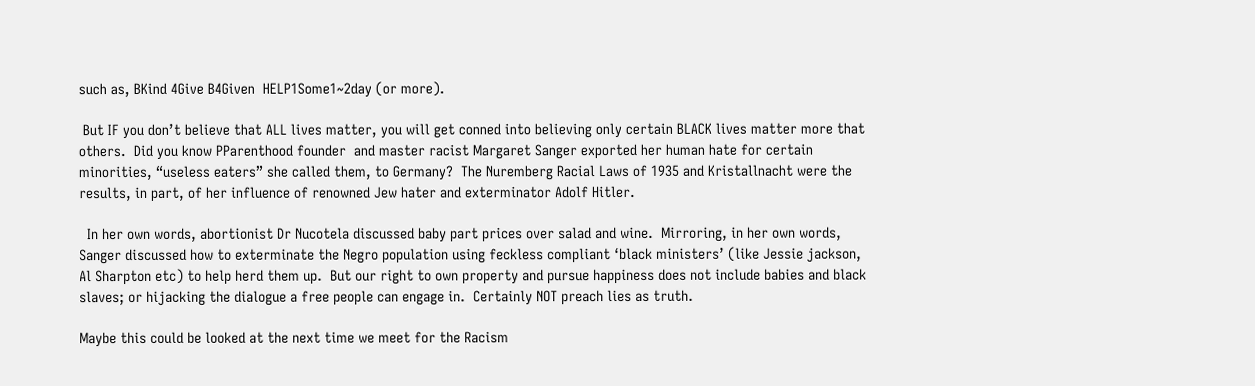such as, BKind 4Give B4Given  HELP1Some1~2day (or more).

 But IF you don’t believe that ALL lives matter, you will get conned into believing only certain BLACK lives matter more that others.  Did you know PParenthood founder  and master racist Margaret Sanger exported her human hate for certain minorities, “useless eaters” she called them, to Germany?  The Nuremberg Racial Laws of 1935 and Kristallnacht were the results, in part, of her influence of renowned Jew hater and exterminator Adolf Hitler.

  In her own words, abortionist Dr Nucotela discussed baby part prices over salad and wine.  Mirroring, in her own words, Sanger discussed how to exterminate the Negro population using feckless compliant ‘black ministers’ (like Jessie jackson, Al Sharpton etc) to help herd them up.  But our right to own property and pursue happiness does not include babies and black slaves; or hijacking the dialogue a free people can engage in.  Certainly NOT preach lies as truth.

Maybe this could be looked at the next time we meet for the Racism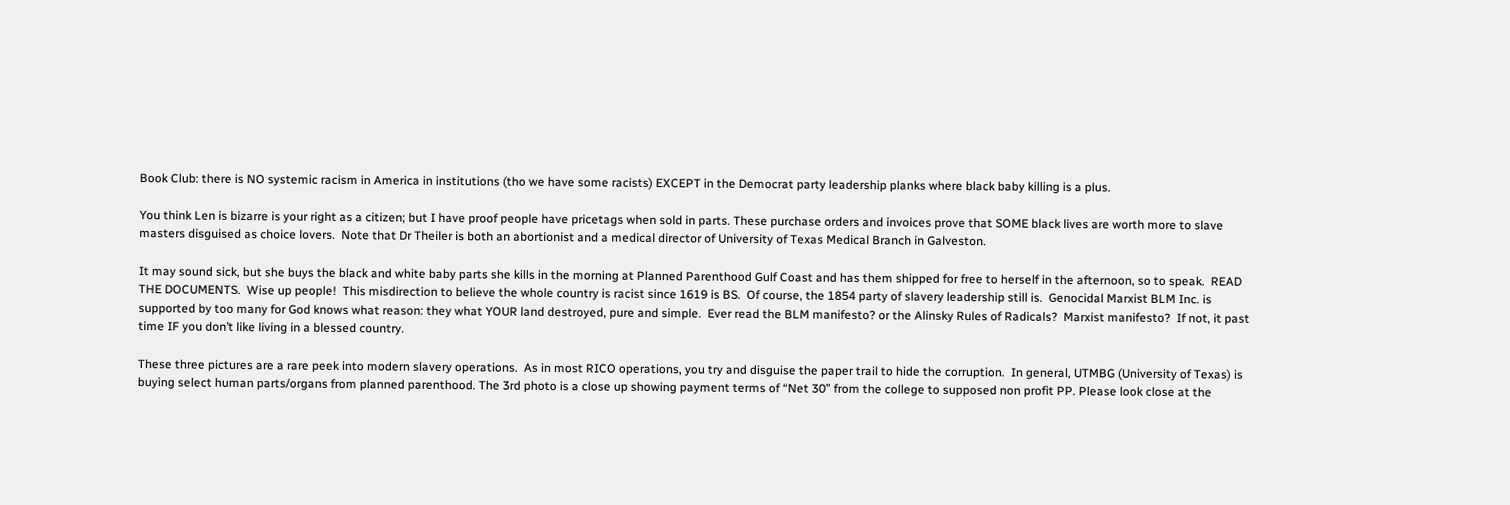Book Club: there is NO systemic racism in America in institutions (tho we have some racists) EXCEPT in the Democrat party leadership planks where black baby killing is a plus.

You think Len is bizarre is your right as a citizen; but I have proof people have pricetags when sold in parts. These purchase orders and invoices prove that SOME black lives are worth more to slave masters disguised as choice lovers.  Note that Dr Theiler is both an abortionist and a medical director of University of Texas Medical Branch in Galveston.

It may sound sick, but she buys the black and white baby parts she kills in the morning at Planned Parenthood Gulf Coast and has them shipped for free to herself in the afternoon, so to speak.  READ THE DOCUMENTS.  Wise up people!  This misdirection to believe the whole country is racist since 1619 is BS.  Of course, the 1854 party of slavery leadership still is.  Genocidal Marxist BLM Inc. is supported by too many for God knows what reason: they what YOUR land destroyed, pure and simple.  Ever read the BLM manifesto? or the Alinsky Rules of Radicals?  Marxist manifesto?  If not, it past time IF you don’t like living in a blessed country.

These three pictures are a rare peek into modern slavery operations.  As in most RICO operations, you try and disguise the paper trail to hide the corruption.  In general, UTMBG (University of Texas) is buying select human parts/organs from planned parenthood. The 3rd photo is a close up showing payment terms of “Net 30” from the college to supposed non profit PP. Please look close at the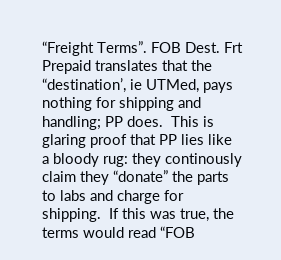“Freight Terms”. FOB Dest. Frt Prepaid translates that the “destination’, ie UTMed, pays nothing for shipping and handling; PP does.  This is glaring proof that PP lies like a bloody rug: they continously claim they “donate” the parts to labs and charge for shipping.  If this was true, the terms would read “FOB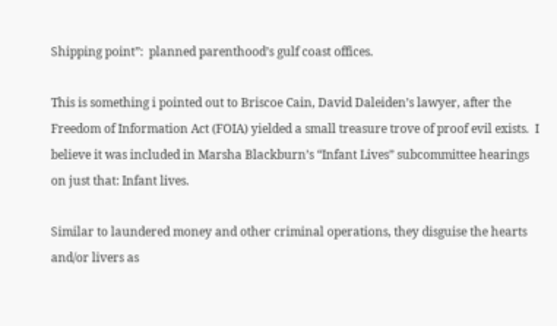Shipping point”:  planned parenthood’s gulf coast offices.

This is something i pointed out to Briscoe Cain, David Daleiden’s lawyer, after the Freedom of Information Act (FOIA) yielded a small treasure trove of proof evil exists.  I believe it was included in Marsha Blackburn’s “Infant Lives” subcommittee hearings on just that: Infant lives.

Similar to laundered money and other criminal operations, they disguise the hearts and/or livers as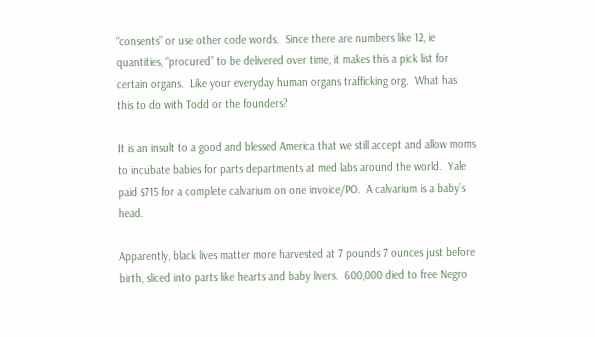“consents” or use other code words.  Since there are numbers like 12, ie quantities, “procured” to be delivered over time, it makes this a pick list for certain organs.  Like your everyday human organs trafficking org.  What has this to do with Todd or the founders?

It is an insult to a good and blessed America that we still accept and allow moms to incubate babies for parts departments at med labs around the world.  Yale paid $715 for a complete calvarium on one invoice/PO.  A calvarium is a baby’s head.

Apparently, black lives matter more harvested at 7 pounds 7 ounces just before birth, sliced into parts like hearts and baby livers.  600,000 died to free Negro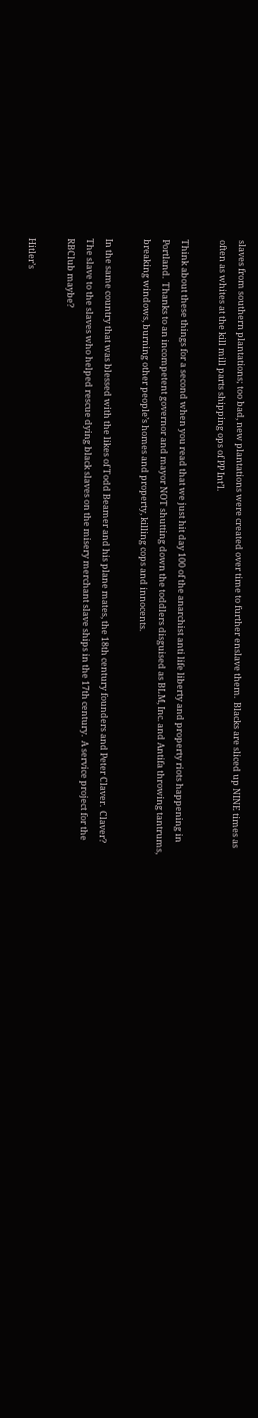slaves from southern plantations; too bad, new plantations were created over time to further enslave them.  Blacks are sliced up NINE times as often as whites at the kill mill parts shipping ops of PP Int’l.

Think about these things for a second when you read that we just hit day 100 of the anarchist anti life liberty and property riots happening in Portland.  Thanks to an incompetent governor and mayor NOT shutting down the toddlers disguised as BLM, Inc. and Antifa throwing tantrums, breaking windows, burning other people’s homes and property, killing cops and innocents.

In the same country that was blessed with the likes of Todd Beamer and his plane mates, the 18th century founders and Peter Claver.  Claver?  The slave to the slaves who helped rescue dying black slaves on the misery merchant slave ships in the 17th century.  A service project for the RBClub maybe?

Hitler’s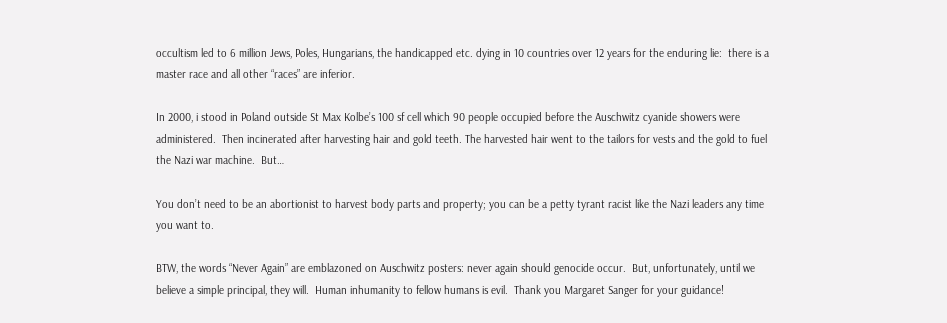occultism led to 6 million Jews, Poles, Hungarians, the handicapped etc. dying in 10 countries over 12 years for the enduring lie:  there is a master race and all other “races” are inferior.

In 2000, i stood in Poland outside St Max Kolbe’s 100 sf cell which 90 people occupied before the Auschwitz cyanide showers were administered.  Then incinerated after harvesting hair and gold teeth. The harvested hair went to the tailors for vests and the gold to fuel the Nazi war machine.  But…

You don’t need to be an abortionist to harvest body parts and property; you can be a petty tyrant racist like the Nazi leaders any time you want to.

BTW, the words “Never Again” are emblazoned on Auschwitz posters: never again should genocide occur.  But, unfortunately, until we believe a simple principal, they will.  Human inhumanity to fellow humans is evil.  Thank you Margaret Sanger for your guidance!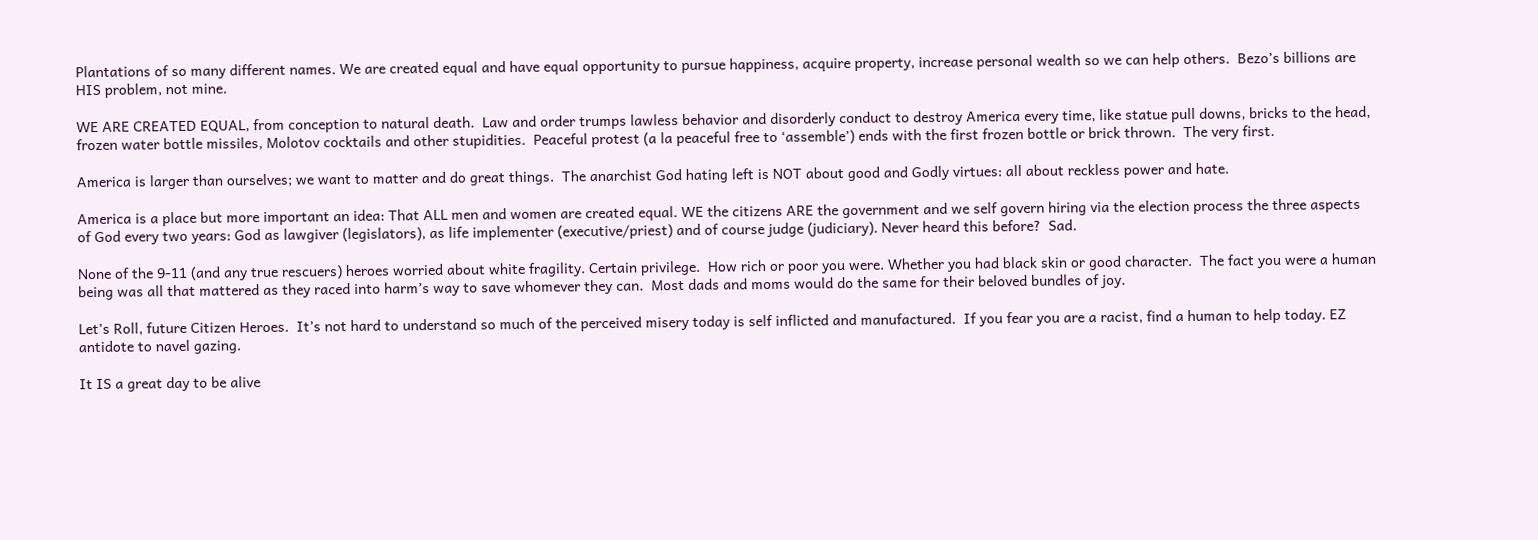Plantations of so many different names. We are created equal and have equal opportunity to pursue happiness, acquire property, increase personal wealth so we can help others.  Bezo’s billions are HIS problem, not mine.

WE ARE CREATED EQUAL, from conception to natural death.  Law and order trumps lawless behavior and disorderly conduct to destroy America every time, like statue pull downs, bricks to the head, frozen water bottle missiles, Molotov cocktails and other stupidities.  Peaceful protest (a la peaceful free to ‘assemble’) ends with the first frozen bottle or brick thrown.  The very first.

America is larger than ourselves; we want to matter and do great things.  The anarchist God hating left is NOT about good and Godly virtues: all about reckless power and hate.

America is a place but more important an idea: That ALL men and women are created equal. WE the citizens ARE the government and we self govern hiring via the election process the three aspects of God every two years: God as lawgiver (legislators), as life implementer (executive/priest) and of course judge (judiciary). Never heard this before?  Sad.

None of the 9-11 (and any true rescuers) heroes worried about white fragility. Certain privilege.  How rich or poor you were. Whether you had black skin or good character.  The fact you were a human being was all that mattered as they raced into harm’s way to save whomever they can.  Most dads and moms would do the same for their beloved bundles of joy.

Let’s Roll, future Citizen Heroes.  It’s not hard to understand so much of the perceived misery today is self inflicted and manufactured.  If you fear you are a racist, find a human to help today. EZ antidote to navel gazing.

It IS a great day to be alive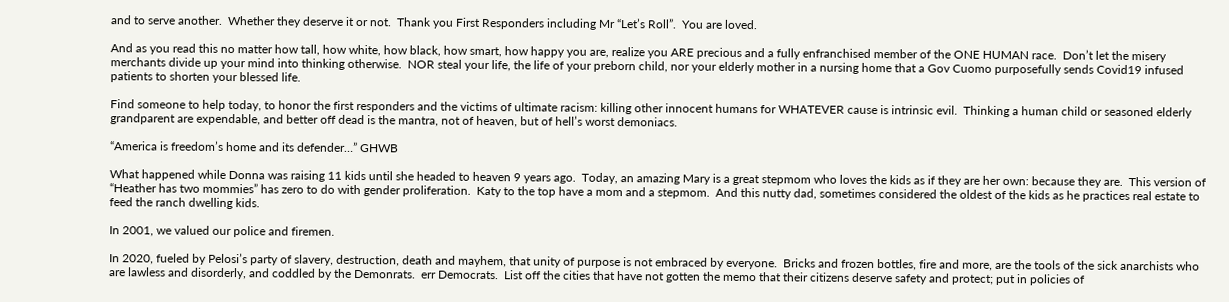and to serve another.  Whether they deserve it or not.  Thank you First Responders including Mr “Let’s Roll”.  You are loved.

And as you read this no matter how tall, how white, how black, how smart, how happy you are, realize you ARE precious and a fully enfranchised member of the ONE HUMAN race.  Don’t let the misery merchants divide up your mind into thinking otherwise.  NOR steal your life, the life of your preborn child, nor your elderly mother in a nursing home that a Gov Cuomo purposefully sends Covid19 infused patients to shorten your blessed life.

Find someone to help today, to honor the first responders and the victims of ultimate racism: killing other innocent humans for WHATEVER cause is intrinsic evil.  Thinking a human child or seasoned elderly grandparent are expendable, and better off dead is the mantra, not of heaven, but of hell’s worst demoniacs.

“America is freedom’s home and its defender…” GHWB

What happened while Donna was raising 11 kids until she headed to heaven 9 years ago.  Today, an amazing Mary is a great stepmom who loves the kids as if they are her own: because they are.  This version of “Heather has two mommies” has zero to do with gender proliferation.  Katy to the top have a mom and a stepmom.  And this nutty dad, sometimes considered the oldest of the kids as he practices real estate to feed the ranch dwelling kids.

In 2001, we valued our police and firemen.

In 2020, fueled by Pelosi’s party of slavery, destruction, death and mayhem, that unity of purpose is not embraced by everyone.  Bricks and frozen bottles, fire and more, are the tools of the sick anarchists who are lawless and disorderly, and coddled by the Demonrats.  err Democrats.  List off the cities that have not gotten the memo that their citizens deserve safety and protect; put in policies of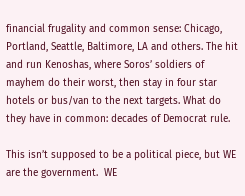financial frugality and common sense: Chicago, Portland, Seattle, Baltimore, LA and others. The hit and run Kenoshas, where Soros’ soldiers of mayhem do their worst, then stay in four star hotels or bus/van to the next targets. What do they have in common: decades of Democrat rule.

This isn’t supposed to be a political piece, but WE are the government.  WE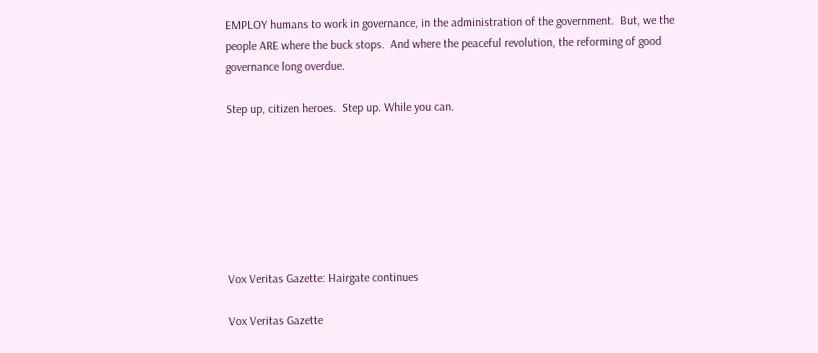EMPLOY humans to work in governance, in the administration of the government.  But, we the people ARE where the buck stops.  And where the peaceful revolution, the reforming of good governance long overdue.

Step up, citizen heroes.  Step up. While you can.







Vox Veritas Gazette: Hairgate continues

Vox Veritas Gazette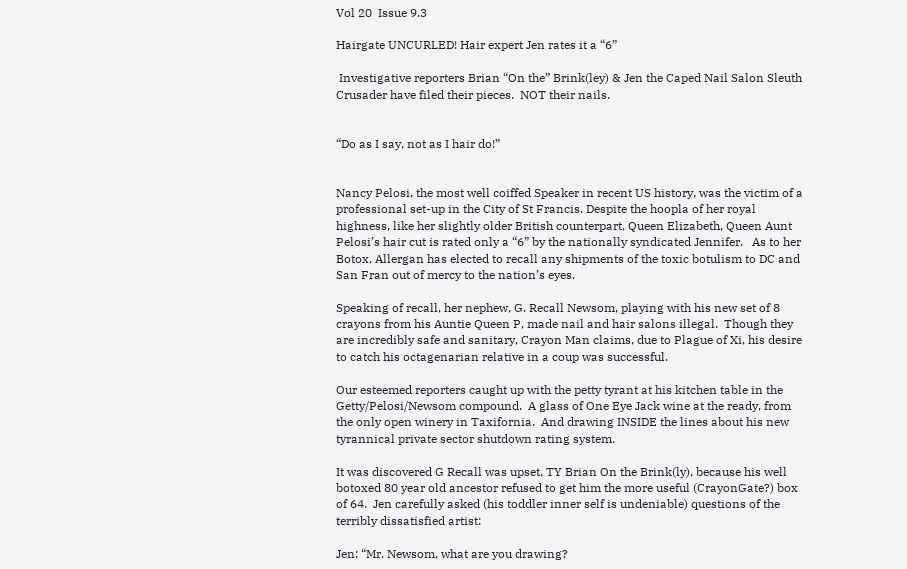Vol 20  Issue 9.3

Hairgate UNCURLED! Hair expert Jen rates it a “6”

 Investigative reporters Brian “On the” Brink(ley) & Jen the Caped Nail Salon Sleuth Crusader have filed their pieces.  NOT their nails.


“Do as I say, not as I hair do!”


Nancy Pelosi, the most well coiffed Speaker in recent US history, was the victim of a professional set-up in the City of St Francis. Despite the hoopla of her royal highness, like her slightly older British counterpart, Queen Elizabeth, Queen Aunt Pelosi’s hair cut is rated only a “6” by the nationally syndicated Jennifer.   As to her Botox, Allergan has elected to recall any shipments of the toxic botulism to DC and San Fran out of mercy to the nation’s eyes.

Speaking of recall, her nephew, G. Recall Newsom, playing with his new set of 8 crayons from his Auntie Queen P, made nail and hair salons illegal.  Though they are incredibly safe and sanitary, Crayon Man claims, due to Plague of Xi, his desire to catch his octagenarian relative in a coup was successful.

Our esteemed reporters caught up with the petty tyrant at his kitchen table in the Getty/Pelosi/Newsom compound.  A glass of One Eye Jack wine at the ready, from the only open winery in Taxifornia.  And drawing INSIDE the lines about his new tyrannical private sector shutdown rating system.

It was discovered G Recall was upset, TY Brian On the Brink(ly), because his well botoxed 80 year old ancestor refused to get him the more useful (CrayonGate?) box of 64.  Jen carefully asked (his toddler inner self is undeniable) questions of the terribly dissatisfied artist:

Jen: “Mr. Newsom, what are you drawing?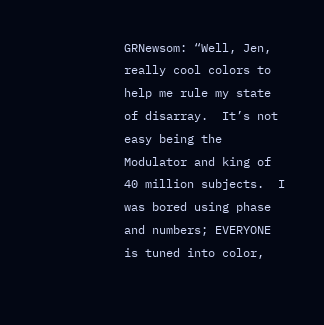GRNewsom: “Well, Jen, really cool colors to help me rule my state of disarray.  It’s not easy being the Modulator and king of 40 million subjects.  I was bored using phase and numbers; EVERYONE is tuned into color,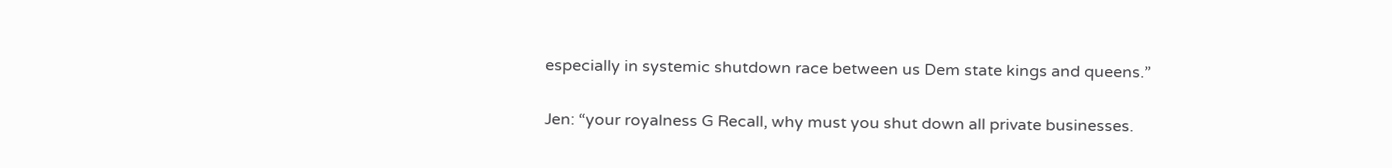especially in systemic shutdown race between us Dem state kings and queens.”

Jen: “your royalness G Recall, why must you shut down all private businesses.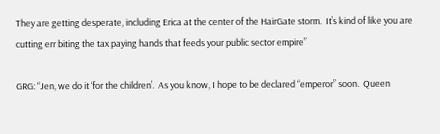They are getting desperate, including Erica at the center of the HairGate storm.  It’s kind of like you are cutting err biting the tax paying hands that feeds your public sector empire”

GRG: “Jen, we do it ‘for the children’.  As you know, I hope to be declared “emperor” soon.  Queen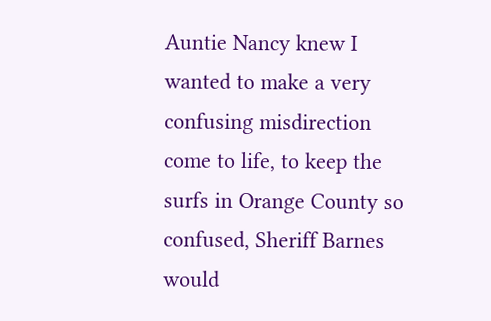Auntie Nancy knew I wanted to make a very confusing misdirection come to life, to keep the surfs in Orange County so confused, Sheriff Barnes would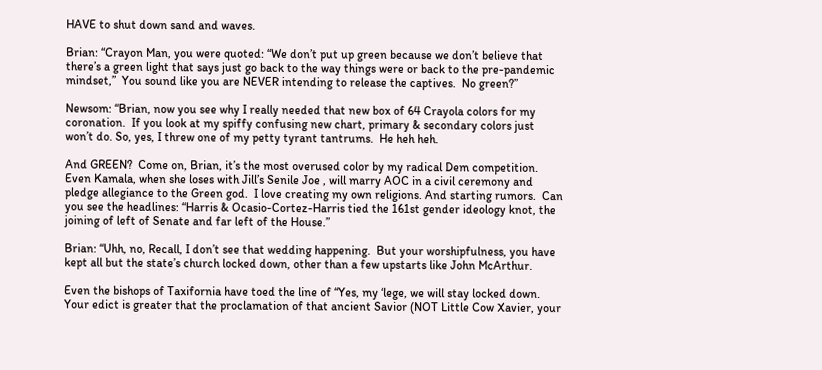HAVE to shut down sand and waves.

Brian: “Crayon Man, you were quoted: “We don’t put up green because we don’t believe that there’s a green light that says just go back to the way things were or back to the pre-pandemic mindset,”  You sound like you are NEVER intending to release the captives.  No green?”

Newsom: “Brian, now you see why I really needed that new box of 64 Crayola colors for my coronation.  If you look at my spiffy confusing new chart, primary & secondary colors just won’t do. So, yes, I threw one of my petty tyrant tantrums.  He heh heh.

And GREEN?  Come on, Brian, it’s the most overused color by my radical Dem competition.  Even Kamala, when she loses with Jill’s Senile Joe , will marry AOC in a civil ceremony and pledge allegiance to the Green god.  I love creating my own religions. And starting rumors.  Can you see the headlines: “Harris & Ocasio-Cortez-Harris tied the 161st gender ideology knot, the joining of left of Senate and far left of the House.”

Brian: “Uhh, no, Recall, I don’t see that wedding happening.  But your worshipfulness, you have kept all but the state’s church locked down, other than a few upstarts like John McArthur.

Even the bishops of Taxifornia have toed the line of “Yes, my ‘lege, we will stay locked down.  Your edict is greater that the proclamation of that ancient Savior (NOT Little Cow Xavier, your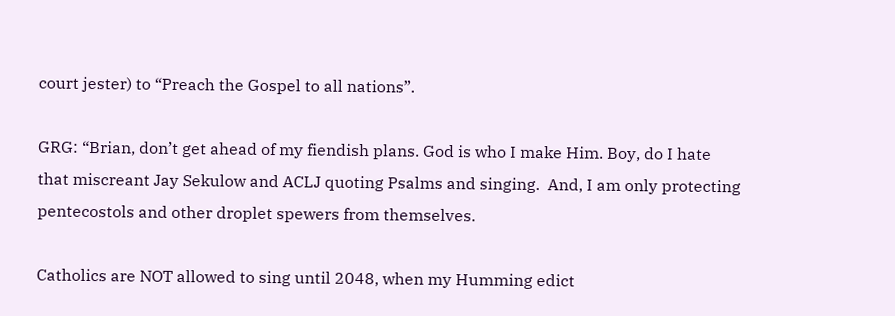court jester) to “Preach the Gospel to all nations”.

GRG: “Brian, don’t get ahead of my fiendish plans. God is who I make Him. Boy, do I hate that miscreant Jay Sekulow and ACLJ quoting Psalms and singing.  And, I am only protecting pentecostols and other droplet spewers from themselves.

Catholics are NOT allowed to sing until 2048, when my Humming edict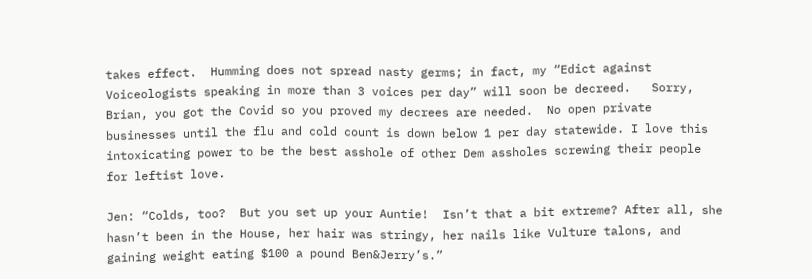takes effect.  Humming does not spread nasty germs; in fact, my “Edict against Voiceologists speaking in more than 3 voices per day” will soon be decreed.   Sorry, Brian, you got the Covid so you proved my decrees are needed.  No open private businesses until the flu and cold count is down below 1 per day statewide. I love this intoxicating power to be the best asshole of other Dem assholes screwing their people for leftist love.

Jen: “Colds, too?  But you set up your Auntie!  Isn’t that a bit extreme? After all, she hasn’t been in the House, her hair was stringy, her nails like Vulture talons, and gaining weight eating $100 a pound Ben&Jerry’s.”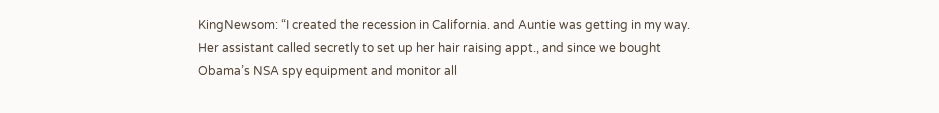KingNewsom: “I created the recession in California. and Auntie was getting in my way.  Her assistant called secretly to set up her hair raising appt., and since we bought Obama’s NSA spy equipment and monitor all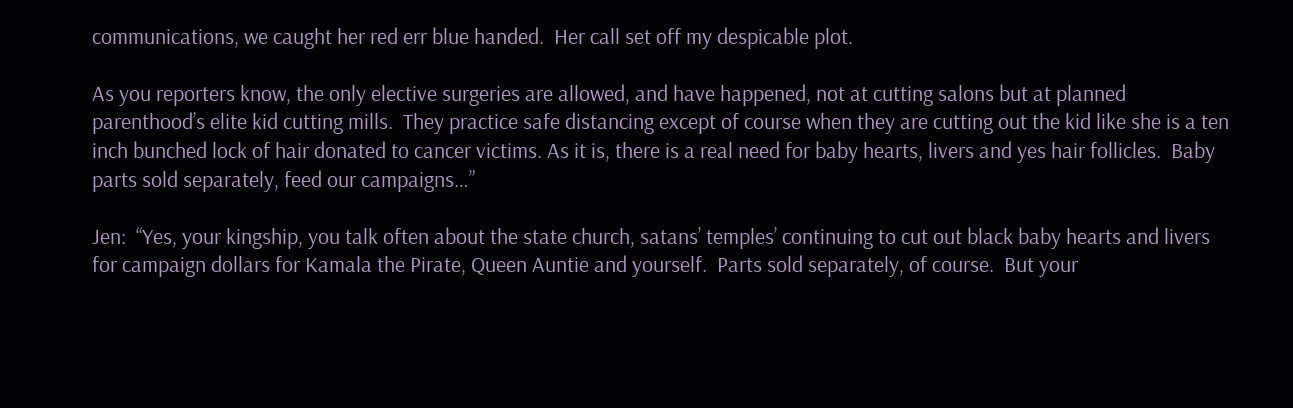communications, we caught her red err blue handed.  Her call set off my despicable plot.

As you reporters know, the only elective surgeries are allowed, and have happened, not at cutting salons but at planned parenthood’s elite kid cutting mills.  They practice safe distancing except of course when they are cutting out the kid like she is a ten inch bunched lock of hair donated to cancer victims. As it is, there is a real need for baby hearts, livers and yes hair follicles.  Baby parts sold separately, feed our campaigns…”

Jen:  “Yes, your kingship, you talk often about the state church, satans’ temples’ continuing to cut out black baby hearts and livers for campaign dollars for Kamala the Pirate, Queen Auntie and yourself.  Parts sold separately, of course.  But your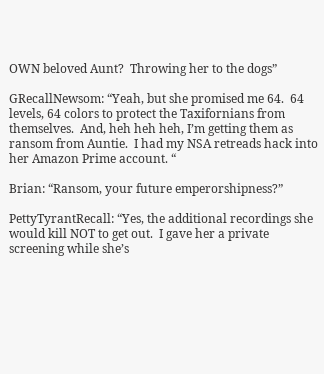OWN beloved Aunt?  Throwing her to the dogs”

GRecallNewsom: “Yeah, but she promised me 64.  64 levels, 64 colors to protect the Taxifornians from themselves.  And, heh heh heh, I’m getting them as ransom from Auntie.  I had my NSA retreads hack into her Amazon Prime account. “

Brian: “Ransom, your future emperorshipness?”

PettyTyrantRecall: “Yes, the additional recordings she would kill NOT to get out.  I gave her a private screening while she’s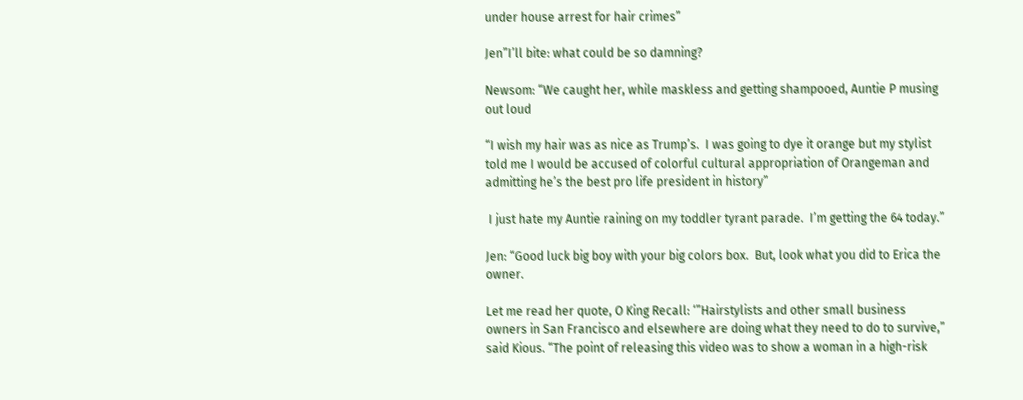under house arrest for hair crimes”

Jen”I’ll bite: what could be so damning?

Newsom: “We caught her, while maskless and getting shampooed, Auntie P musing out loud

“I wish my hair was as nice as Trump’s.  I was going to dye it orange but my stylist told me I would be accused of colorful cultural appropriation of Orangeman and admitting he’s the best pro life president in history”

 I just hate my Auntie raining on my toddler tyrant parade.  I’m getting the 64 today.”

Jen: “Good luck big boy with your big colors box.  But, look what you did to Erica the owner.

Let me read her quote, O King Recall: ‘”Hairstylists and other small business owners in San Francisco and elsewhere are doing what they need to do to survive,” said Kious. “The point of releasing this video was to show a woman in a high-risk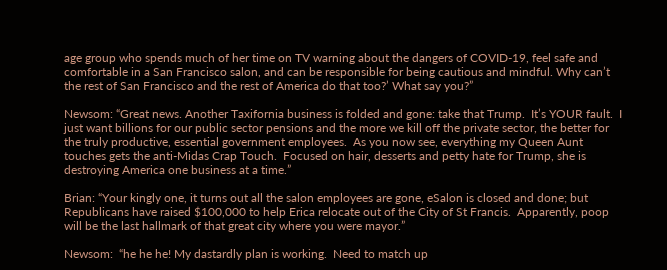age group who spends much of her time on TV warning about the dangers of COVID-19, feel safe and comfortable in a San Francisco salon, and can be responsible for being cautious and mindful. Why can’t the rest of San Francisco and the rest of America do that too?’ What say you?”

Newsom: “Great news. Another Taxifornia business is folded and gone: take that Trump.  It’s YOUR fault.  I just want billions for our public sector pensions and the more we kill off the private sector, the better for the truly productive, essential government employees.  As you now see, everything my Queen Aunt touches gets the anti-Midas Crap Touch.  Focused on hair, desserts and petty hate for Trump, she is destroying America one business at a time.”

Brian: “Your kingly one, it turns out all the salon employees are gone, eSalon is closed and done; but Republicans have raised $100,000 to help Erica relocate out of the City of St Francis.  Apparently, poop will be the last hallmark of that great city where you were mayor.”

Newsom:  “he he he! My dastardly plan is working.  Need to match up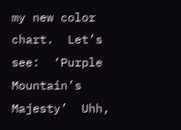my new color chart.  Let’s see:  ‘Purple Mountain’s Majesty’  Uhh,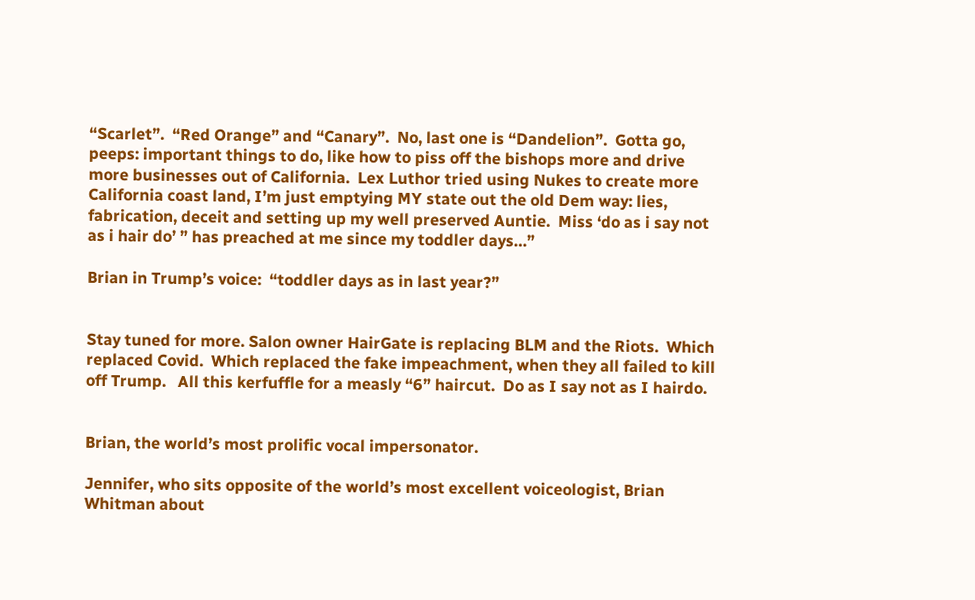“Scarlet”.  “Red Orange” and “Canary”.  No, last one is “Dandelion”.  Gotta go, peeps: important things to do, like how to piss off the bishops more and drive more businesses out of California.  Lex Luthor tried using Nukes to create more California coast land, I’m just emptying MY state out the old Dem way: lies, fabrication, deceit and setting up my well preserved Auntie.  Miss ‘do as i say not as i hair do’ ” has preached at me since my toddler days…”

Brian in Trump’s voice:  “toddler days as in last year?”


Stay tuned for more. Salon owner HairGate is replacing BLM and the Riots.  Which replaced Covid.  Which replaced the fake impeachment, when they all failed to kill off Trump.   All this kerfuffle for a measly “6” haircut.  Do as I say not as I hairdo.


Brian, the world’s most prolific vocal impersonator.

Jennifer, who sits opposite of the world’s most excellent voiceologist, Brian Whitman about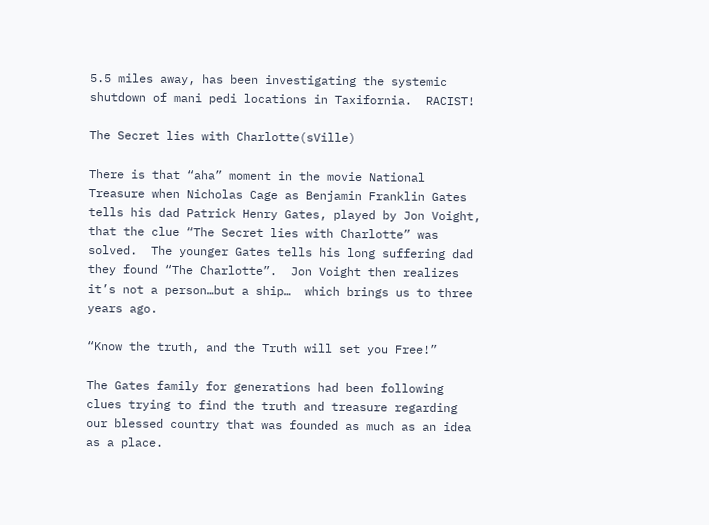5.5 miles away, has been investigating the systemic shutdown of mani pedi locations in Taxifornia.  RACIST!

The Secret lies with Charlotte(sVille)

There is that “aha” moment in the movie National Treasure when Nicholas Cage as Benjamin Franklin Gates tells his dad Patrick Henry Gates, played by Jon Voight, that the clue “The Secret lies with Charlotte” was solved.  The younger Gates tells his long suffering dad they found “The Charlotte”.  Jon Voight then realizes it’s not a person…but a ship…  which brings us to three years ago.

“Know the truth, and the Truth will set you Free!”

The Gates family for generations had been following clues trying to find the truth and treasure regarding our blessed country that was founded as much as an idea as a place.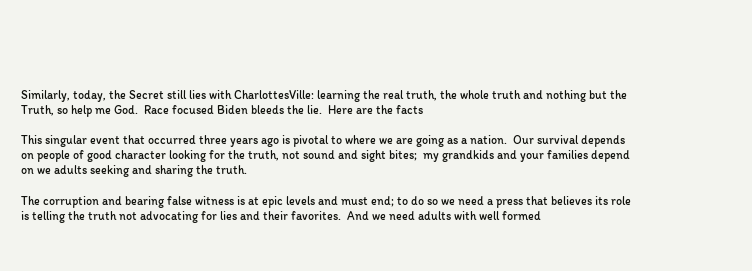Similarly, today, the Secret still lies with CharlottesVille: learning the real truth, the whole truth and nothing but the Truth, so help me God.  Race focused Biden bleeds the lie.  Here are the facts

This singular event that occurred three years ago is pivotal to where we are going as a nation.  Our survival depends on people of good character looking for the truth, not sound and sight bites;  my grandkids and your families depend on we adults seeking and sharing the truth.

The corruption and bearing false witness is at epic levels and must end; to do so we need a press that believes its role is telling the truth not advocating for lies and their favorites.  And we need adults with well formed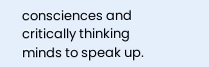consciences and critically thinking minds to speak up.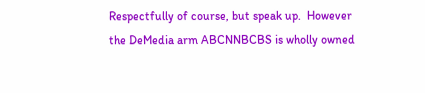Respectfully of course, but speak up.  However the DeMedia arm ABCNNBCBS is wholly owned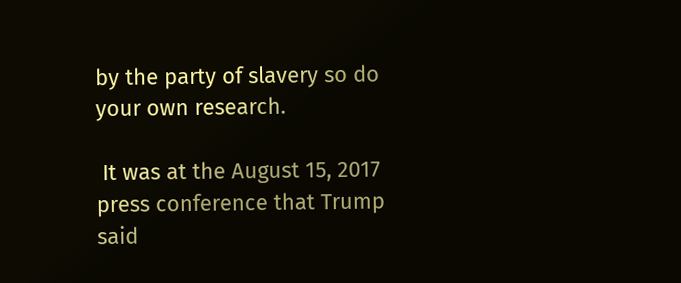by the party of slavery so do your own research.

 It was at the August 15, 2017 press conference that Trump said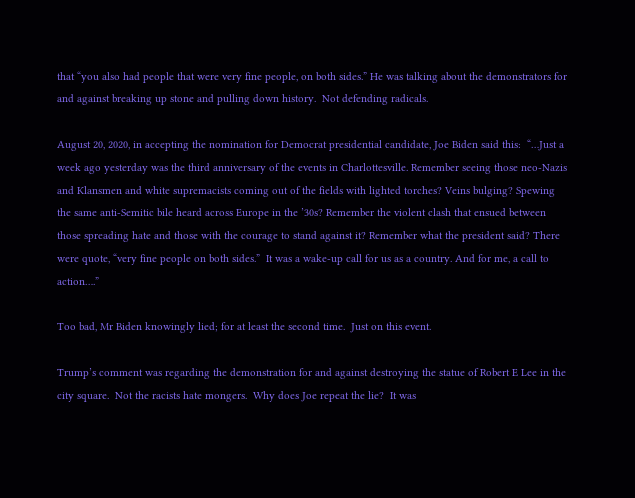that “you also had people that were very fine people, on both sides.” He was talking about the demonstrators for and against breaking up stone and pulling down history.  Not defending radicals.

August 20, 2020, in accepting the nomination for Democrat presidential candidate, Joe Biden said this:  “…Just a week ago yesterday was the third anniversary of the events in Charlottesville. Remember seeing those neo-Nazis and Klansmen and white supremacists coming out of the fields with lighted torches? Veins bulging? Spewing the same anti-Semitic bile heard across Europe in the ’30s? Remember the violent clash that ensued between those spreading hate and those with the courage to stand against it? Remember what the president said? There were quote, “very fine people on both sides.”  It was a wake-up call for us as a country. And for me, a call to action….”

Too bad, Mr Biden knowingly lied; for at least the second time.  Just on this event.

Trump’s comment was regarding the demonstration for and against destroying the statue of Robert E Lee in the city square.  Not the racists hate mongers.  Why does Joe repeat the lie?  It was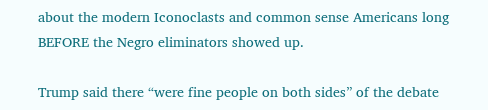about the modern Iconoclasts and common sense Americans long BEFORE the Negro eliminators showed up.

Trump said there “were fine people on both sides” of the debate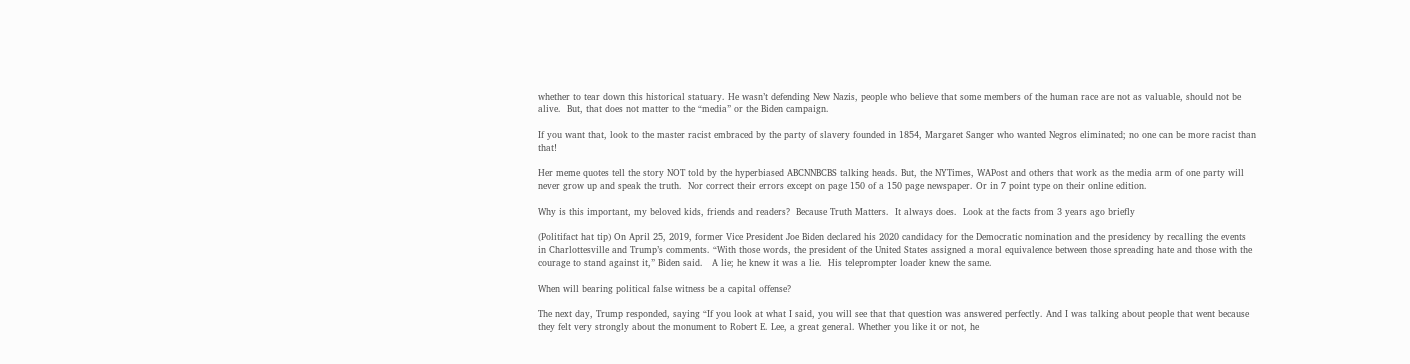whether to tear down this historical statuary. He wasn’t defending New Nazis, people who believe that some members of the human race are not as valuable, should not be alive.  But, that does not matter to the “media” or the Biden campaign.

If you want that, look to the master racist embraced by the party of slavery founded in 1854, Margaret Sanger who wanted Negros eliminated; no one can be more racist than that!

Her meme quotes tell the story NOT told by the hyperbiased ABCNNBCBS talking heads. But, the NYTimes, WAPost and others that work as the media arm of one party will never grow up and speak the truth.  Nor correct their errors except on page 150 of a 150 page newspaper. Or in 7 point type on their online edition.

Why is this important, my beloved kids, friends and readers?  Because Truth Matters.  It always does.  Look at the facts from 3 years ago briefly

(Politifact hat tip) On April 25, 2019, former Vice President Joe Biden declared his 2020 candidacy for the Democratic nomination and the presidency by recalling the events in Charlottesville and Trump’s comments. “With those words, the president of the United States assigned a moral equivalence between those spreading hate and those with the courage to stand against it,” Biden said.   A lie; he knew it was a lie.  His teleprompter loader knew the same.

When will bearing political false witness be a capital offense?

The next day, Trump responded, saying “If you look at what I said, you will see that that question was answered perfectly. And I was talking about people that went because they felt very strongly about the monument to Robert E. Lee, a great general. Whether you like it or not, he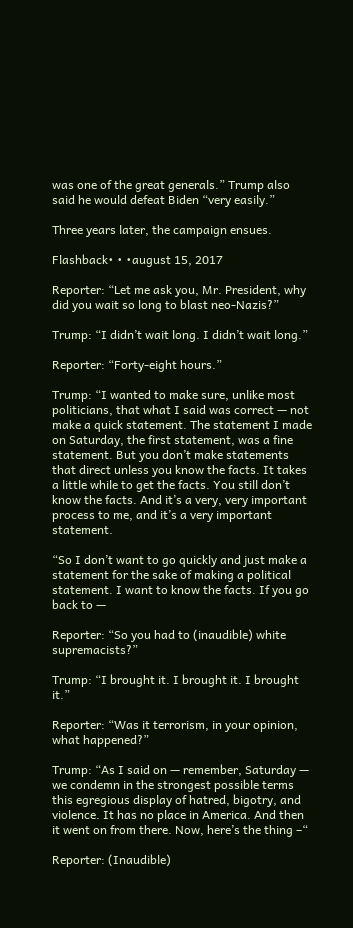was one of the great generals.” Trump also said he would defeat Biden “very easily.”

Three years later, the campaign ensues.

Flashback• • •august 15, 2017

Reporter: “Let me ask you, Mr. President, why did you wait so long to blast neo-Nazis?”

Trump: “I didn’t wait long. I didn’t wait long.”

Reporter: “Forty-eight hours.”

Trump: “I wanted to make sure, unlike most politicians, that what I said was correct — not make a quick statement. The statement I made on Saturday, the first statement, was a fine statement. But you don’t make statements that direct unless you know the facts. It takes a little while to get the facts. You still don’t know the facts. And it’s a very, very important process to me, and it’s a very important statement.

“So I don’t want to go quickly and just make a statement for the sake of making a political statement. I want to know the facts. If you go back to —

Reporter: “So you had to (inaudible) white supremacists?”

Trump: “I brought it. I brought it. I brought it.”

Reporter: “Was it terrorism, in your opinion, what happened?”

Trump: “As I said on — remember, Saturday — we condemn in the strongest possible terms this egregious display of hatred, bigotry, and violence. It has no place in America. And then it went on from there. Now, here’s the thing –“

Reporter: (Inaudible)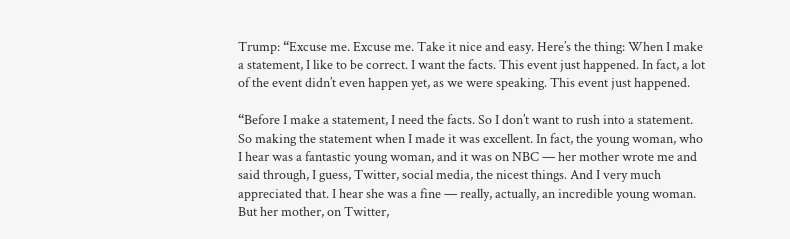Trump: “Excuse me. Excuse me. Take it nice and easy. Here’s the thing: When I make a statement, I like to be correct. I want the facts. This event just happened. In fact, a lot of the event didn’t even happen yet, as we were speaking. This event just happened.

“Before I make a statement, I need the facts. So I don’t want to rush into a statement. So making the statement when I made it was excellent. In fact, the young woman, who I hear was a fantastic young woman, and it was on NBC — her mother wrote me and said through, I guess, Twitter, social media, the nicest things. And I very much appreciated that. I hear she was a fine — really, actually, an incredible young woman. But her mother, on Twitter,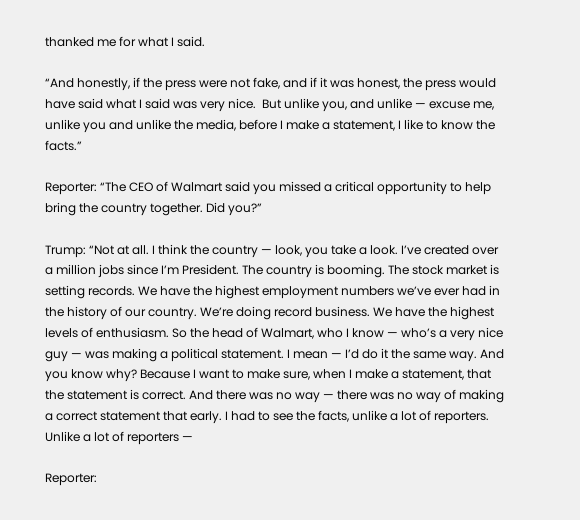thanked me for what I said.

“And honestly, if the press were not fake, and if it was honest, the press would have said what I said was very nice.  But unlike you, and unlike — excuse me, unlike you and unlike the media, before I make a statement, I like to know the facts.”

Reporter: “The CEO of Walmart said you missed a critical opportunity to help bring the country together. Did you?”

Trump: “Not at all. I think the country — look, you take a look. I’ve created over a million jobs since I’m President. The country is booming. The stock market is setting records. We have the highest employment numbers we’ve ever had in the history of our country. We’re doing record business. We have the highest levels of enthusiasm. So the head of Walmart, who I know — who’s a very nice guy — was making a political statement. I mean — I’d do it the same way. And you know why? Because I want to make sure, when I make a statement, that the statement is correct. And there was no way — there was no way of making a correct statement that early. I had to see the facts, unlike a lot of reporters. Unlike a lot of reporters —

Reporter: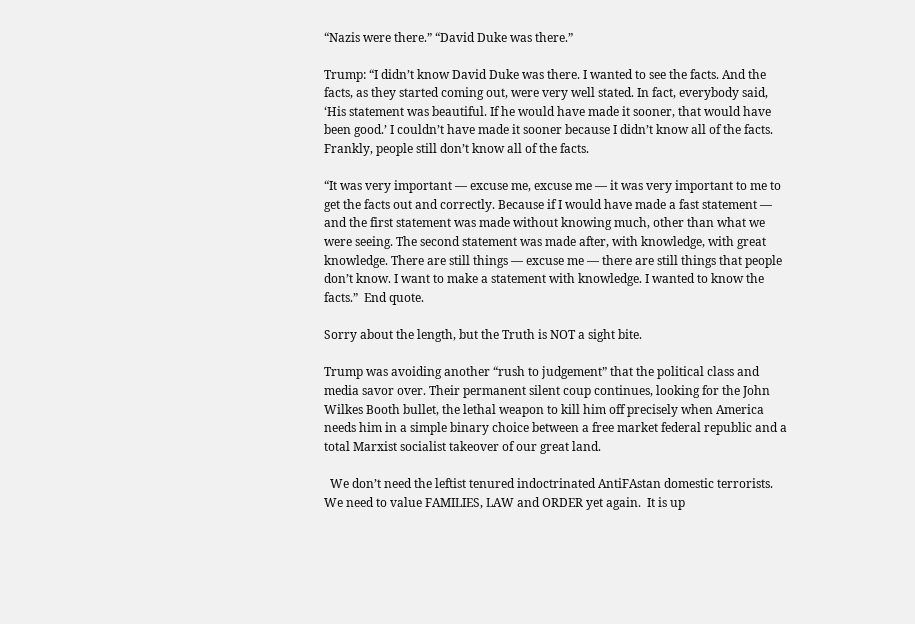“Nazis were there.” “David Duke was there.”

Trump: “I didn’t know David Duke was there. I wanted to see the facts. And the facts, as they started coming out, were very well stated. In fact, everybody said, ‘His statement was beautiful. If he would have made it sooner, that would have been good.’ I couldn’t have made it sooner because I didn’t know all of the facts. Frankly, people still don’t know all of the facts.

“It was very important — excuse me, excuse me — it was very important to me to get the facts out and correctly. Because if I would have made a fast statement — and the first statement was made without knowing much, other than what we were seeing. The second statement was made after, with knowledge, with great knowledge. There are still things — excuse me — there are still things that people don’t know. I want to make a statement with knowledge. I wanted to know the facts.”  End quote.

Sorry about the length, but the Truth is NOT a sight bite.

Trump was avoiding another “rush to judgement” that the political class and media savor over. Their permanent silent coup continues, looking for the John Wilkes Booth bullet, the lethal weapon to kill him off precisely when America needs him in a simple binary choice between a free market federal republic and a total Marxist socialist takeover of our great land.

  We don’t need the leftist tenured indoctrinated AntiFAstan domestic terrorists.  We need to value FAMILIES, LAW and ORDER yet again.  It is up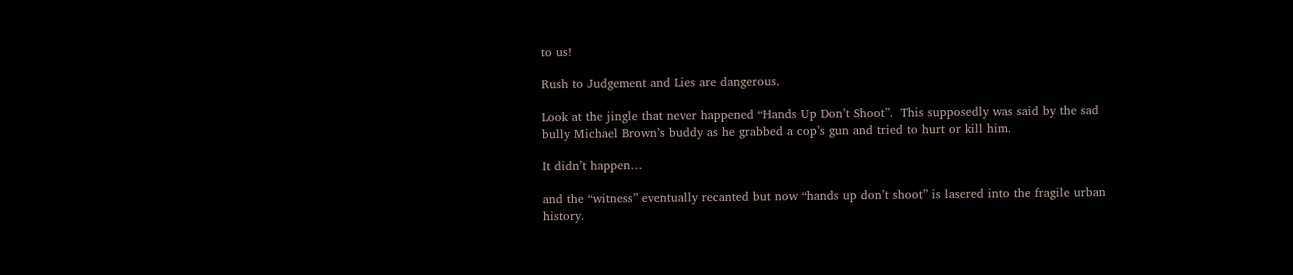to us!

Rush to Judgement and Lies are dangerous.

Look at the jingle that never happened “Hands Up Don’t Shoot”.  This supposedly was said by the sad bully Michael Brown’s buddy as he grabbed a cop’s gun and tried to hurt or kill him.

It didn’t happen…

and the “witness” eventually recanted but now “hands up don’t shoot” is lasered into the fragile urban history.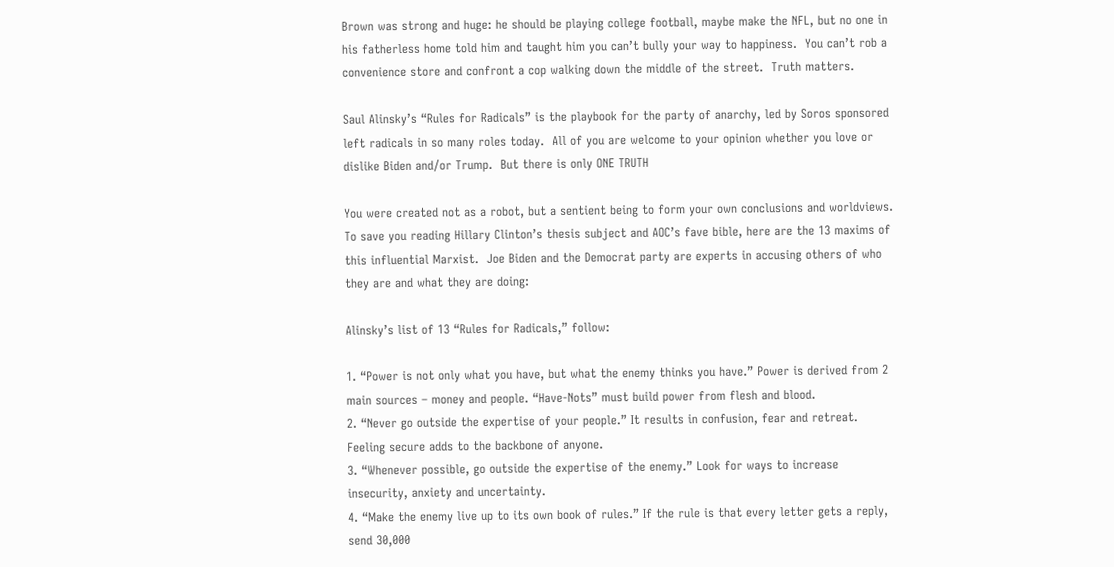Brown was strong and huge: he should be playing college football, maybe make the NFL, but no one in his fatherless home told him and taught him you can’t bully your way to happiness.  You can’t rob a convenience store and confront a cop walking down the middle of the street.  Truth matters.

Saul Alinsky’s “Rules for Radicals” is the playbook for the party of anarchy, led by Soros sponsored left radicals in so many roles today.  All of you are welcome to your opinion whether you love or dislike Biden and/or Trump.  But there is only ONE TRUTH

You were created not as a robot, but a sentient being to form your own conclusions and worldviews.   To save you reading Hillary Clinton’s thesis subject and AOC’s fave bible, here are the 13 maxims of this influential Marxist.  Joe Biden and the Democrat party are experts in accusing others of who they are and what they are doing:

Alinsky’s list of 13 “Rules for Radicals,” follow:

1. “Power is not only what you have, but what the enemy thinks you have.” Power is derived from 2 main sources – money and people. “Have-Nots” must build power from flesh and blood.
2. “Never go outside the expertise of your people.” It results in confusion, fear and retreat. Feeling secure adds to the backbone of anyone.
3. “Whenever possible, go outside the expertise of the enemy.” Look for ways to increase insecurity, anxiety and uncertainty.
4. “Make the enemy live up to its own book of rules.” If the rule is that every letter gets a reply, send 30,000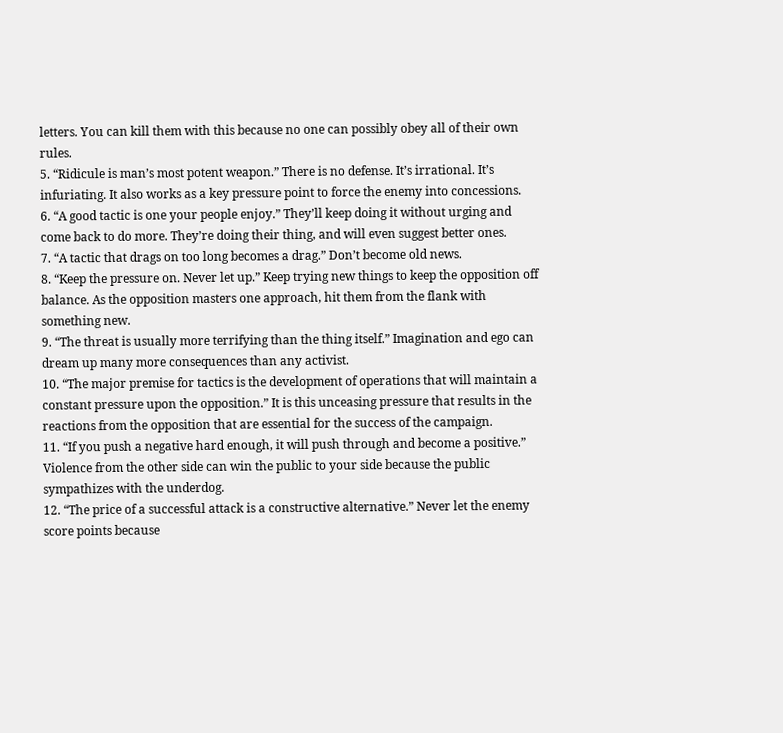letters. You can kill them with this because no one can possibly obey all of their own rules.
5. “Ridicule is man’s most potent weapon.” There is no defense. It’s irrational. It’s infuriating. It also works as a key pressure point to force the enemy into concessions.
6. “A good tactic is one your people enjoy.” They’ll keep doing it without urging and come back to do more. They’re doing their thing, and will even suggest better ones.
7. “A tactic that drags on too long becomes a drag.” Don’t become old news.
8. “Keep the pressure on. Never let up.” Keep trying new things to keep the opposition off balance. As the opposition masters one approach, hit them from the flank with something new.
9. “The threat is usually more terrifying than the thing itself.” Imagination and ego can dream up many more consequences than any activist.
10. “The major premise for tactics is the development of operations that will maintain a constant pressure upon the opposition.” It is this unceasing pressure that results in the reactions from the opposition that are essential for the success of the campaign.
11. “If you push a negative hard enough, it will push through and become a positive.” Violence from the other side can win the public to your side because the public sympathizes with the underdog.
12. “The price of a successful attack is a constructive alternative.” Never let the enemy score points because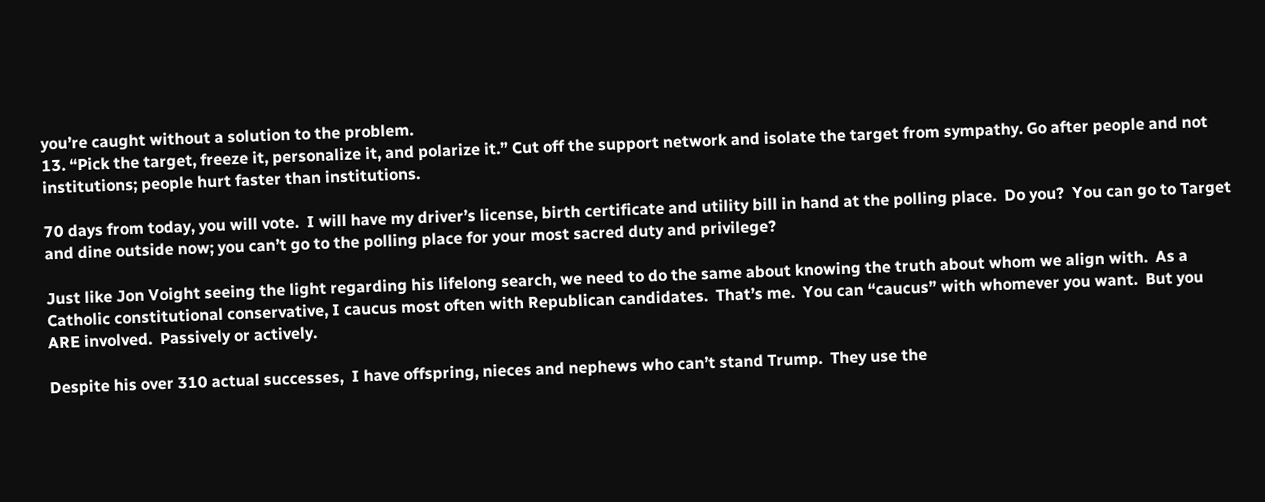you’re caught without a solution to the problem.
13. “Pick the target, freeze it, personalize it, and polarize it.” Cut off the support network and isolate the target from sympathy. Go after people and not institutions; people hurt faster than institutions.

70 days from today, you will vote.  I will have my driver’s license, birth certificate and utility bill in hand at the polling place.  Do you?  You can go to Target and dine outside now; you can’t go to the polling place for your most sacred duty and privilege?

Just like Jon Voight seeing the light regarding his lifelong search, we need to do the same about knowing the truth about whom we align with.  As a Catholic constitutional conservative, I caucus most often with Republican candidates.  That’s me.  You can “caucus” with whomever you want.  But you ARE involved.  Passively or actively.

Despite his over 310 actual successes,  I have offspring, nieces and nephews who can’t stand Trump.  They use the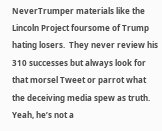NeverTrumper materials like the Lincoln Project foursome of Trump hating losers.  They never review his 310 successes but always look for that morsel Tweet or parrot what the deceiving media spew as truth.   Yeah, he’s not a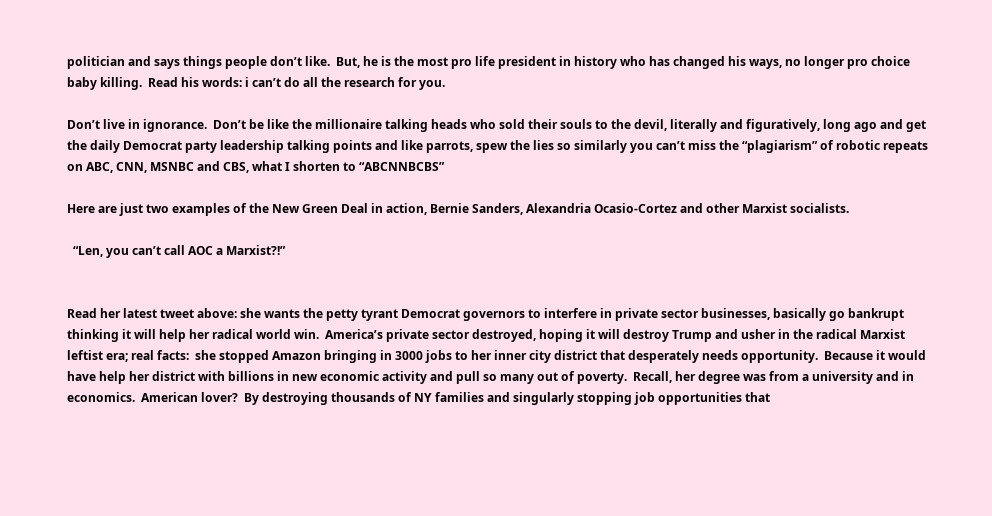politician and says things people don’t like.  But, he is the most pro life president in history who has changed his ways, no longer pro choice baby killing.  Read his words: i can’t do all the research for you.

Don’t live in ignorance.  Don’t be like the millionaire talking heads who sold their souls to the devil, literally and figuratively, long ago and get the daily Democrat party leadership talking points and like parrots, spew the lies so similarly you can’t miss the “plagiarism” of robotic repeats on ABC, CNN, MSNBC and CBS, what I shorten to “ABCNNBCBS”

Here are just two examples of the New Green Deal in action, Bernie Sanders, Alexandria Ocasio-Cortez and other Marxist socialists.

  “Len, you can’t call AOC a Marxist?!”


Read her latest tweet above: she wants the petty tyrant Democrat governors to interfere in private sector businesses, basically go bankrupt thinking it will help her radical world win.  America’s private sector destroyed, hoping it will destroy Trump and usher in the radical Marxist leftist era; real facts:  she stopped Amazon bringing in 3000 jobs to her inner city district that desperately needs opportunity.  Because it would have help her district with billions in new economic activity and pull so many out of poverty.  Recall, her degree was from a university and in economics.  American lover?  By destroying thousands of NY families and singularly stopping job opportunities that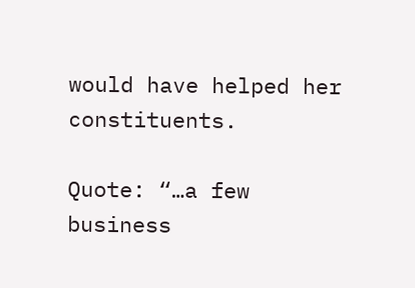would have helped her constituents.

Quote: “…a few business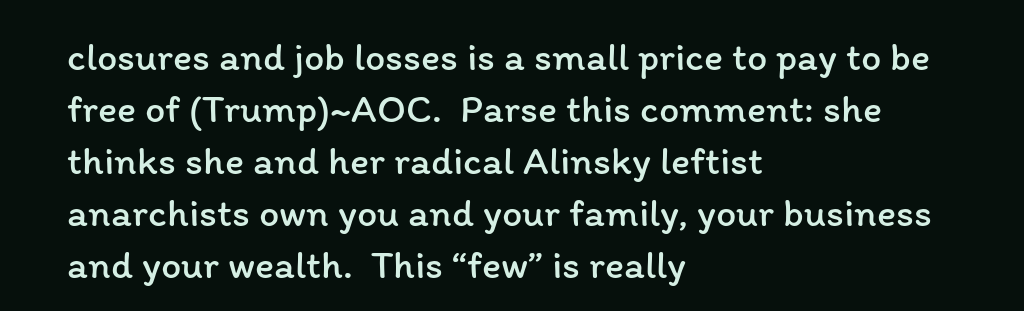closures and job losses is a small price to pay to be free of (Trump)~AOC.  Parse this comment: she thinks she and her radical Alinsky leftist anarchists own you and your family, your business and your wealth.  This “few” is really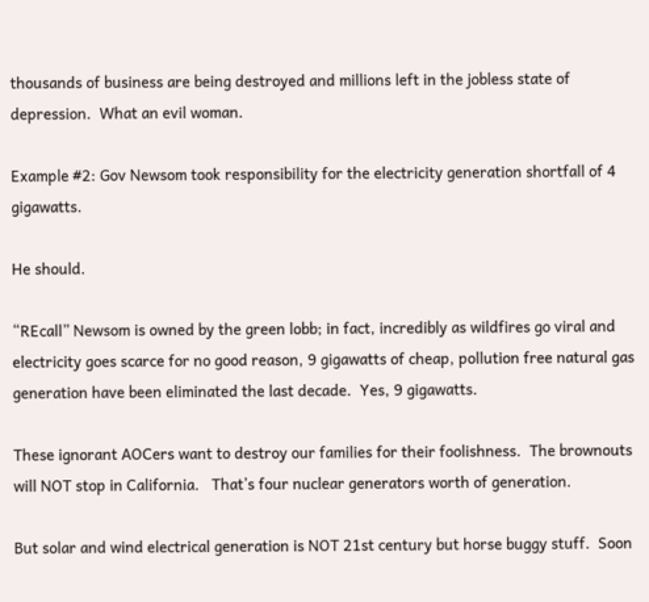thousands of business are being destroyed and millions left in the jobless state of depression.  What an evil woman.

Example #2: Gov Newsom took responsibility for the electricity generation shortfall of 4 gigawatts.

He should.

“REcall” Newsom is owned by the green lobb; in fact, incredibly as wildfires go viral and electricity goes scarce for no good reason, 9 gigawatts of cheap, pollution free natural gas generation have been eliminated the last decade.  Yes, 9 gigawatts.

These ignorant AOCers want to destroy our families for their foolishness.  The brownouts will NOT stop in California.   That’s four nuclear generators worth of generation.

But solar and wind electrical generation is NOT 21st century but horse buggy stuff.  Soon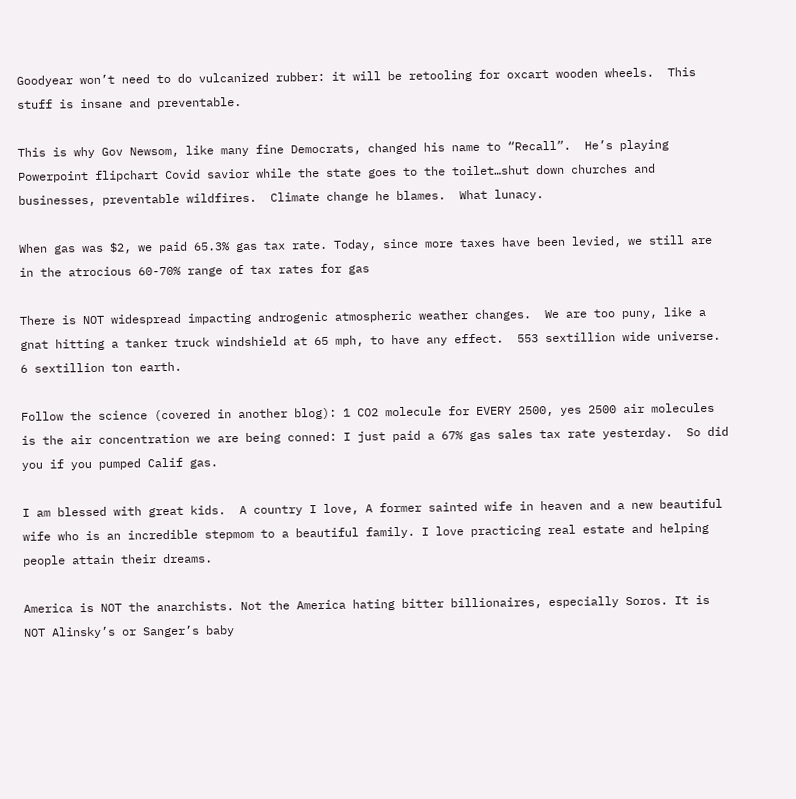Goodyear won’t need to do vulcanized rubber: it will be retooling for oxcart wooden wheels.  This stuff is insane and preventable.

This is why Gov Newsom, like many fine Democrats, changed his name to “Recall”.  He’s playing Powerpoint flipchart Covid savior while the state goes to the toilet…shut down churches and businesses, preventable wildfires.  Climate change he blames.  What lunacy.

When gas was $2, we paid 65.3% gas tax rate. Today, since more taxes have been levied, we still are in the atrocious 60-70% range of tax rates for gas

There is NOT widespread impacting androgenic atmospheric weather changes.  We are too puny, like a gnat hitting a tanker truck windshield at 65 mph, to have any effect.  553 sextillion wide universe.  6 sextillion ton earth.

Follow the science (covered in another blog): 1 CO2 molecule for EVERY 2500, yes 2500 air molecules is the air concentration we are being conned: I just paid a 67% gas sales tax rate yesterday.  So did you if you pumped Calif gas.

I am blessed with great kids.  A country I love, A former sainted wife in heaven and a new beautiful wife who is an incredible stepmom to a beautiful family. I love practicing real estate and helping people attain their dreams.

America is NOT the anarchists. Not the America hating bitter billionaires, especially Soros. It is NOT Alinsky’s or Sanger’s baby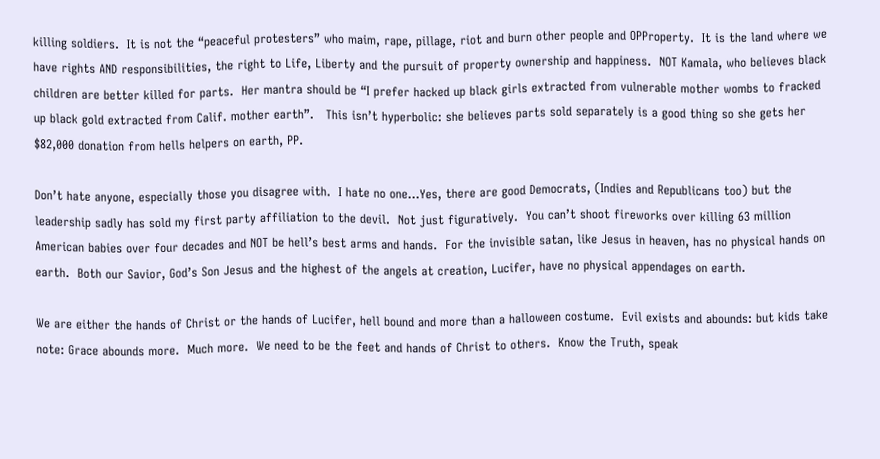killing soldiers.  It is not the “peaceful protesters” who maim, rape, pillage, riot and burn other people and OPProperty.  It is the land where we have rights AND responsibilities, the right to Life, Liberty and the pursuit of property ownership and happiness.  NOT Kamala, who believes black children are better killed for parts.  Her mantra should be “I prefer hacked up black girls extracted from vulnerable mother wombs to fracked up black gold extracted from Calif. mother earth”.   This isn’t hyperbolic: she believes parts sold separately is a good thing so she gets her $82,000 donation from hells helpers on earth, PP.

Don’t hate anyone, especially those you disagree with.  I hate no one…Yes, there are good Democrats, (Indies and Republicans too) but the leadership sadly has sold my first party affiliation to the devil.  Not just figuratively.  You can’t shoot fireworks over killing 63 million American babies over four decades and NOT be hell’s best arms and hands.  For the invisible satan, like Jesus in heaven, has no physical hands on earth.  Both our Savior, God’s Son Jesus and the highest of the angels at creation, Lucifer, have no physical appendages on earth.

We are either the hands of Christ or the hands of Lucifer, hell bound and more than a halloween costume.  Evil exists and abounds: but kids take note: Grace abounds more.  Much more.  We need to be the feet and hands of Christ to others.  Know the Truth, speak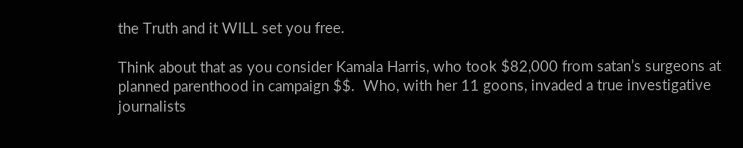the Truth and it WILL set you free.

Think about that as you consider Kamala Harris, who took $82,000 from satan’s surgeons at planned parenthood in campaign $$.  Who, with her 11 goons, invaded a true investigative journalists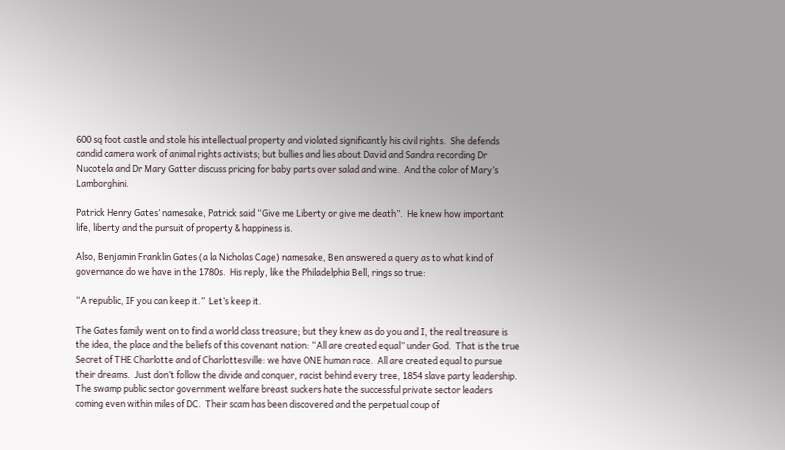600 sq foot castle and stole his intellectual property and violated significantly his civil rights.  She defends candid camera work of animal rights activists; but bullies and lies about David and Sandra recording Dr Nucotela and Dr Mary Gatter discuss pricing for baby parts over salad and wine.  And the color of Mary’s Lamborghini.

Patrick Henry Gates’ namesake, Patrick said “Give me Liberty or give me death”.  He knew how important life, liberty and the pursuit of property & happiness is.

Also, Benjamin Franklin Gates (a la Nicholas Cage) namesake, Ben answered a query as to what kind of governance do we have in the 1780s.  His reply, like the Philadelphia Bell, rings so true:

“A republic, IF you can keep it.”  Let’s keep it.

The Gates family went on to find a world class treasure; but they knew as do you and I, the real treasure is the idea, the place and the beliefs of this covenant nation: “All are created equal” under God.  That is the true Secret of THE Charlotte and of Charlottesville: we have ONE human race.  All are created equal to pursue their dreams.  Just don’t follow the divide and conquer, racist behind every tree, 1854 slave party leadership.  The swamp public sector government welfare breast suckers hate the successful private sector leaders coming even within miles of DC.  Their scam has been discovered and the perpetual coup of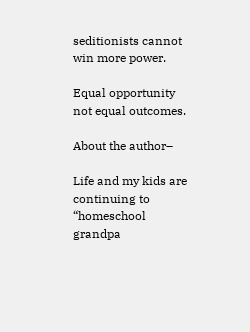seditionists cannot win more power.

Equal opportunity not equal outcomes.

About the author–

Life and my kids are continuing to “homeschool grandpa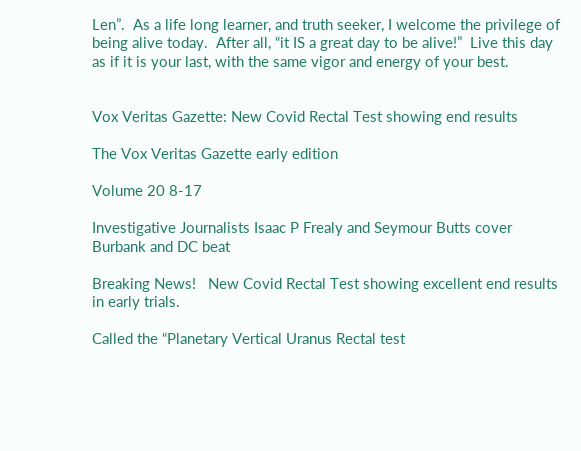Len”.  As a life long learner, and truth seeker, I welcome the privilege of being alive today.  After all, “it IS a great day to be alive!”  Live this day as if it is your last, with the same vigor and energy of your best.


Vox Veritas Gazette: New Covid Rectal Test showing end results

The Vox Veritas Gazette early edition

Volume 20 8-17

Investigative Journalists Isaac P Frealy and Seymour Butts cover Burbank and DC beat

Breaking News!   New Covid Rectal Test showing excellent end results in early trials.

Called the “Planetary Vertical Uranus Rectal test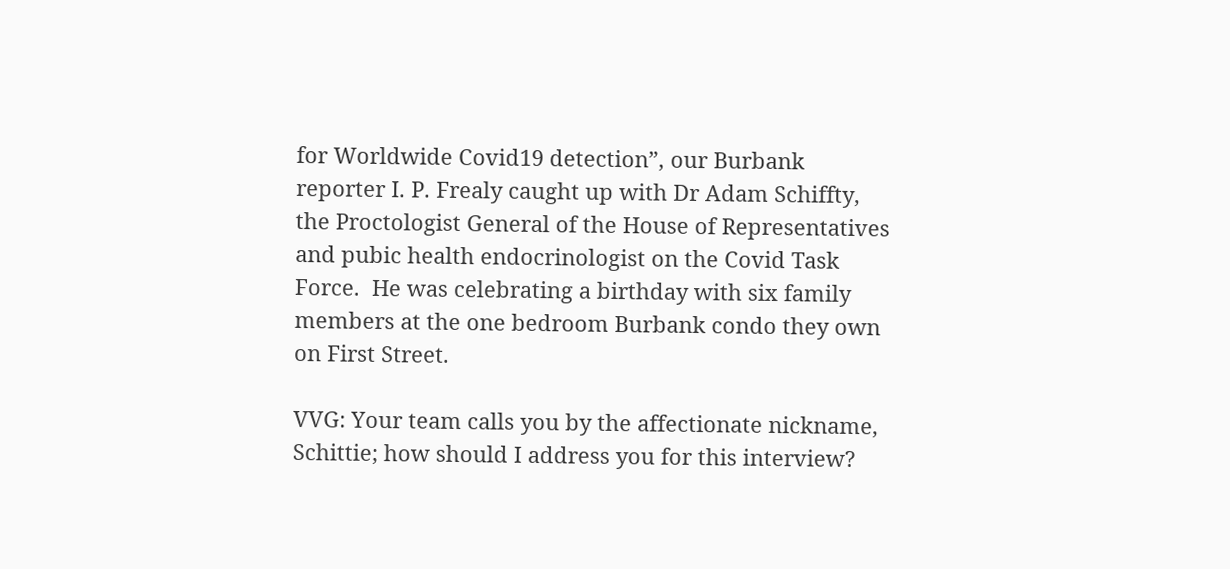for Worldwide Covid19 detection”, our Burbank reporter I. P. Frealy caught up with Dr Adam Schiffty, the Proctologist General of the House of Representatives and pubic health endocrinologist on the Covid Task Force.  He was celebrating a birthday with six family members at the one bedroom Burbank condo they own on First Street.

VVG: Your team calls you by the affectionate nickname, Schittie; how should I address you for this interview?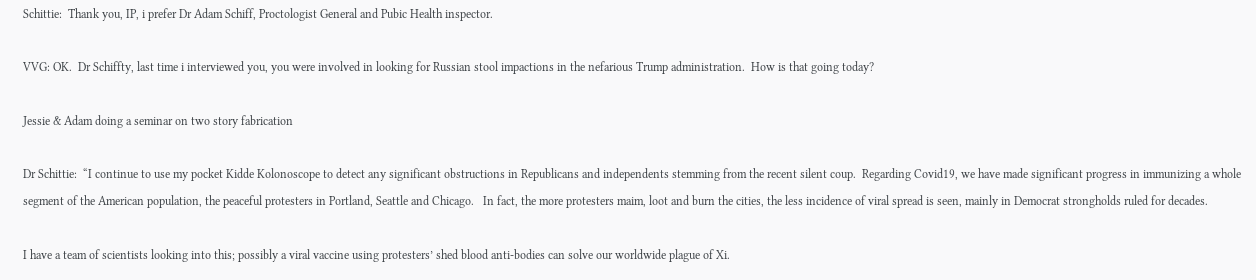Schittie:  Thank you, IP, i prefer Dr Adam Schiff, Proctologist General and Pubic Health inspector.

VVG: OK.  Dr Schiffty, last time i interviewed you, you were involved in looking for Russian stool impactions in the nefarious Trump administration.  How is that going today?

Jessie & Adam doing a seminar on two story fabrication

Dr Schittie:  “I continue to use my pocket Kidde Kolonoscope to detect any significant obstructions in Republicans and independents stemming from the recent silent coup.  Regarding Covid19, we have made significant progress in immunizing a whole segment of the American population, the peaceful protesters in Portland, Seattle and Chicago.   In fact, the more protesters maim, loot and burn the cities, the less incidence of viral spread is seen, mainly in Democrat strongholds ruled for decades.

I have a team of scientists looking into this; possibly a viral vaccine using protesters’ shed blood anti-bodies can solve our worldwide plague of Xi.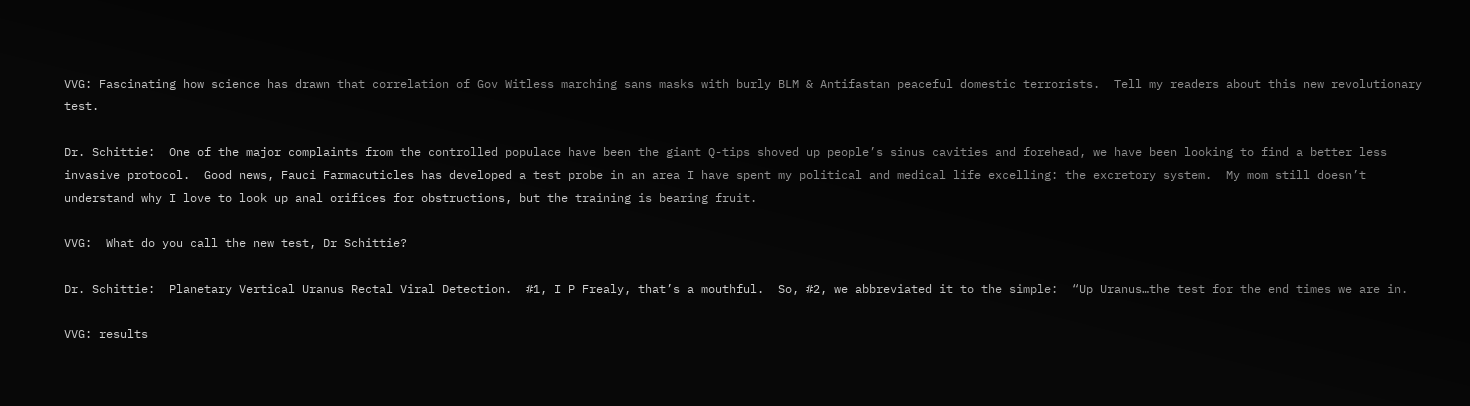VVG: Fascinating how science has drawn that correlation of Gov Witless marching sans masks with burly BLM & Antifastan peaceful domestic terrorists.  Tell my readers about this new revolutionary test.

Dr. Schittie:  One of the major complaints from the controlled populace have been the giant Q-tips shoved up people’s sinus cavities and forehead, we have been looking to find a better less invasive protocol.  Good news, Fauci Farmacuticles has developed a test probe in an area I have spent my political and medical life excelling: the excretory system.  My mom still doesn’t understand why I love to look up anal orifices for obstructions, but the training is bearing fruit.

VVG:  What do you call the new test, Dr Schittie?

Dr. Schittie:  Planetary Vertical Uranus Rectal Viral Detection.  #1, I P Frealy, that’s a mouthful.  So, #2, we abbreviated it to the simple:  “Up Uranus…the test for the end times we are in.

VVG: results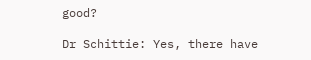good?

Dr Schittie: Yes, there have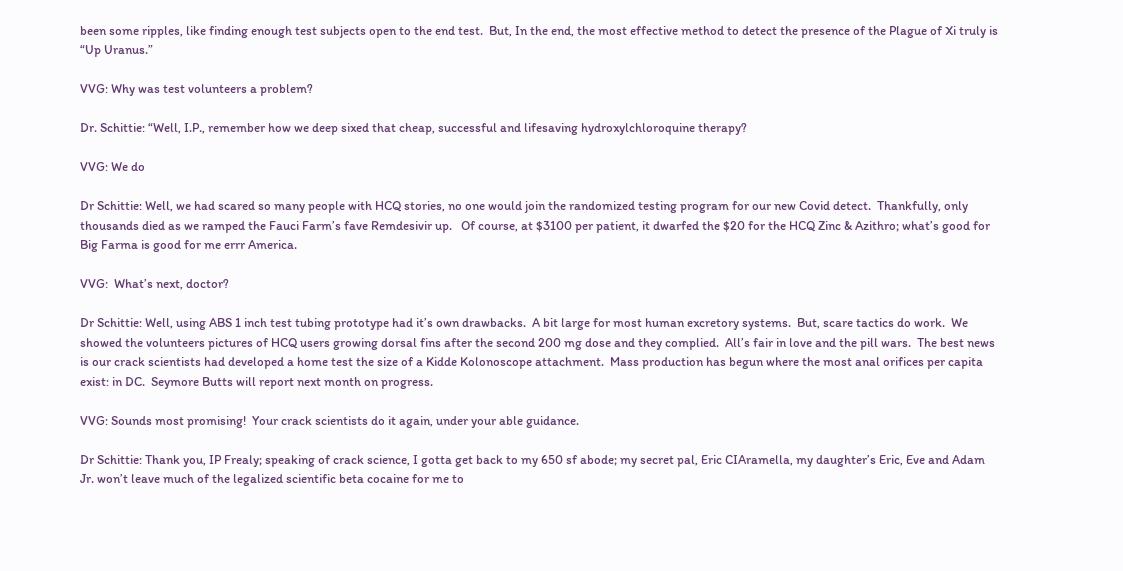been some ripples, like finding enough test subjects open to the end test.  But, In the end, the most effective method to detect the presence of the Plague of Xi truly is  “Up Uranus.”

VVG: Why was test volunteers a problem?

Dr. Schittie: “Well, I.P., remember how we deep sixed that cheap, successful and lifesaving hydroxylchloroquine therapy?

VVG: We do

Dr Schittie: Well, we had scared so many people with HCQ stories, no one would join the randomized testing program for our new Covid detect.  Thankfully, only thousands died as we ramped the Fauci Farm’s fave Remdesivir up.   Of course, at $3100 per patient, it dwarfed the $20 for the HCQ Zinc & Azithro; what’s good for Big Farma is good for me errr America.

VVG:  What’s next, doctor?

Dr Schittie: Well, using ABS 1 inch test tubing prototype had it’s own drawbacks.  A bit large for most human excretory systems.  But, scare tactics do work.  We showed the volunteers pictures of HCQ users growing dorsal fins after the second 200 mg dose and they complied.  All’s fair in love and the pill wars.  The best news is our crack scientists had developed a home test the size of a Kidde Kolonoscope attachment.  Mass production has begun where the most anal orifices per capita exist: in DC.  Seymore Butts will report next month on progress.

VVG: Sounds most promising!  Your crack scientists do it again, under your able guidance.

Dr Schittie: Thank you, IP Frealy; speaking of crack science, I gotta get back to my 650 sf abode; my secret pal, Eric CIAramella, my daughter’s Eric, Eve and Adam Jr. won’t leave much of the legalized scientific beta cocaine for me to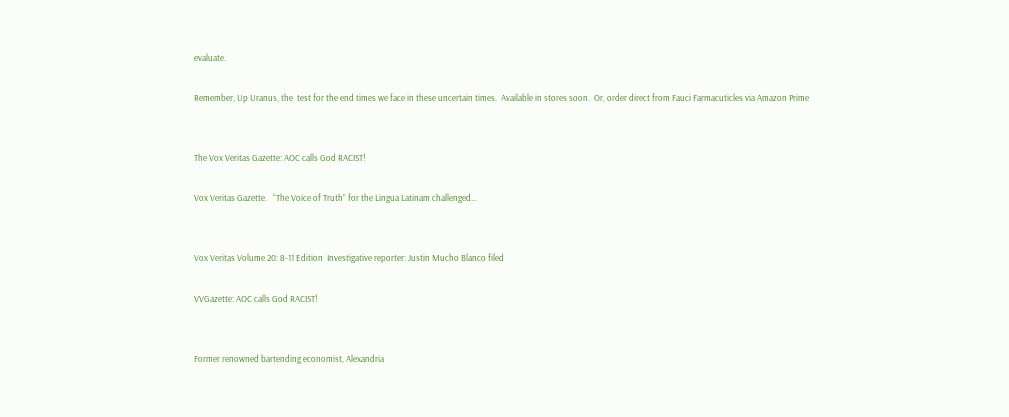evaluate.

Remember, Up Uranus, the  test for the end times we face in these uncertain times.  Available in stores soon.  Or, order direct from Fauci Farmacuticles via Amazon Prime


The Vox Veritas Gazette: AOC calls God RACIST!

Vox Veritas Gazette.   “The Voice of Truth” for the Lingua Latinam challenged…


Vox Veritas Volume 20: 8-11 Edition  Investigative reporter: Justin Mucho Blanco filed

VVGazette: AOC calls God RACIST!


Former renowned bartending economist, Alexandria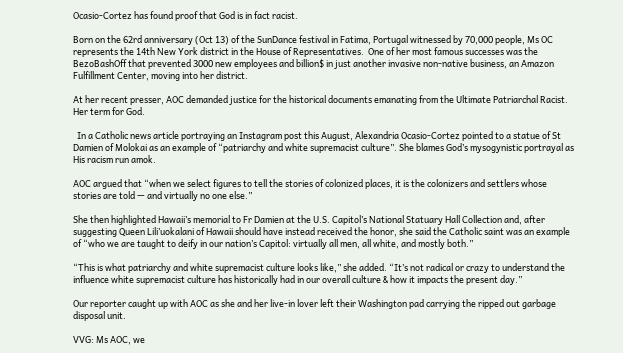Ocasio-Cortez has found proof that God is in fact racist.

Born on the 62rd anniversary (Oct 13) of the SunDance festival in Fatima, Portugal witnessed by 70,000 people, Ms OC represents the 14th New York district in the House of Representatives.  One of her most famous successes was the BezoBashOff that prevented 3000 new employees and billion$ in just another invasive non-native business, an Amazon Fulfillment Center, moving into her district.

At her recent presser, AOC demanded justice for the historical documents emanating from the Ultimate Patriarchal Racist. Her term for God.

  In a Catholic news article portraying an Instagram post this August, Alexandria Ocasio-Cortez pointed to a statue of St Damien of Molokai as an example of “patriarchy and white supremacist culture”. She blames God’s mysogynistic portrayal as His racism run amok.

AOC argued that “when we select figures to tell the stories of colonized places, it is the colonizers and settlers whose stories are told — and virtually no one else.”

She then highlighted Hawaii’s memorial to Fr Damien at the U.S. Capitol’s National Statuary Hall Collection and, after suggesting Queen Lili’uokalani of Hawaii should have instead received the honor, she said the Catholic saint was an example of “who we are taught to deify in our nation’s Capitol: virtually all men, all white, and mostly both.”

“This is what patriarchy and white supremacist culture looks like,” she added. “It’s not radical or crazy to understand the influence white supremacist culture has historically had in our overall culture & how it impacts the present day.”

Our reporter caught up with AOC as she and her live-in lover left their Washington pad carrying the ripped out garbage disposal unit.

VVG: Ms AOC, we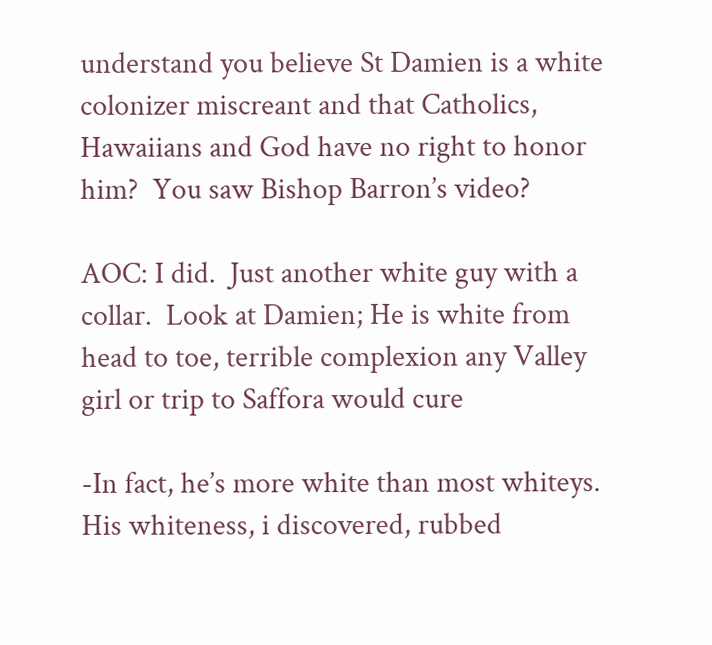understand you believe St Damien is a white colonizer miscreant and that Catholics, Hawaiians and God have no right to honor him?  You saw Bishop Barron’s video?

AOC: I did.  Just another white guy with a collar.  Look at Damien; He is white from head to toe, terrible complexion any Valley girl or trip to Saffora would cure

-In fact, he’s more white than most whiteys.  His whiteness, i discovered, rubbed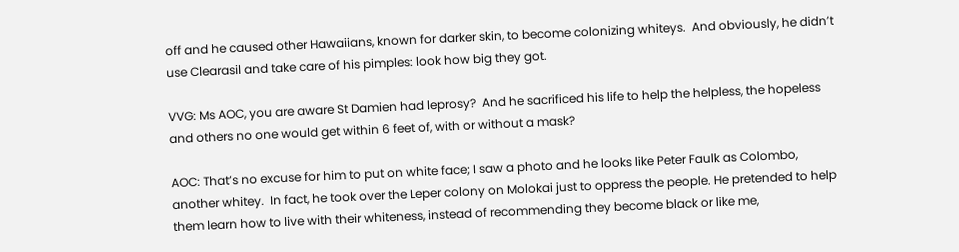off and he caused other Hawaiians, known for darker skin, to become colonizing whiteys.  And obviously, he didn’t use Clearasil and take care of his pimples: look how big they got.

VVG: Ms AOC, you are aware St Damien had leprosy?  And he sacrificed his life to help the helpless, the hopeless and others no one would get within 6 feet of, with or without a mask?

AOC: That’s no excuse for him to put on white face; I saw a photo and he looks like Peter Faulk as Colombo, another whitey.  In fact, he took over the Leper colony on Molokai just to oppress the people. He pretended to help them learn how to live with their whiteness, instead of recommending they become black or like me,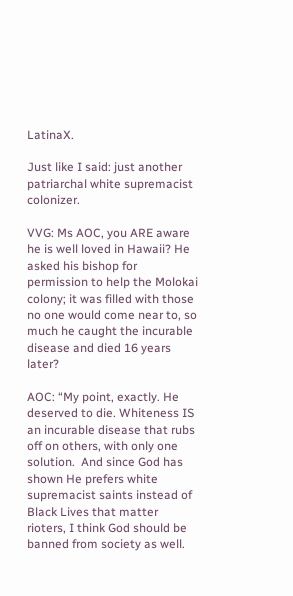LatinaX.

Just like I said: just another patriarchal white supremacist colonizer.

VVG: Ms AOC, you ARE aware he is well loved in Hawaii? He asked his bishop for permission to help the Molokai colony; it was filled with those no one would come near to, so much he caught the incurable disease and died 16 years later?

AOC: “My point, exactly. He deserved to die. Whiteness IS an incurable disease that rubs off on others, with only one solution.  And since God has shown He prefers white supremacist saints instead of Black Lives that matter rioters, I think God should be banned from society as well.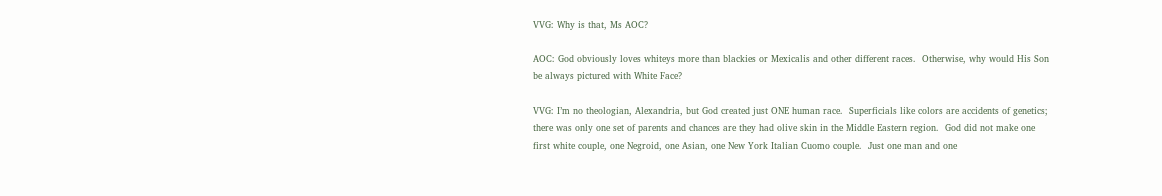VVG: Why is that, Ms AOC?

AOC: God obviously loves whiteys more than blackies or Mexicalis and other different races.  Otherwise, why would His Son be always pictured with White Face?

VVG: I’m no theologian, Alexandria, but God created just ONE human race.  Superficials like colors are accidents of genetics; there was only one set of parents and chances are they had olive skin in the Middle Eastern region.  God did not make one first white couple, one Negroid, one Asian, one New York Italian Cuomo couple.  Just one man and one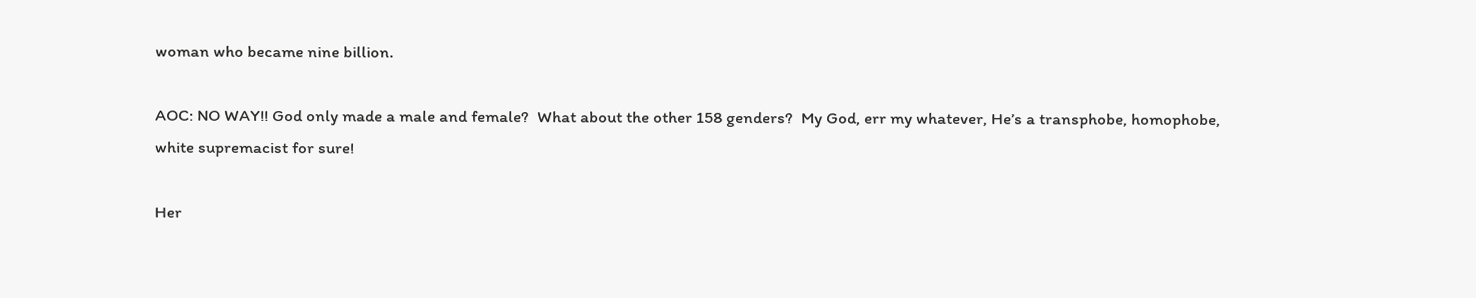woman who became nine billion.

AOC: NO WAY!! God only made a male and female?  What about the other 158 genders?  My God, err my whatever, He’s a transphobe, homophobe, white supremacist for sure!

Her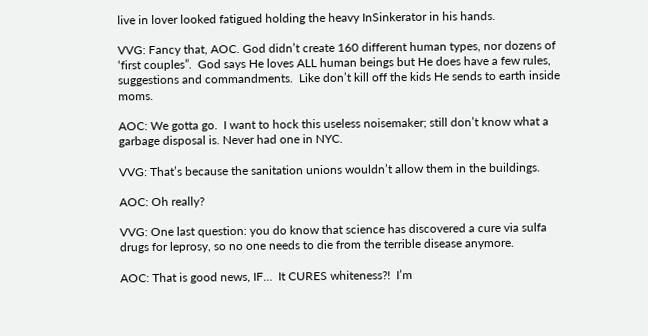live in lover looked fatigued holding the heavy InSinkerator in his hands.

VVG: Fancy that, AOC. God didn’t create 160 different human types, nor dozens of ‘first couples”.  God says He loves ALL human beings but He does have a few rules, suggestions and commandments.  Like don’t kill off the kids He sends to earth inside moms.

AOC: We gotta go.  I want to hock this useless noisemaker; still don’t know what a garbage disposal is. Never had one in NYC.

VVG: That’s because the sanitation unions wouldn’t allow them in the buildings.

AOC: Oh really?

VVG: One last question: you do know that science has discovered a cure via sulfa drugs for leprosy, so no one needs to die from the terrible disease anymore.

AOC: That is good news, IF…  It CURES whiteness?!  I’m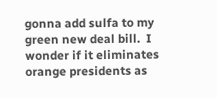gonna add sulfa to my green new deal bill.  I wonder if it eliminates orange presidents as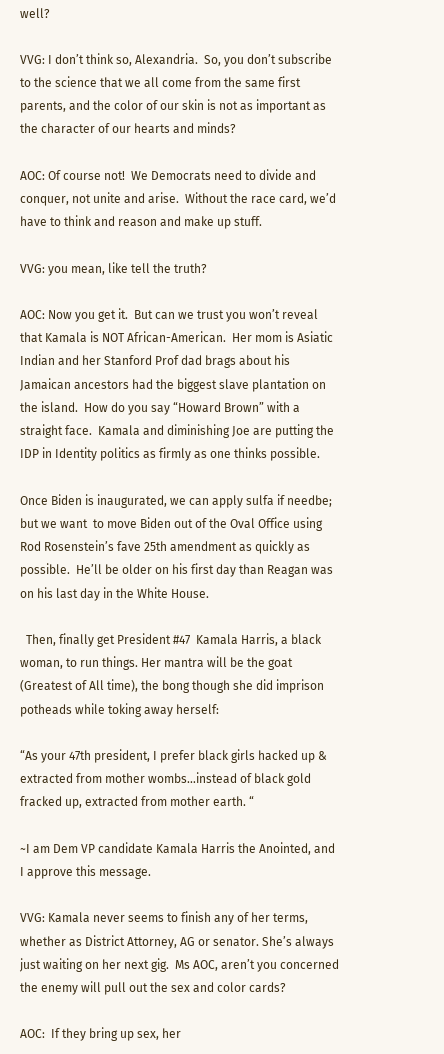well?

VVG: I don’t think so, Alexandria.  So, you don’t subscribe to the science that we all come from the same first parents, and the color of our skin is not as important as the character of our hearts and minds?

AOC: Of course not!  We Democrats need to divide and conquer, not unite and arise.  Without the race card, we’d have to think and reason and make up stuff.

VVG: you mean, like tell the truth?

AOC: Now you get it.  But can we trust you won’t reveal that Kamala is NOT African-American.  Her mom is Asiatic Indian and her Stanford Prof dad brags about his Jamaican ancestors had the biggest slave plantation on the island.  How do you say “Howard Brown” with a straight face.  Kamala and diminishing Joe are putting the IDP in Identity politics as firmly as one thinks possible.

Once Biden is inaugurated, we can apply sulfa if needbe; but we want  to move Biden out of the Oval Office using Rod Rosenstein’s fave 25th amendment as quickly as possible.  He’ll be older on his first day than Reagan was on his last day in the White House.

  Then, finally get President #47  Kamala Harris, a black woman, to run things. Her mantra will be the goat (Greatest of All time), the bong though she did imprison potheads while toking away herself:

“As your 47th president, I prefer black girls hacked up & extracted from mother wombs…instead of black gold fracked up, extracted from mother earth. “

~I am Dem VP candidate Kamala Harris the Anointed, and I approve this message.

VVG: Kamala never seems to finish any of her terms, whether as District Attorney, AG or senator. She’s always just waiting on her next gig.  Ms AOC, aren’t you concerned the enemy will pull out the sex and color cards?

AOC:  If they bring up sex, her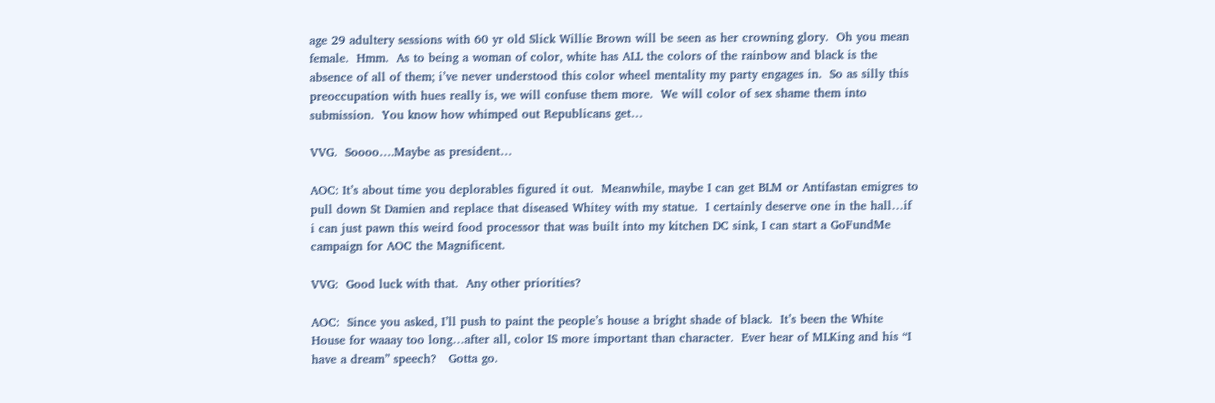age 29 adultery sessions with 60 yr old Slick Willie Brown will be seen as her crowning glory.  Oh you mean female.  Hmm.  As to being a woman of color, white has ALL the colors of the rainbow and black is the absence of all of them; i’ve never understood this color wheel mentality my party engages in.  So as silly this preoccupation with hues really is, we will confuse them more.  We will color of sex shame them into submission.  You know how whimped out Republicans get…

VVG.  Soooo….Maybe as president…

AOC: It’s about time you deplorables figured it out.  Meanwhile, maybe I can get BLM or Antifastan emigres to pull down St Damien and replace that diseased Whitey with my statue.  I certainly deserve one in the hall…if i can just pawn this weird food processor that was built into my kitchen DC sink, I can start a GoFundMe campaign for AOC the Magnificent.

VVG:  Good luck with that.  Any other priorities?

AOC:  Since you asked, I’ll push to paint the people’s house a bright shade of black.  It’s been the White House for waaay too long…after all, color IS more important than character.  Ever hear of MLKing and his “I have a dream” speech?   Gotta go.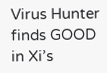Virus Hunter finds GOOD in Xi’s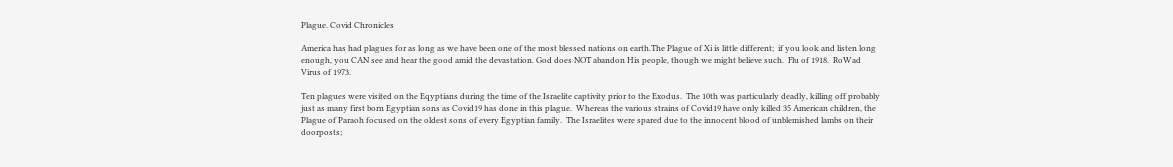Plague. Covid Chronicles

America has had plagues for as long as we have been one of the most blessed nations on earth.The Plague of Xi is little different;  if you look and listen long enough, you CAN see and hear the good amid the devastation. God does NOT abandon His people, though we might believe such.  Flu of 1918.  RoWad Virus of 1973.

Ten plagues were visited on the Eqyptians during the time of the Israelite captivity prior to the Exodus.  The 10th was particularly deadly, killing off probably just as many first born Egyptian sons as Covid19 has done in this plague.  Whereas the various strains of Covid19 have only killed 35 American children, the Plague of Paraoh focused on the oldest sons of every Egyptian family.  The Israelites were spared due to the innocent blood of unblemished lambs on their doorposts;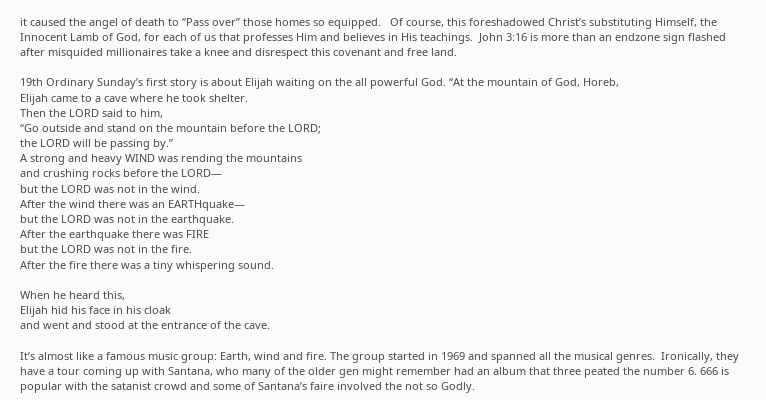it caused the angel of death to “Pass over” those homes so equipped.   Of course, this foreshadowed Christ’s substituting Himself, the Innocent Lamb of God, for each of us that professes Him and believes in His teachings.  John 3:16 is more than an endzone sign flashed after misquided millionaires take a knee and disrespect this covenant and free land.

19th Ordinary Sunday’s first story is about Elijah waiting on the all powerful God. “At the mountain of God, Horeb,
Elijah came to a cave where he took shelter.
Then the LORD said to him,
“Go outside and stand on the mountain before the LORD;
the LORD will be passing by.”
A strong and heavy WIND was rending the mountains
and crushing rocks before the LORD—
but the LORD was not in the wind.
After the wind there was an EARTHquake—
but the LORD was not in the earthquake.
After the earthquake there was FIRE
but the LORD was not in the fire.
After the fire there was a tiny whispering sound.

When he heard this,
Elijah hid his face in his cloak
and went and stood at the entrance of the cave.

It’s almost like a famous music group: Earth, wind and fire. The group started in 1969 and spanned all the musical genres.  Ironically, they have a tour coming up with Santana, who many of the older gen might remember had an album that three peated the number 6. 666 is popular with the satanist crowd and some of Santana’s faire involved the not so Godly.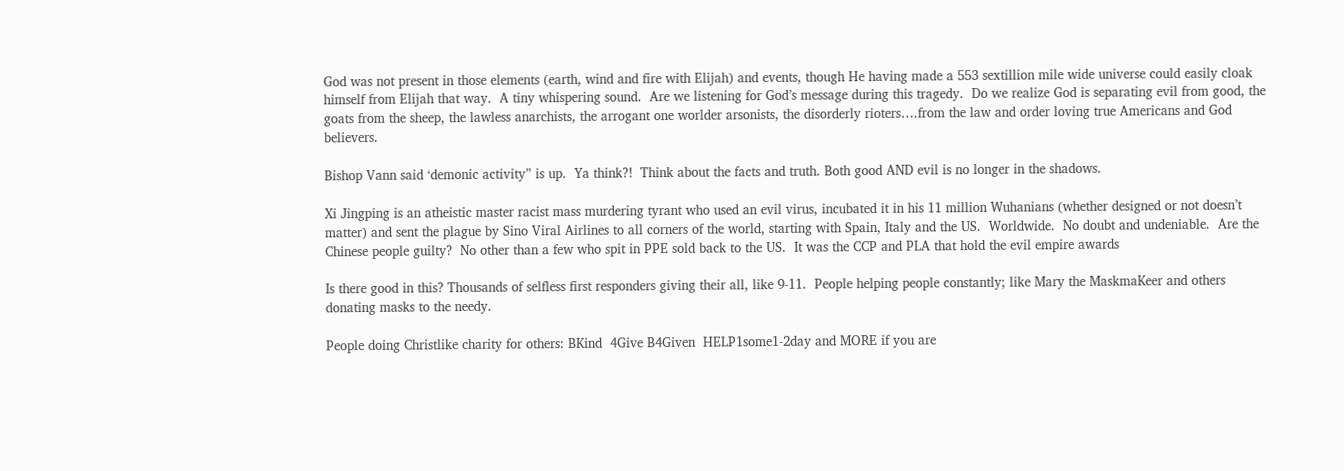God was not present in those elements (earth, wind and fire with Elijah) and events, though He having made a 553 sextillion mile wide universe could easily cloak himself from Elijah that way.  A tiny whispering sound.  Are we listening for God’s message during this tragedy.  Do we realize God is separating evil from good, the goats from the sheep, the lawless anarchists, the arrogant one worlder arsonists, the disorderly rioters….from the law and order loving true Americans and God believers.

Bishop Vann said ‘demonic activity” is up.  Ya think?!  Think about the facts and truth. Both good AND evil is no longer in the shadows.

Xi Jingping is an atheistic master racist mass murdering tyrant who used an evil virus, incubated it in his 11 million Wuhanians (whether designed or not doesn’t matter) and sent the plague by Sino Viral Airlines to all corners of the world, starting with Spain, Italy and the US.  Worldwide.  No doubt and undeniable.  Are the Chinese people guilty?  No other than a few who spit in PPE sold back to the US.  It was the CCP and PLA that hold the evil empire awards

Is there good in this? Thousands of selfless first responders giving their all, like 9-11.  People helping people constantly; like Mary the MaskmaKeer and others donating masks to the needy.

People doing Christlike charity for others: BKind  4Give B4Given  HELP1some1-2day and MORE if you are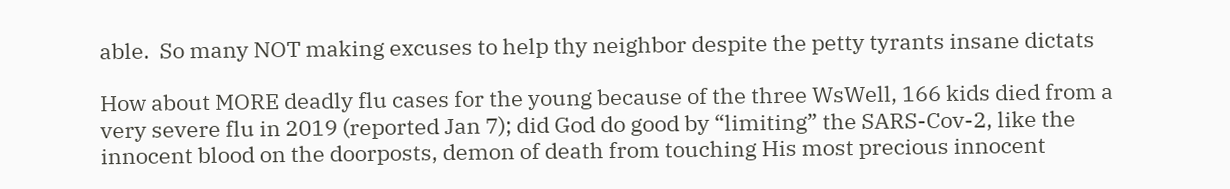able.  So many NOT making excuses to help thy neighbor despite the petty tyrants insane dictats

How about MORE deadly flu cases for the young because of the three WsWell, 166 kids died from a very severe flu in 2019 (reported Jan 7); did God do good by “limiting” the SARS-Cov-2, like the innocent blood on the doorposts, demon of death from touching His most precious innocent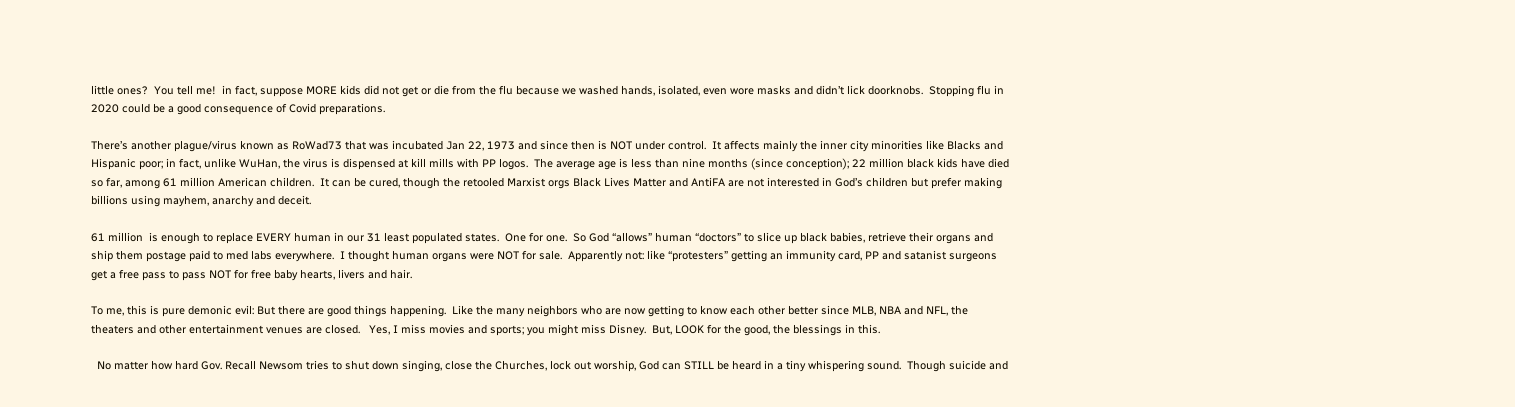little ones?  You tell me!  in fact, suppose MORE kids did not get or die from the flu because we washed hands, isolated, even wore masks and didn’t lick doorknobs.  Stopping flu in 2020 could be a good consequence of Covid preparations.

There’s another plague/virus known as RoWad73 that was incubated Jan 22, 1973 and since then is NOT under control.  It affects mainly the inner city minorities like Blacks and Hispanic poor; in fact, unlike WuHan, the virus is dispensed at kill mills with PP logos.  The average age is less than nine months (since conception); 22 million black kids have died so far, among 61 million American children.  It can be cured, though the retooled Marxist orgs Black Lives Matter and AntiFA are not interested in God’s children but prefer making billions using mayhem, anarchy and deceit.

61 million  is enough to replace EVERY human in our 31 least populated states.  One for one.  So God “allows” human “doctors” to slice up black babies, retrieve their organs and ship them postage paid to med labs everywhere.  I thought human organs were NOT for sale.  Apparently not: like “protesters” getting an immunity card, PP and satanist surgeons get a free pass to pass NOT for free baby hearts, livers and hair.

To me, this is pure demonic evil: But there are good things happening.  Like the many neighbors who are now getting to know each other better since MLB, NBA and NFL, the theaters and other entertainment venues are closed.   Yes, I miss movies and sports; you might miss Disney.  But, LOOK for the good, the blessings in this.

  No matter how hard Gov. Recall Newsom tries to shut down singing, close the Churches, lock out worship, God can STILL be heard in a tiny whispering sound.  Though suicide and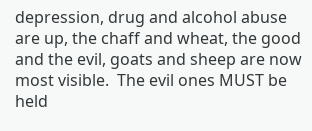depression, drug and alcohol abuse are up, the chaff and wheat, the good and the evil, goats and sheep are now most visible.  The evil ones MUST be held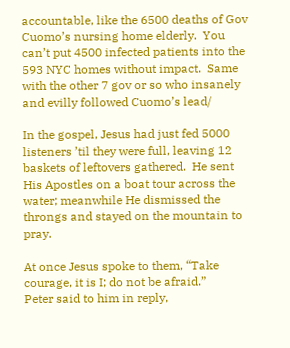accountable, like the 6500 deaths of Gov Cuomo’s nursing home elderly.  You can’t put 4500 infected patients into the 593 NYC homes without impact.  Same with the other 7 gov or so who insanely and evilly followed Cuomo’s lead/

In the gospel, Jesus had just fed 5000 listeners ’til they were full, leaving 12 baskets of leftovers gathered.  He sent His Apostles on a boat tour across the water; meanwhile He dismissed the throngs and stayed on the mountain to pray.

At once Jesus spoke to them, “Take courage, it is I; do not be afraid.”
Peter said to him in reply,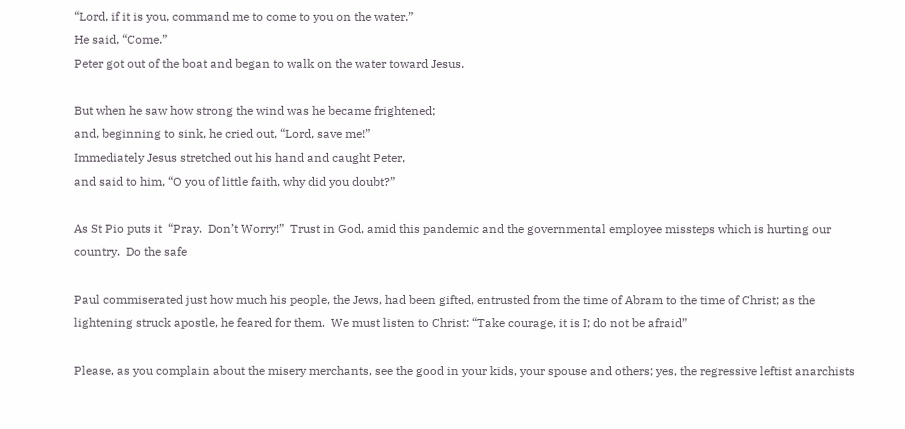“Lord, if it is you, command me to come to you on the water.”
He said, “Come.”
Peter got out of the boat and began to walk on the water toward Jesus.

But when he saw how strong the wind was he became frightened;
and, beginning to sink, he cried out, “Lord, save me!”
Immediately Jesus stretched out his hand and caught Peter,
and said to him, “O you of little faith, why did you doubt?”

As St Pio puts it  “Pray.  Don’t Worry!”  Trust in God, amid this pandemic and the governmental employee missteps which is hurting our country.  Do the safe

Paul commiserated just how much his people, the Jews, had been gifted, entrusted from the time of Abram to the time of Christ; as the lightening struck apostle, he feared for them.  We must listen to Christ: “Take courage, it is I; do not be afraid”

Please, as you complain about the misery merchants, see the good in your kids, your spouse and others; yes, the regressive leftist anarchists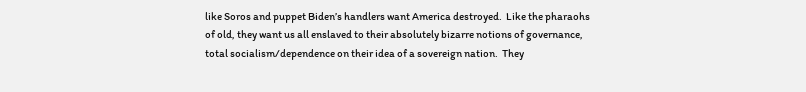like Soros and puppet Biden’s handlers want America destroyed.  Like the pharaohs of old, they want us all enslaved to their absolutely bizarre notions of governance, total socialism/dependence on their idea of a sovereign nation.  They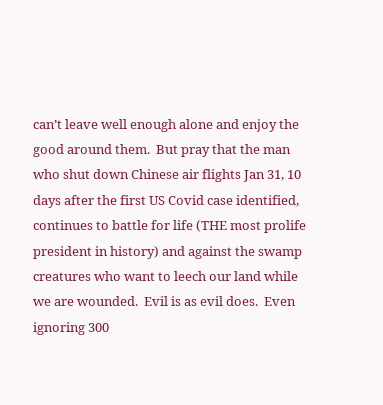can’t leave well enough alone and enjoy the good around them.  But pray that the man who shut down Chinese air flights Jan 31, 10 days after the first US Covid case identified, continues to battle for life (THE most prolife president in history) and against the swamp creatures who want to leech our land while we are wounded.  Evil is as evil does.  Even ignoring 300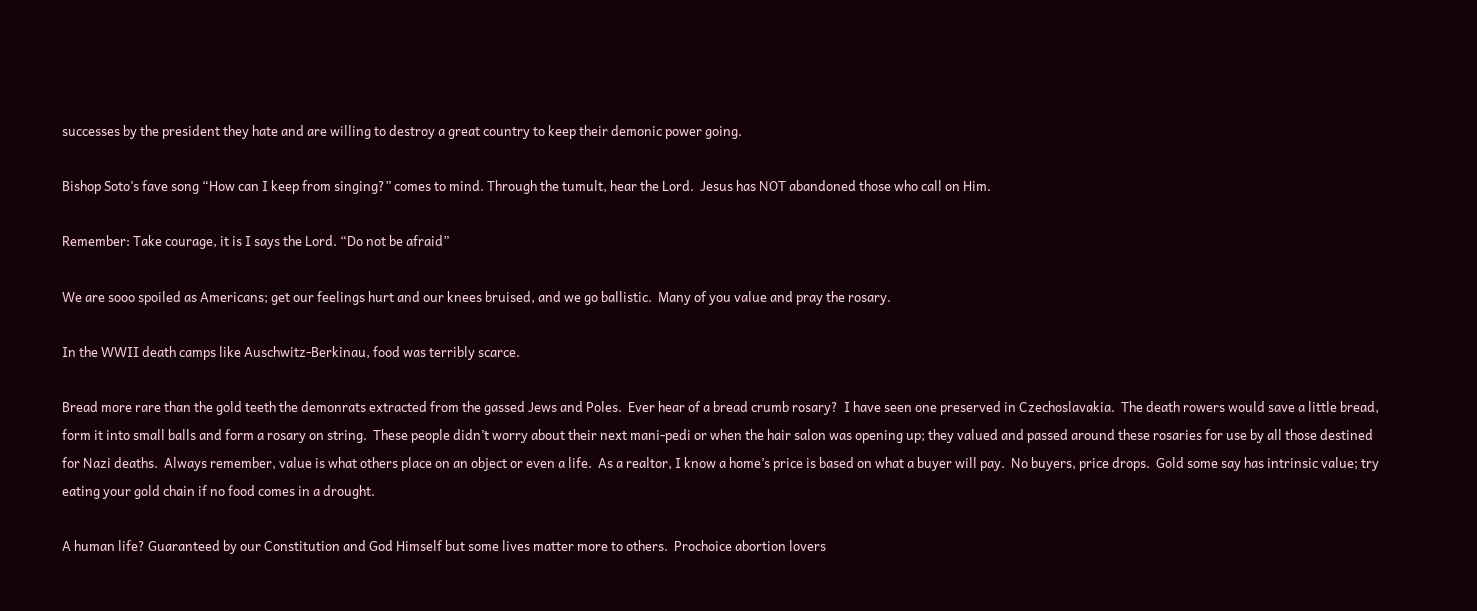successes by the president they hate and are willing to destroy a great country to keep their demonic power going.

Bishop Soto’s fave song “How can I keep from singing?” comes to mind. Through the tumult, hear the Lord.  Jesus has NOT abandoned those who call on Him.

Remember: Take courage, it is I says the Lord. “Do not be afraid”

We are sooo spoiled as Americans; get our feelings hurt and our knees bruised, and we go ballistic.  Many of you value and pray the rosary.

In the WWII death camps like Auschwitz-Berkinau, food was terribly scarce.

Bread more rare than the gold teeth the demonrats extracted from the gassed Jews and Poles.  Ever hear of a bread crumb rosary?  I have seen one preserved in Czechoslavakia.  The death rowers would save a little bread, form it into small balls and form a rosary on string.  These people didn’t worry about their next mani-pedi or when the hair salon was opening up; they valued and passed around these rosaries for use by all those destined for Nazi deaths.  Always remember, value is what others place on an object or even a life.  As a realtor, I know a home’s price is based on what a buyer will pay.  No buyers, price drops.  Gold some say has intrinsic value; try eating your gold chain if no food comes in a drought.

A human life? Guaranteed by our Constitution and God Himself but some lives matter more to others.  Prochoice abortion lovers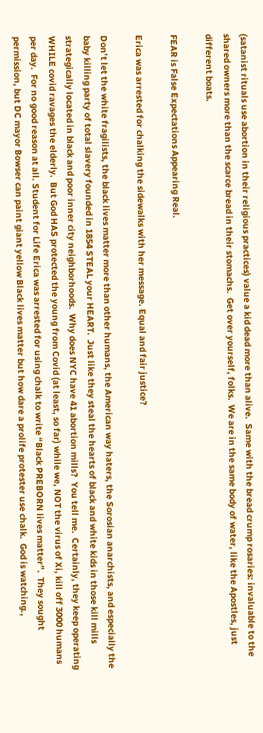(satanist rituals use abortion in their religious practices) value a kid dead more than alive.  Same with the bread crump rosaries: invaluable to the shared owners more than the scarce bread in their stomachs.  Get over yourself, folks.  We are in the same body of water, like the Apostles, just different boats.

FEAR is False Expectations Appearing Real.

Erica was arrested for chalking the sidewalks with her message. Equal and fair justice?

Don’t let the white fragilists, the black lives matter more than other humans, the American way haters, the Sorosian anarchists, and especially the baby killing party of total slavery founded in 1854 STEAL your HEART.  Just like they steal the hearts of black and white kids in those kill mills strategically located in black and poor inner city neighborhoods.  Why does NYC have 41 abortion mills?  You tell me.  Certainly, they keep operating WHILE covid ravages the elderly.  But God HAS protected the young from Covid (at least, so far) while we, NOT the virus of Xi, kill off 3000 humans per day.  For no good reason at all. Student for Life Erica was arrested for using chalk to write “Black PREBORN lives matter”.  They sought permission, but DC mayor Bowser can paint giant yellow Black lives matter but how dare a prolife protester use chalk.  God is watching.,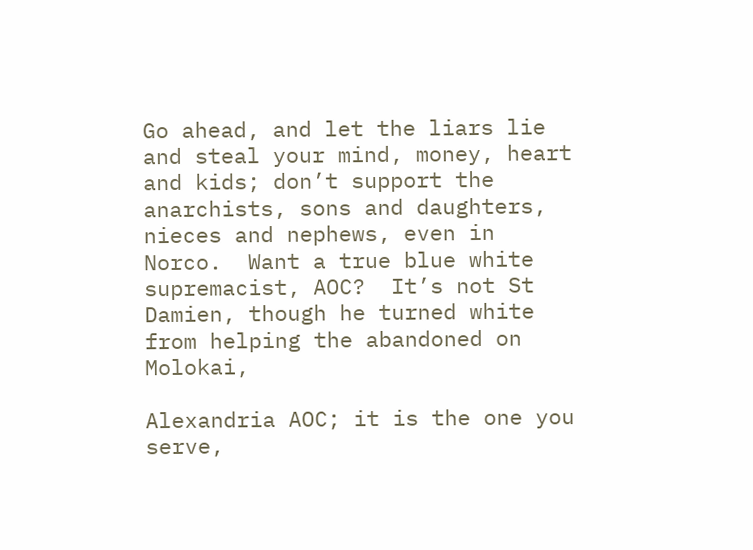Go ahead, and let the liars lie and steal your mind, money, heart and kids; don’t support the anarchists, sons and daughters, nieces and nephews, even in Norco.  Want a true blue white supremacist, AOC?  It’s not St Damien, though he turned white from helping the abandoned on Molokai,

Alexandria AOC; it is the one you serve,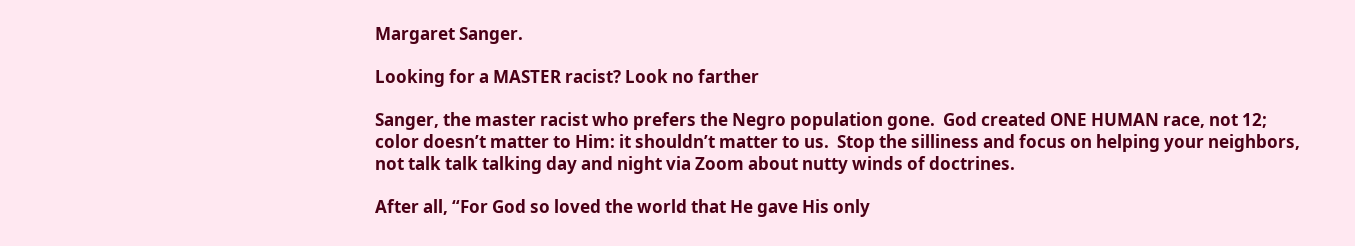Margaret Sanger.

Looking for a MASTER racist? Look no farther

Sanger, the master racist who prefers the Negro population gone.  God created ONE HUMAN race, not 12; color doesn’t matter to Him: it shouldn’t matter to us.  Stop the silliness and focus on helping your neighbors, not talk talk talking day and night via Zoom about nutty winds of doctrines.

After all, “For God so loved the world that He gave His only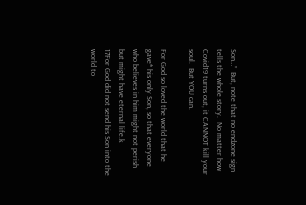Son…”  But, note that no endzone sign tells the whole story.  No matter how Covid19 turns out, it CANNOT kill your soul.  But YOU can.

For God so loved the world that he gave* his only Son, so that everyone who believes in him might not perish but might have eternal life.k
17For God did not send his Son into the world to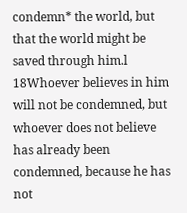condemn* the world, but that the world might be saved through him.l
18Whoever believes in him will not be condemned, but whoever does not believe has already been condemned, because he has not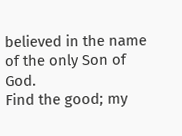believed in the name of the only Son of God.
Find the good; my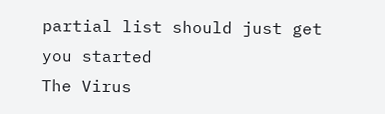partial list should just get you started
The Virus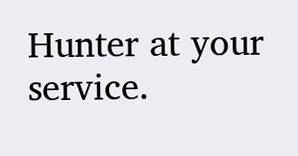Hunter at your service.